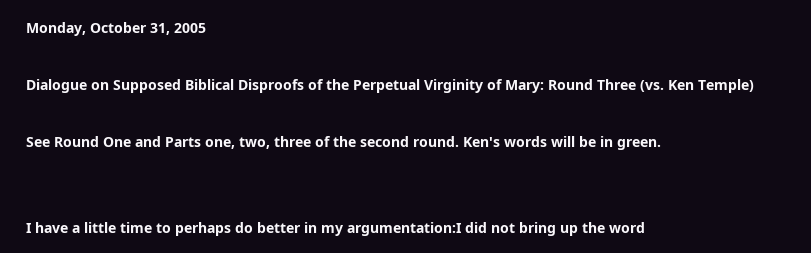Monday, October 31, 2005

Dialogue on Supposed Biblical Disproofs of the Perpetual Virginity of Mary: Round Three (vs. Ken Temple)

See Round One and Parts one, two, three of the second round. Ken's words will be in green.


I have a little time to perhaps do better in my argumentation:I did not bring up the word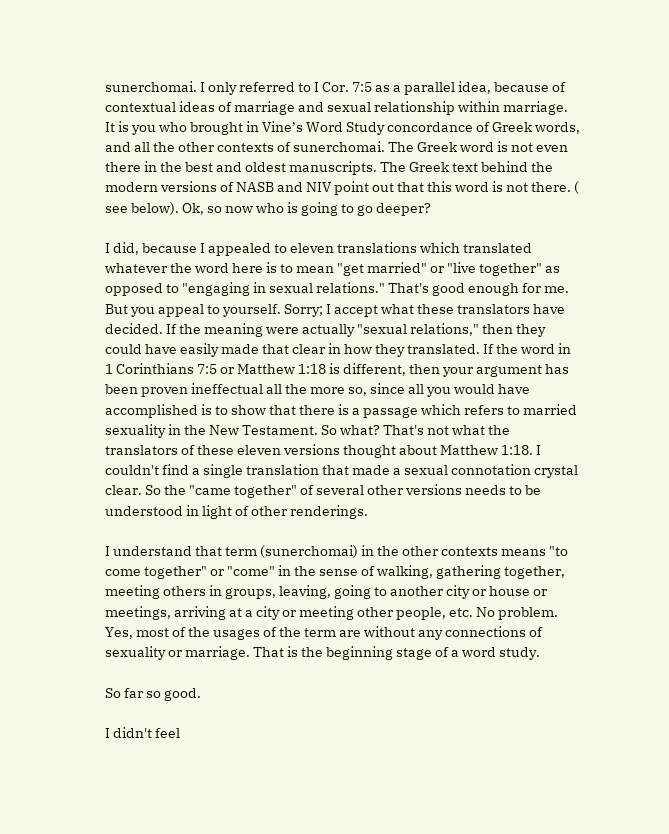sunerchomai. I only referred to I Cor. 7:5 as a parallel idea, because of contextual ideas of marriage and sexual relationship within marriage. It is you who brought in Vine’s Word Study concordance of Greek words, and all the other contexts of sunerchomai. The Greek word is not even there in the best and oldest manuscripts. The Greek text behind the modern versions of NASB and NIV point out that this word is not there. ( see below). Ok, so now who is going to go deeper?

I did, because I appealed to eleven translations which translated whatever the word here is to mean "get married" or "live together" as opposed to "engaging in sexual relations." That's good enough for me. But you appeal to yourself. Sorry; I accept what these translators have decided. If the meaning were actually "sexual relations," then they could have easily made that clear in how they translated. If the word in 1 Corinthians 7:5 or Matthew 1:18 is different, then your argument has been proven ineffectual all the more so, since all you would have accomplished is to show that there is a passage which refers to married sexuality in the New Testament. So what? That's not what the translators of these eleven versions thought about Matthew 1:18. I couldn't find a single translation that made a sexual connotation crystal clear. So the "came together" of several other versions needs to be understood in light of other renderings.

I understand that term (sunerchomai) in the other contexts means "to come together" or "come" in the sense of walking, gathering together, meeting others in groups, leaving, going to another city or house or meetings, arriving at a city or meeting other people, etc. No problem. Yes, most of the usages of the term are without any connections of sexuality or marriage. That is the beginning stage of a word study.

So far so good.

I didn't feel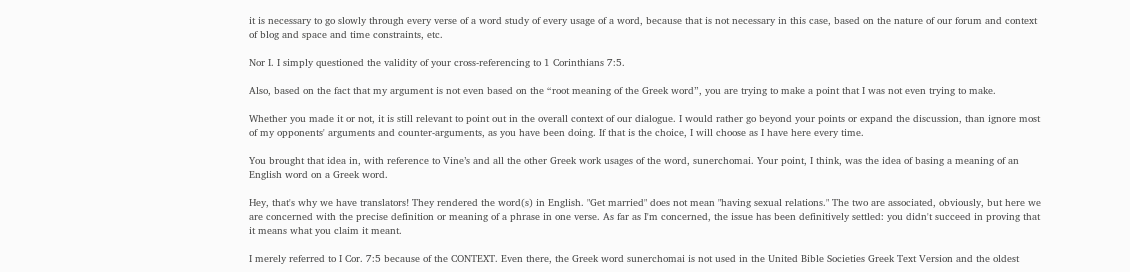it is necessary to go slowly through every verse of a word study of every usage of a word, because that is not necessary in this case, based on the nature of our forum and context of blog and space and time constraints, etc.

Nor I. I simply questioned the validity of your cross-referencing to 1 Corinthians 7:5.

Also, based on the fact that my argument is not even based on the “root meaning of the Greek word”, you are trying to make a point that I was not even trying to make.

Whether you made it or not, it is still relevant to point out in the overall context of our dialogue. I would rather go beyond your points or expand the discussion, than ignore most of my opponents' arguments and counter-arguments, as you have been doing. If that is the choice, I will choose as I have here every time.

You brought that idea in, with reference to Vine’s and all the other Greek work usages of the word, sunerchomai. Your point, I think, was the idea of basing a meaning of an English word on a Greek word.

Hey, that's why we have translators! They rendered the word(s) in English. "Get married" does not mean "having sexual relations." The two are associated, obviously, but here we are concerned with the precise definition or meaning of a phrase in one verse. As far as I'm concerned, the issue has been definitively settled: you didn't succeed in proving that it means what you claim it meant.

I merely referred to I Cor. 7:5 because of the CONTEXT. Even there, the Greek word sunerchomai is not used in the United Bible Societies Greek Text Version and the oldest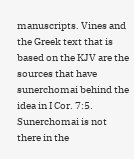manuscripts. Vines and the Greek text that is based on the KJV are the sources that have sunerchomai behind the idea in I Cor. 7:5. Sunerchomai is not there in the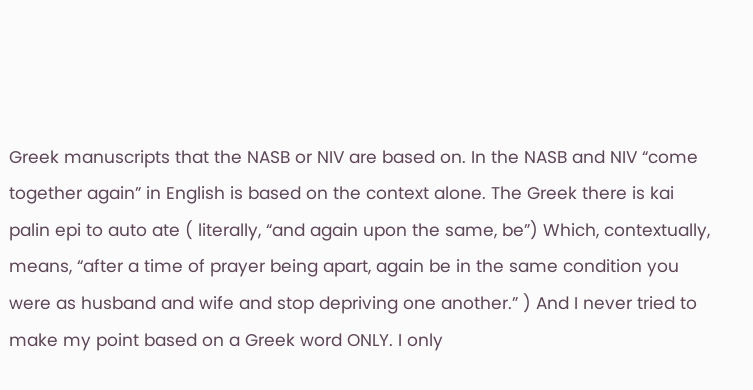Greek manuscripts that the NASB or NIV are based on. In the NASB and NIV “come together again” in English is based on the context alone. The Greek there is kai palin epi to auto ate ( literally, “and again upon the same, be”) Which, contextually, means, “after a time of prayer being apart, again be in the same condition you were as husband and wife and stop depriving one another.” ) And I never tried to make my point based on a Greek word ONLY. I only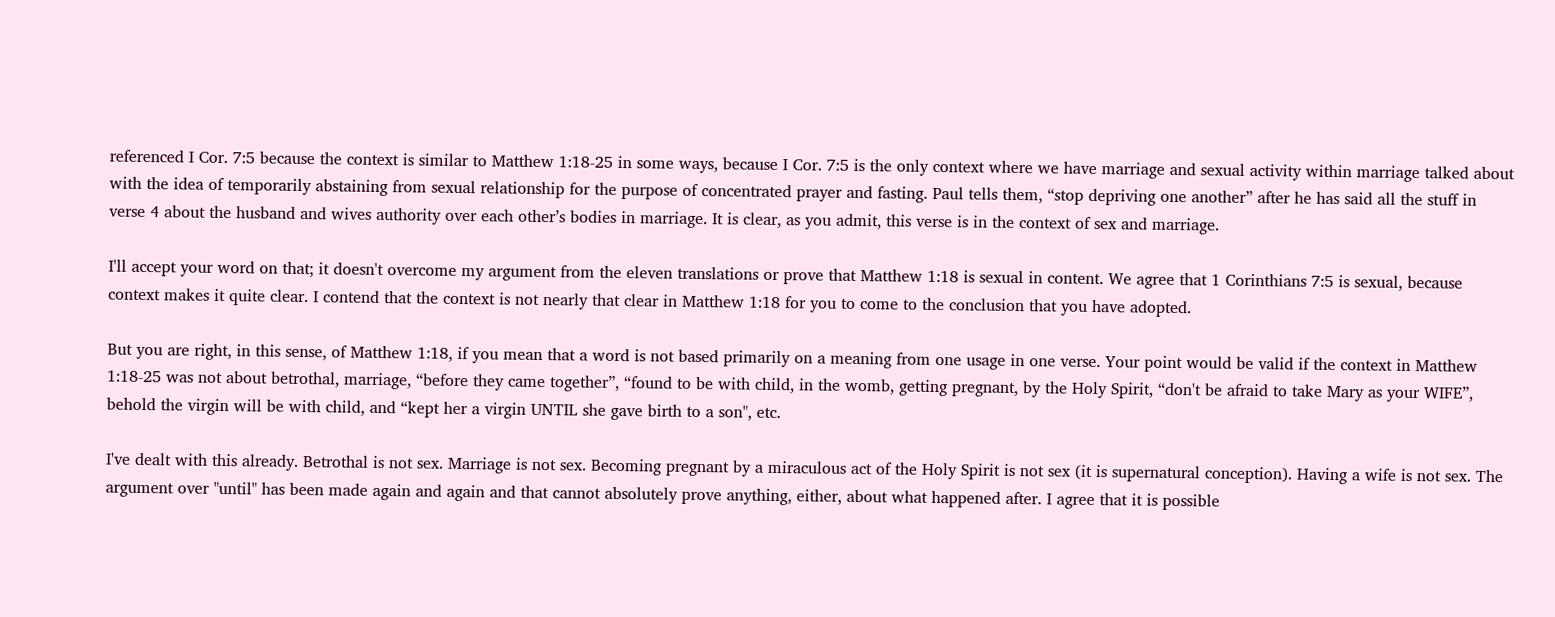referenced I Cor. 7:5 because the context is similar to Matthew 1:18-25 in some ways, because I Cor. 7:5 is the only context where we have marriage and sexual activity within marriage talked about with the idea of temporarily abstaining from sexual relationship for the purpose of concentrated prayer and fasting. Paul tells them, “stop depriving one another” after he has said all the stuff in verse 4 about the husband and wives authority over each other’s bodies in marriage. It is clear, as you admit, this verse is in the context of sex and marriage.

I'll accept your word on that; it doesn't overcome my argument from the eleven translations or prove that Matthew 1:18 is sexual in content. We agree that 1 Corinthians 7:5 is sexual, because context makes it quite clear. I contend that the context is not nearly that clear in Matthew 1:18 for you to come to the conclusion that you have adopted.

But you are right, in this sense, of Matthew 1:18, if you mean that a word is not based primarily on a meaning from one usage in one verse. Your point would be valid if the context in Matthew 1:18-25 was not about betrothal, marriage, “before they came together”, “found to be with child, in the womb, getting pregnant, by the Holy Spirit, “don't be afraid to take Mary as your WIFE”, behold the virgin will be with child, and “kept her a virgin UNTIL she gave birth to a son", etc.

I've dealt with this already. Betrothal is not sex. Marriage is not sex. Becoming pregnant by a miraculous act of the Holy Spirit is not sex (it is supernatural conception). Having a wife is not sex. The argument over "until" has been made again and again and that cannot absolutely prove anything, either, about what happened after. I agree that it is possible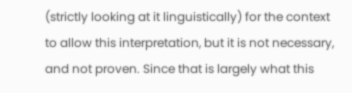(strictly looking at it linguistically) for the context to allow this interpretation, but it is not necessary, and not proven. Since that is largely what this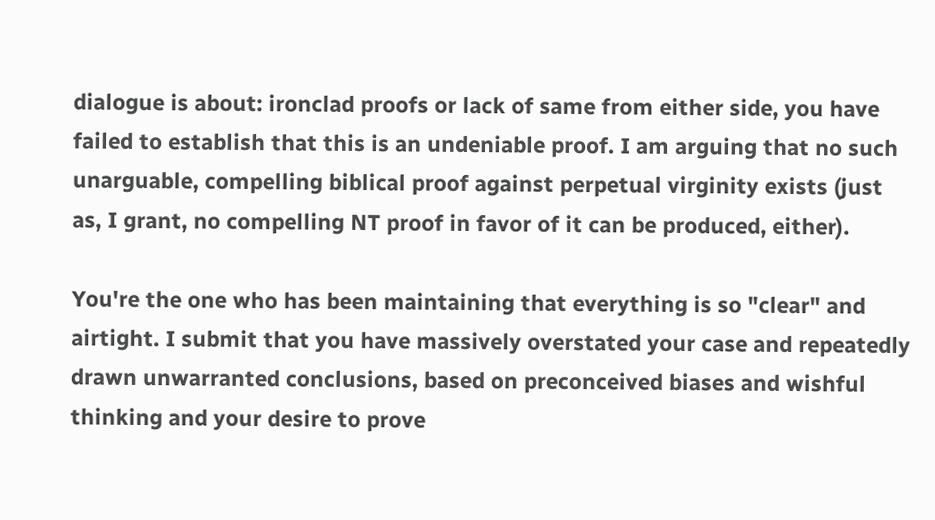dialogue is about: ironclad proofs or lack of same from either side, you have failed to establish that this is an undeniable proof. I am arguing that no such unarguable, compelling biblical proof against perpetual virginity exists (just as, I grant, no compelling NT proof in favor of it can be produced, either).

You're the one who has been maintaining that everything is so "clear" and airtight. I submit that you have massively overstated your case and repeatedly drawn unwarranted conclusions, based on preconceived biases and wishful thinking and your desire to prove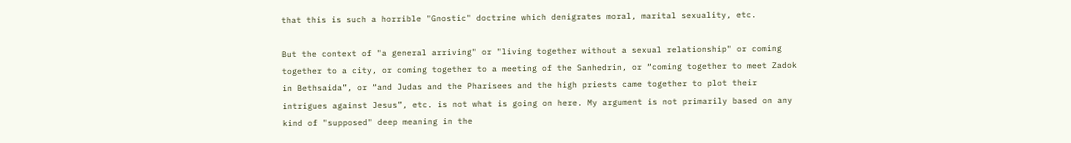that this is such a horrible "Gnostic" doctrine which denigrates moral, marital sexuality, etc.

But the context of "a general arriving" or "living together without a sexual relationship" or coming together to a city, or coming together to a meeting of the Sanhedrin, or “coming together to meet Zadok in Bethsaida”, or “and Judas and the Pharisees and the high priests came together to plot their intrigues against Jesus”, etc. is not what is going on here. My argument is not primarily based on any kind of "supposed" deep meaning in the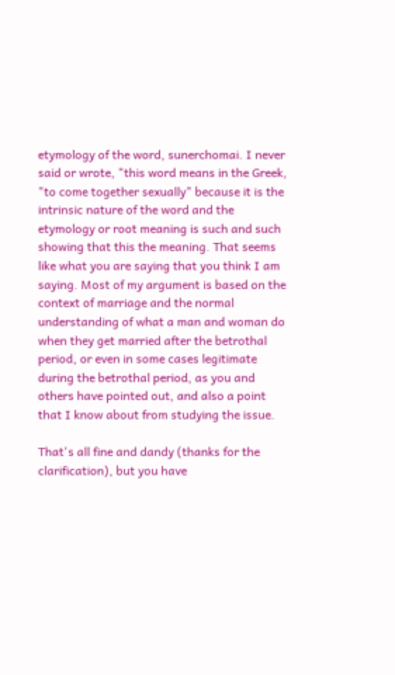etymology of the word, sunerchomai. I never said or wrote, "this word means in the Greek, "to come together sexually" because it is the intrinsic nature of the word and the etymology or root meaning is such and such showing that this the meaning. That seems like what you are saying that you think I am saying. Most of my argument is based on the context of marriage and the normal understanding of what a man and woman do when they get married after the betrothal period, or even in some cases legitimate during the betrothal period, as you and others have pointed out, and also a point that I know about from studying the issue.

That's all fine and dandy (thanks for the clarification), but you have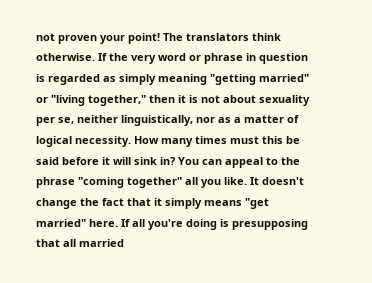not proven your point! The translators think otherwise. If the very word or phrase in question is regarded as simply meaning "getting married" or "living together," then it is not about sexuality per se, neither linguistically, nor as a matter of logical necessity. How many times must this be said before it will sink in? You can appeal to the phrase "coming together" all you like. It doesn't change the fact that it simply means "get married" here. If all you're doing is presupposing that all married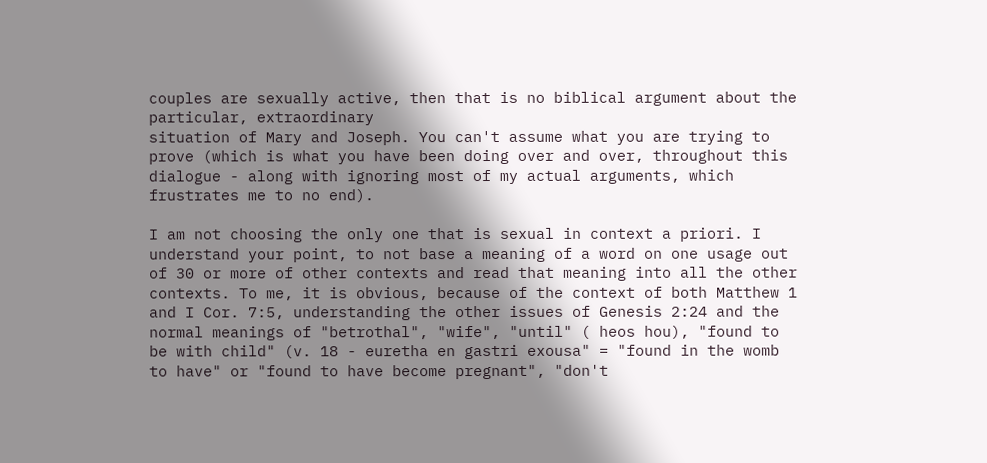couples are sexually active, then that is no biblical argument about the particular, extraordinary
situation of Mary and Joseph. You can't assume what you are trying to prove (which is what you have been doing over and over, throughout this dialogue - along with ignoring most of my actual arguments, which frustrates me to no end).

I am not choosing the only one that is sexual in context a priori. I understand your point, to not base a meaning of a word on one usage out of 30 or more of other contexts and read that meaning into all the other contexts. To me, it is obvious, because of the context of both Matthew 1 and I Cor. 7:5, understanding the other issues of Genesis 2:24 and the normal meanings of "betrothal", "wife", "until" ( heos hou), "found to be with child" (v. 18 - euretha en gastri exousa" = "found in the womb to have" or "found to have become pregnant", "don't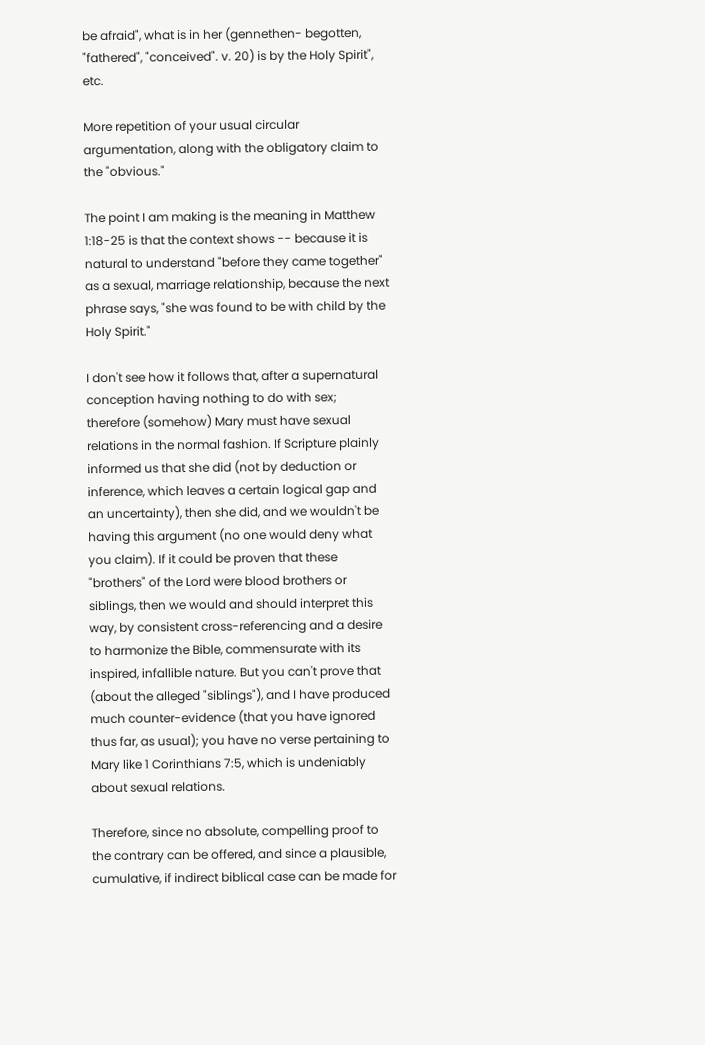be afraid", what is in her (gennethen- begotten, "fathered", "conceived". v. 20) is by the Holy Spirit", etc.

More repetition of your usual circular argumentation, along with the obligatory claim to the "obvious."

The point I am making is the meaning in Matthew 1:18-25 is that the context shows -- because it is natural to understand "before they came together" as a sexual, marriage relationship, because the next phrase says, "she was found to be with child by the Holy Spirit."

I don't see how it follows that, after a supernatural conception having nothing to do with sex; therefore (somehow) Mary must have sexual relations in the normal fashion. If Scripture plainly informed us that she did (not by deduction or inference, which leaves a certain logical gap and an uncertainty), then she did, and we wouldn't be having this argument (no one would deny what you claim). If it could be proven that these "brothers" of the Lord were blood brothers or siblings, then we would and should interpret this way, by consistent cross-referencing and a desire to harmonize the Bible, commensurate with its inspired, infallible nature. But you can't prove that (about the alleged "siblings"), and I have produced much counter-evidence (that you have ignored thus far, as usual); you have no verse pertaining to Mary like 1 Corinthians 7:5, which is undeniably about sexual relations.

Therefore, since no absolute, compelling proof to the contrary can be offered, and since a plausible, cumulative, if indirect biblical case can be made for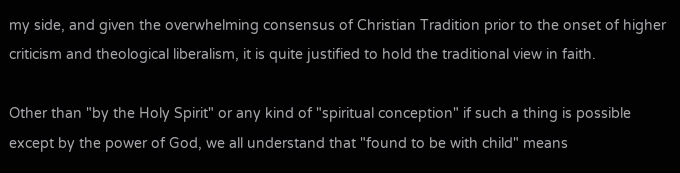my side, and given the overwhelming consensus of Christian Tradition prior to the onset of higher criticism and theological liberalism, it is quite justified to hold the traditional view in faith.

Other than "by the Holy Spirit" or any kind of "spiritual conception" if such a thing is possible except by the power of God, we all understand that "found to be with child" means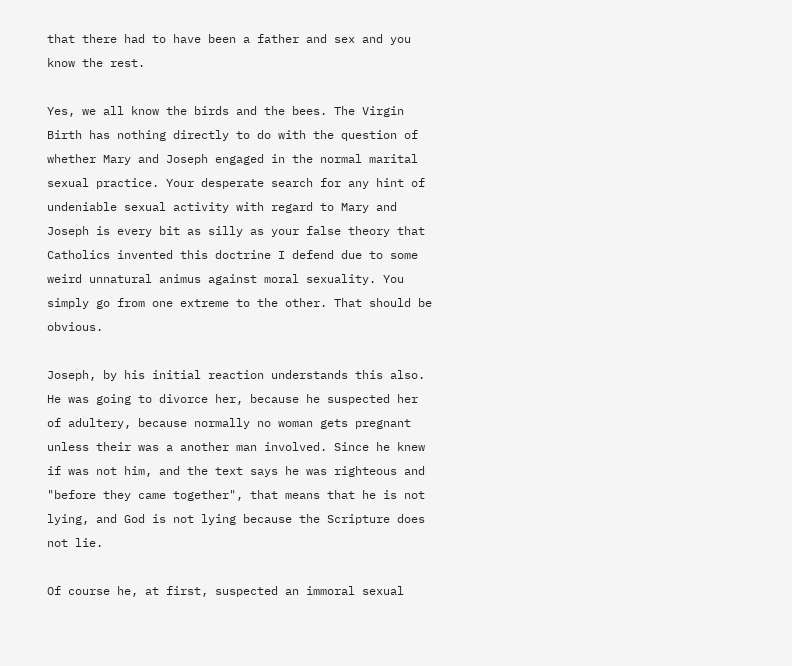that there had to have been a father and sex and you know the rest.

Yes, we all know the birds and the bees. The Virgin Birth has nothing directly to do with the question of whether Mary and Joseph engaged in the normal marital sexual practice. Your desperate search for any hint of undeniable sexual activity with regard to Mary and Joseph is every bit as silly as your false theory that Catholics invented this doctrine I defend due to some weird unnatural animus against moral sexuality. You simply go from one extreme to the other. That should be obvious.

Joseph, by his initial reaction understands this also. He was going to divorce her, because he suspected her of adultery, because normally no woman gets pregnant unless their was a another man involved. Since he knew if was not him, and the text says he was righteous and "before they came together", that means that he is not lying, and God is not lying because the Scripture does not lie.

Of course he, at first, suspected an immoral sexual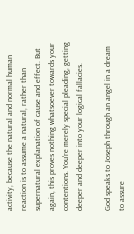activity, because the natural and normal human reaction is to assume a natural, rather than supernatural explanation of cause and effect. But again, this proves nothing whatsoever towards your contentions. You're merely special pleading, getting deeper and deeper into your logical fallacies.

God speaks to Joseph through an angel in a dream to assure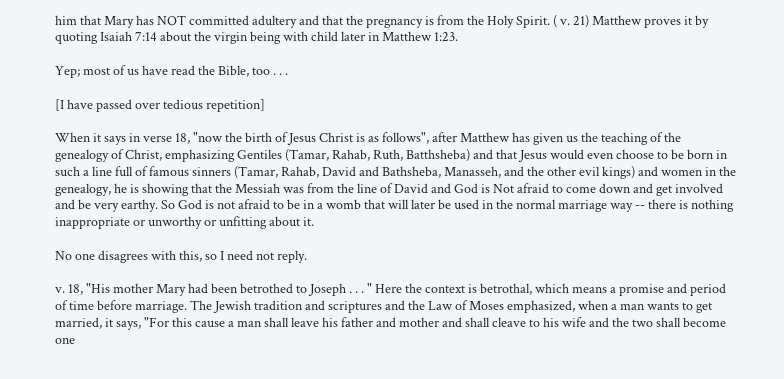him that Mary has NOT committed adultery and that the pregnancy is from the Holy Spirit. ( v. 21) Matthew proves it by quoting Isaiah 7:14 about the virgin being with child later in Matthew 1:23.

Yep; most of us have read the Bible, too . . .

[I have passed over tedious repetition]

When it says in verse 18, "now the birth of Jesus Christ is as follows", after Matthew has given us the teaching of the genealogy of Christ, emphasizing Gentiles (Tamar, Rahab, Ruth, Batthsheba) and that Jesus would even choose to be born in such a line full of famous sinners (Tamar, Rahab, David and Bathsheba, Manasseh, and the other evil kings) and women in the genealogy, he is showing that the Messiah was from the line of David and God is Not afraid to come down and get involved and be very earthy. So God is not afraid to be in a womb that will later be used in the normal marriage way -- there is nothing inappropriate or unworthy or unfitting about it.

No one disagrees with this, so I need not reply.

v. 18, "His mother Mary had been betrothed to Joseph . . . " Here the context is betrothal, which means a promise and period of time before marriage. The Jewish tradition and scriptures and the Law of Moses emphasized, when a man wants to get married, it says, "For this cause a man shall leave his father and mother and shall cleave to his wife and the two shall become one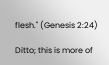flesh." (Genesis 2:24)

Ditto; this is more of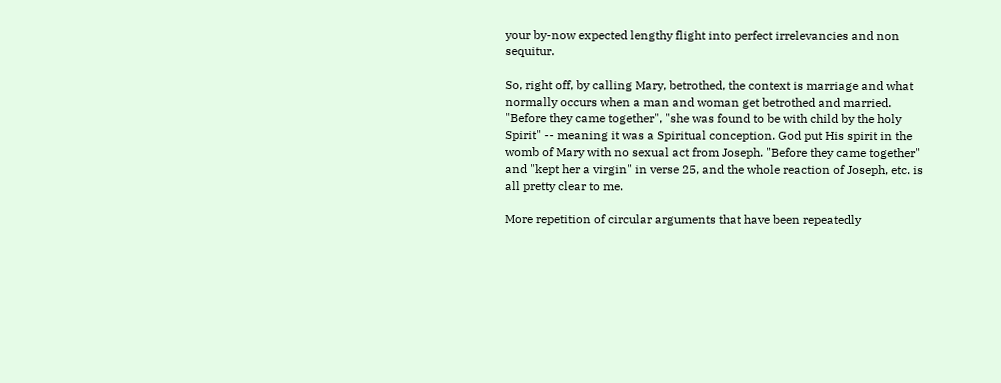your by-now expected lengthy flight into perfect irrelevancies and non sequitur.

So, right off, by calling Mary, betrothed, the context is marriage and what normally occurs when a man and woman get betrothed and married. "Before they came together", "she was found to be with child by the holy Spirit" -- meaning it was a Spiritual conception. God put His spirit in the womb of Mary with no sexual act from Joseph. "Before they came together" and "kept her a virgin" in verse 25, and the whole reaction of Joseph, etc. is all pretty clear to me.

More repetition of circular arguments that have been repeatedly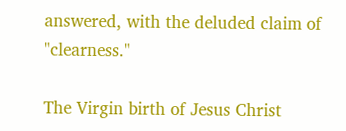answered, with the deluded claim of "clearness."

The Virgin birth of Jesus Christ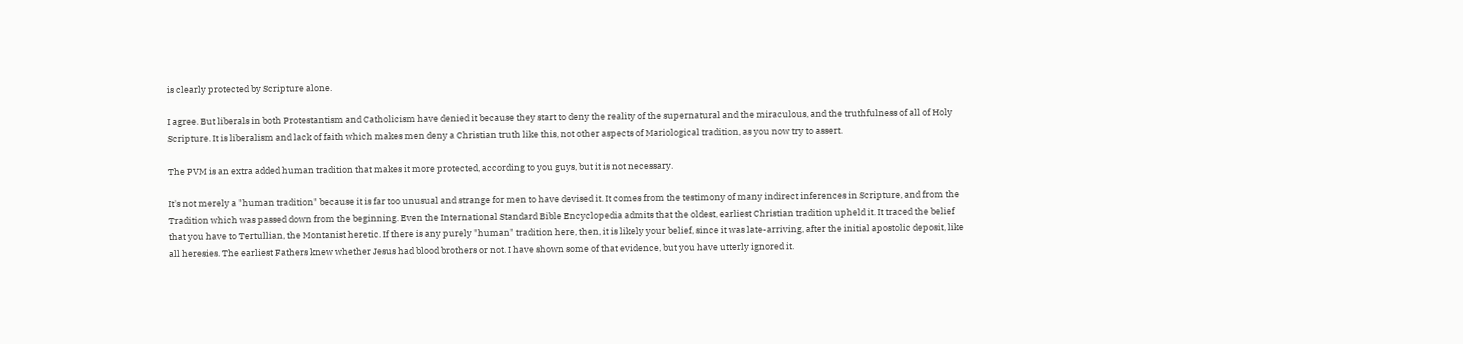is clearly protected by Scripture alone.

I agree. But liberals in both Protestantism and Catholicism have denied it because they start to deny the reality of the supernatural and the miraculous, and the truthfulness of all of Holy Scripture. It is liberalism and lack of faith which makes men deny a Christian truth like this, not other aspects of Mariological tradition, as you now try to assert.

The PVM is an extra added human tradition that makes it more protected, according to you guys, but it is not necessary.

It's not merely a "human tradition" because it is far too unusual and strange for men to have devised it. It comes from the testimony of many indirect inferences in Scripture, and from the Tradition which was passed down from the beginning. Even the International Standard Bible Encyclopedia admits that the oldest, earliest Christian tradition upheld it. It traced the belief that you have to Tertullian, the Montanist heretic. If there is any purely "human" tradition here, then, it is likely your belief, since it was late-arriving, after the initial apostolic deposit, like all heresies. The earliest Fathers knew whether Jesus had blood brothers or not. I have shown some of that evidence, but you have utterly ignored it.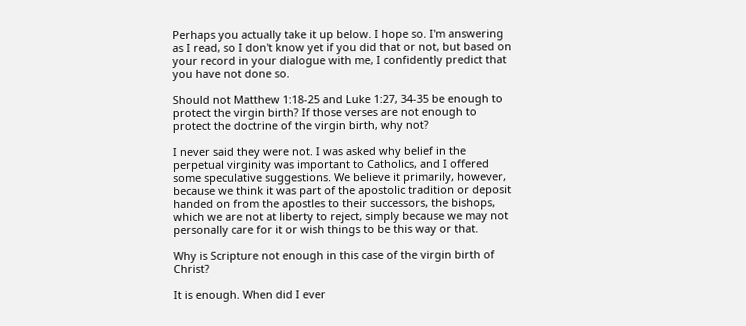Perhaps you actually take it up below. I hope so. I'm answering as I read, so I don't know yet if you did that or not, but based on your record in your dialogue with me, I confidently predict that you have not done so.

Should not Matthew 1:18-25 and Luke 1:27, 34-35 be enough to protect the virgin birth? If those verses are not enough to protect the doctrine of the virgin birth, why not?

I never said they were not. I was asked why belief in the perpetual virginity was important to Catholics, and I offered some speculative suggestions. We believe it primarily, however, because we think it was part of the apostolic tradition or deposit handed on from the apostles to their successors, the bishops, which we are not at liberty to reject, simply because we may not personally care for it or wish things to be this way or that.

Why is Scripture not enough in this case of the virgin birth of Christ?

It is enough. When did I ever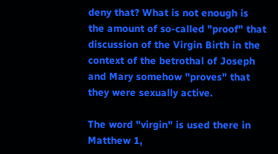deny that? What is not enough is the amount of so-called "proof" that discussion of the Virgin Birth in the context of the betrothal of Joseph and Mary somehow "proves" that they were sexually active.

The word "virgin" is used there in Matthew 1,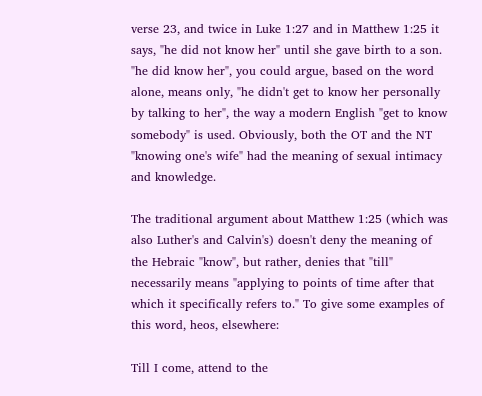verse 23, and twice in Luke 1:27 and in Matthew 1:25 it says, "he did not know her" until she gave birth to a son. "he did know her", you could argue, based on the word alone, means only, "he didn't get to know her personally by talking to her", the way a modern English "get to know somebody" is used. Obviously, both the OT and the NT "knowing one's wife" had the meaning of sexual intimacy and knowledge.

The traditional argument about Matthew 1:25 (which was also Luther's and Calvin's) doesn't deny the meaning of the Hebraic "know", but rather, denies that "till" necessarily means "applying to points of time after that which it specifically refers to." To give some examples of this word, heos, elsewhere:

Till I come, attend to the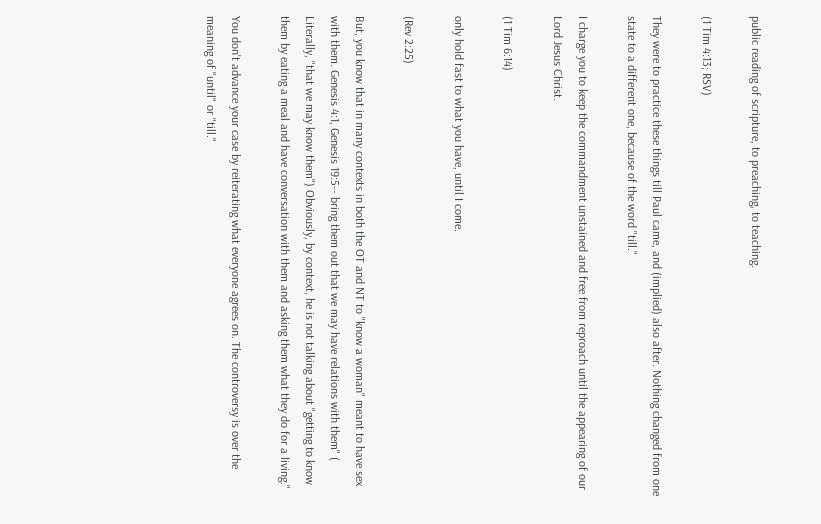public reading of scripture, to preaching, to teaching.

(1 Tim 4:13; RSV)

They were to practice these things till Paul came, and (implied) also after. Nothing changed from one state to a different one, because of the word "till."

I charge you to keep the commandment unstained and free from reproach until the appearing of our Lord Jesus Christ.

(1 Tim 6:14)

only hold fast to what you have, until I come.

(Rev 2:25)

But, you know that in many contexts in both the OT and NT to "know a woman" meant to have sex with them. Genesis 4:1, Genesis 19:5-- bring them out that we may have relations with them" ( Literally, "that we may know them") Obviously, by context, he is not talking about "getting to know them by eating a meal and have conversation with them and asking them what they do for a living."

You don't advance your case by reiterating what everyone agrees on. The controversy is over the meaning of "until" or "till."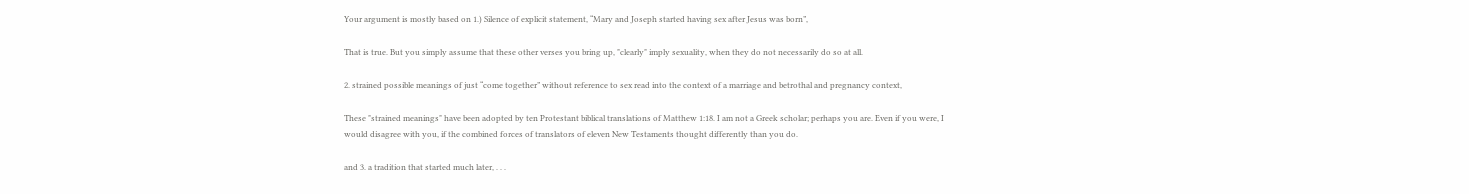Your argument is mostly based on 1.) Silence of explicit statement, “Mary and Joseph started having sex after Jesus was born”,

That is true. But you simply assume that these other verses you bring up, "clearly" imply sexuality, when they do not necessarily do so at all.

2. strained possible meanings of just “come together” without reference to sex read into the context of a marriage and betrothal and pregnancy context,

These "strained meanings" have been adopted by ten Protestant biblical translations of Matthew 1:18. I am not a Greek scholar; perhaps you are. Even if you were, I would disagree with you, if the combined forces of translators of eleven New Testaments thought differently than you do.

and 3. a tradition that started much later, . . .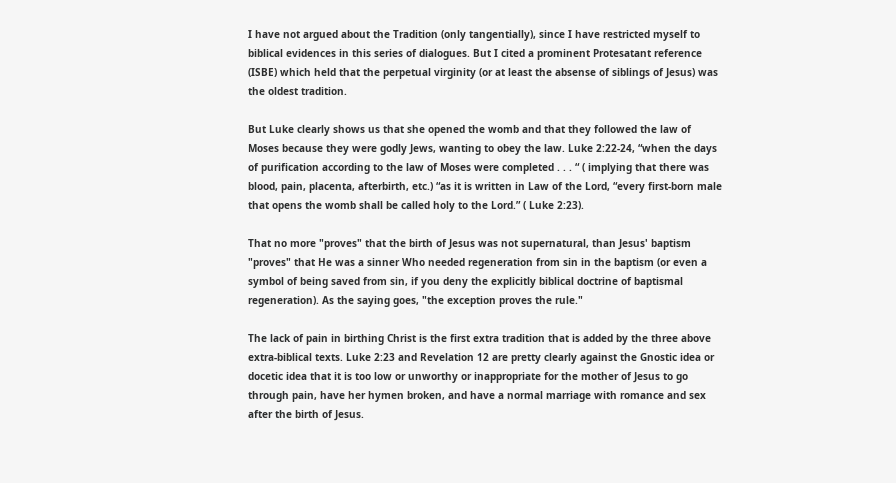I have not argued about the Tradition (only tangentially), since I have restricted myself to biblical evidences in this series of dialogues. But I cited a prominent Protesatant reference (ISBE) which held that the perpetual virginity (or at least the absense of siblings of Jesus) was the oldest tradition.

But Luke clearly shows us that she opened the womb and that they followed the law of Moses because they were godly Jews, wanting to obey the law. Luke 2:22-24, “when the days of purification according to the law of Moses were completed . . . “ ( implying that there was blood, pain, placenta, afterbirth, etc.) “as it is written in Law of the Lord, “every first-born male that opens the womb shall be called holy to the Lord.” ( Luke 2:23).

That no more "proves" that the birth of Jesus was not supernatural, than Jesus' baptism "proves" that He was a sinner Who needed regeneration from sin in the baptism (or even a symbol of being saved from sin, if you deny the explicitly biblical doctrine of baptismal regeneration). As the saying goes, "the exception proves the rule."

The lack of pain in birthing Christ is the first extra tradition that is added by the three above extra-biblical texts. Luke 2:23 and Revelation 12 are pretty clearly against the Gnostic idea or docetic idea that it is too low or unworthy or inappropriate for the mother of Jesus to go through pain, have her hymen broken, and have a normal marriage with romance and sex after the birth of Jesus.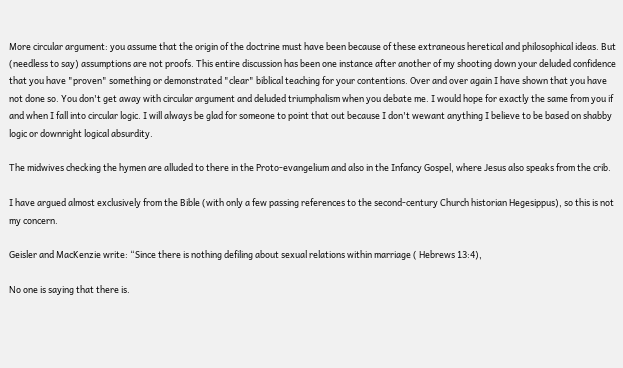More circular argument: you assume that the origin of the doctrine must have been because of these extraneous heretical and philosophical ideas. But (needless to say) assumptions are not proofs. This entire discussion has been one instance after another of my shooting down your deluded confidence that you have "proven" something or demonstrated "clear" biblical teaching for your contentions. Over and over again I have shown that you have not done so. You don't get away with circular argument and deluded triumphalism when you debate me. I would hope for exactly the same from you if and when I fall into circular logic. I will always be glad for someone to point that out because I don't wewant anything I believe to be based on shabby logic or downright logical absurdity.

The midwives checking the hymen are alluded to there in the Proto-evangelium and also in the Infancy Gospel, where Jesus also speaks from the crib.

I have argued almost exclusively from the Bible (with only a few passing references to the second-century Church historian Hegesippus), so this is not my concern.

Geisler and MacKenzie write: “Since there is nothing defiling about sexual relations within marriage ( Hebrews 13:4),

No one is saying that there is.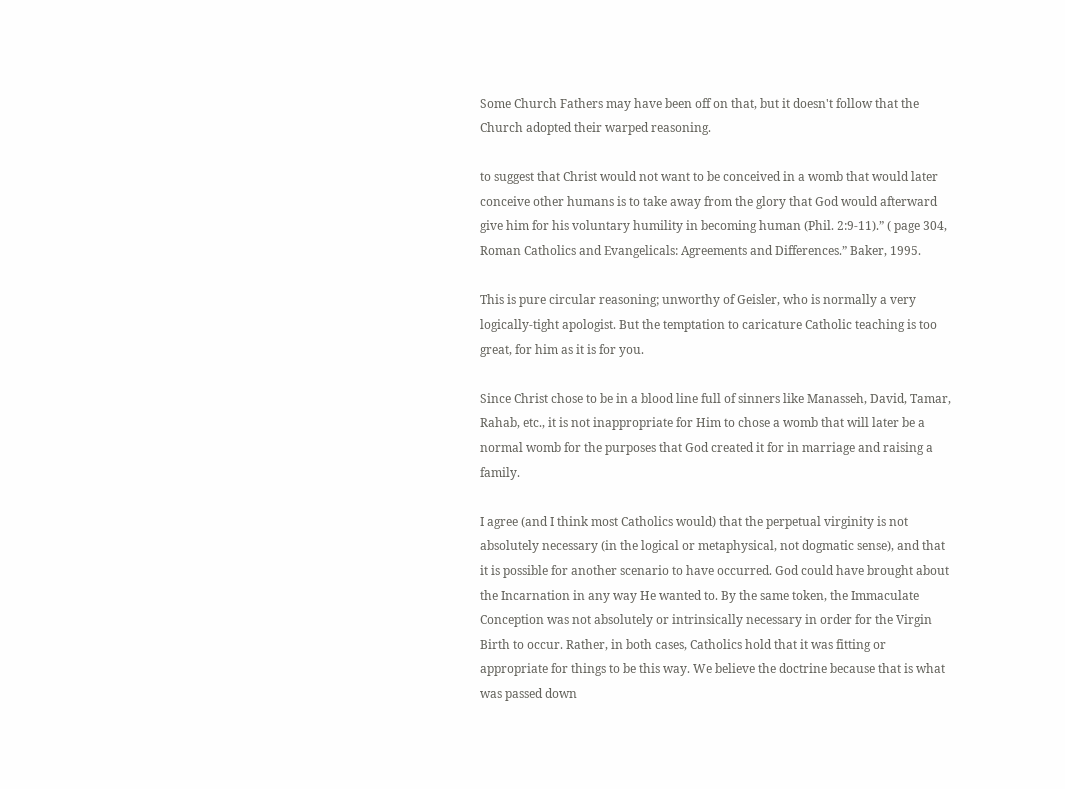Some Church Fathers may have been off on that, but it doesn't follow that the Church adopted their warped reasoning.

to suggest that Christ would not want to be conceived in a womb that would later conceive other humans is to take away from the glory that God would afterward give him for his voluntary humility in becoming human (Phil. 2:9-11).” ( page 304, Roman Catholics and Evangelicals: Agreements and Differences.” Baker, 1995.

This is pure circular reasoning; unworthy of Geisler, who is normally a very logically-tight apologist. But the temptation to caricature Catholic teaching is too great, for him as it is for you.

Since Christ chose to be in a blood line full of sinners like Manasseh, David, Tamar, Rahab, etc., it is not inappropriate for Him to chose a womb that will later be a normal womb for the purposes that God created it for in marriage and raising a family.

I agree (and I think most Catholics would) that the perpetual virginity is not absolutely necessary (in the logical or metaphysical, not dogmatic sense), and that it is possible for another scenario to have occurred. God could have brought about the Incarnation in any way He wanted to. By the same token, the Immaculate Conception was not absolutely or intrinsically necessary in order for the Virgin Birth to occur. Rather, in both cases, Catholics hold that it was fitting or appropriate for things to be this way. We believe the doctrine because that is what was passed down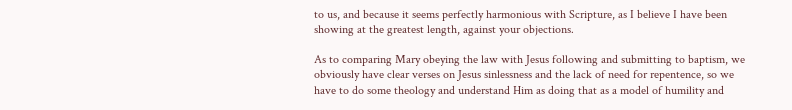to us, and because it seems perfectly harmonious with Scripture, as I believe I have been showing at the greatest length, against your objections.

As to comparing Mary obeying the law with Jesus following and submitting to baptism, we obviously have clear verses on Jesus sinlessness and the lack of need for repentence, so we have to do some theology and understand Him as doing that as a model of humility and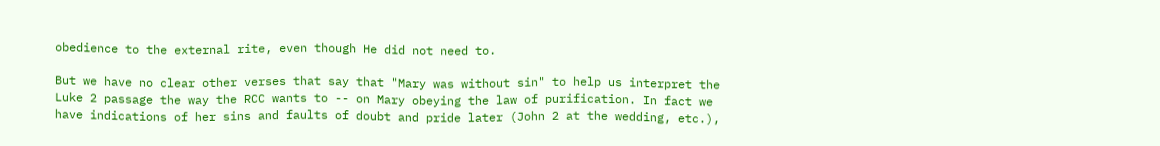obedience to the external rite, even though He did not need to.

But we have no clear other verses that say that "Mary was without sin" to help us interpret the Luke 2 passage the way the RCC wants to -- on Mary obeying the law of purification. In fact we have indications of her sins and faults of doubt and pride later (John 2 at the wedding, etc.),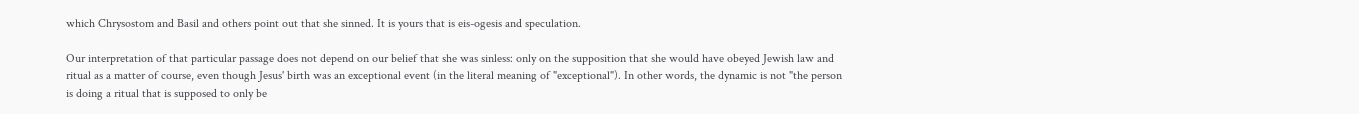which Chrysostom and Basil and others point out that she sinned. It is yours that is eis-ogesis and speculation.

Our interpretation of that particular passage does not depend on our belief that she was sinless: only on the supposition that she would have obeyed Jewish law and ritual as a matter of course, even though Jesus' birth was an exceptional event (in the literal meaning of "exceptional"). In other words, the dynamic is not "the person is doing a ritual that is supposed to only be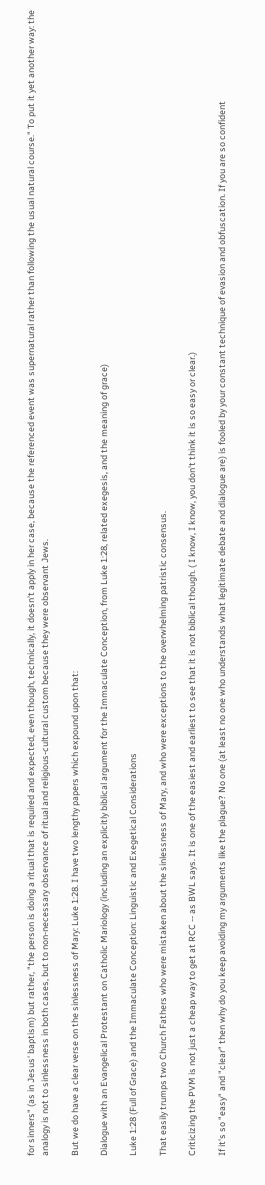for sinners" (as in Jesus' baptism) but rather, "the person is doing a ritual that is required and expected, even though, technically, it doesn't apply in her case, because the referenced event was supernatural rather than following the usual natural course." To put it yet another way: the analogy is not to sinlessness in both cases, but to non-necessary observance of ritual and religious-cultural custom because they were observant Jews.

But we do have a clear verse on the sinlessness of Mary: Luke 1:28. I have two lengthy papers which expound upon that:

Dialogue with an Evangelical Protestant on Catholic Mariology (including an explicitly biblical argument for the Immaculate Conception, from Luke 1:28, related exegesis, and the meaning of grace)

Luke 1:28 (Full of Grace) and the Immaculate Conception: Linguistic and Exegetical Considerations

That easily trumps two Church Fathers who were mistaken about the sinlessness of Mary, and who were exceptions to the overwhelming patristic consensus.

Criticizing the PVM is not just a cheap way to get at RCC -- as BWL says. It is one of the easiest and earliest to see that it is not biblical though. ( I know, I know, you don't think it is so easy or clear.)

If it's so "easy" and "clear" then why do you keep avoiding my arguments like the plague? No one (at least no one who understands what legitimate debate and dialogue are) is fooled by your constant technique of evasion and obfuscation. If you are so confident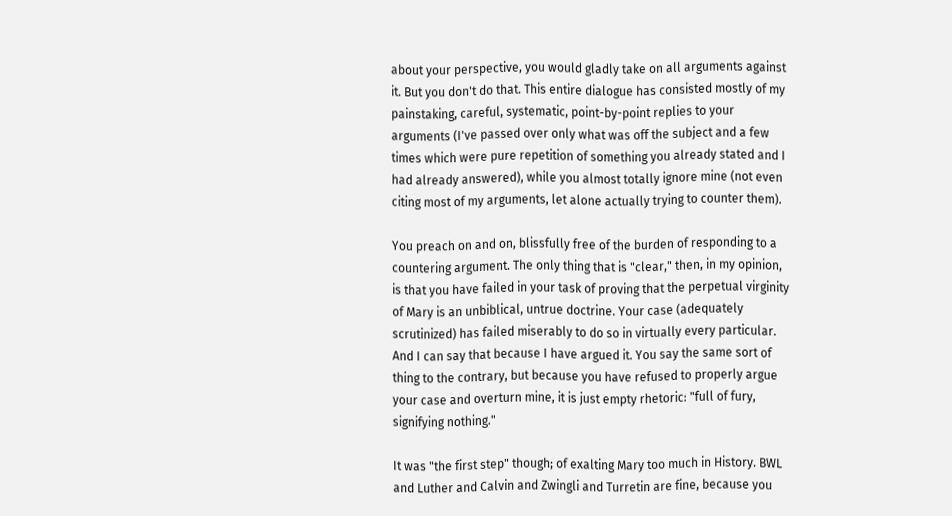about your perspective, you would gladly take on all arguments against it. But you don't do that. This entire dialogue has consisted mostly of my painstaking, careful, systematic, point-by-point replies to your arguments (I've passed over only what was off the subject and a few times which were pure repetition of something you already stated and I had already answered), while you almost totally ignore mine (not even citing most of my arguments, let alone actually trying to counter them).

You preach on and on, blissfully free of the burden of responding to a countering argument. The only thing that is "clear," then, in my opinion, is that you have failed in your task of proving that the perpetual virginity of Mary is an unbiblical, untrue doctrine. Your case (adequately scrutinized) has failed miserably to do so in virtually every particular. And I can say that because I have argued it. You say the same sort of thing to the contrary, but because you have refused to properly argue your case and overturn mine, it is just empty rhetoric: "full of fury, signifying nothing."

It was "the first step" though; of exalting Mary too much in History. BWL and Luther and Calvin and Zwingli and Turretin are fine, because you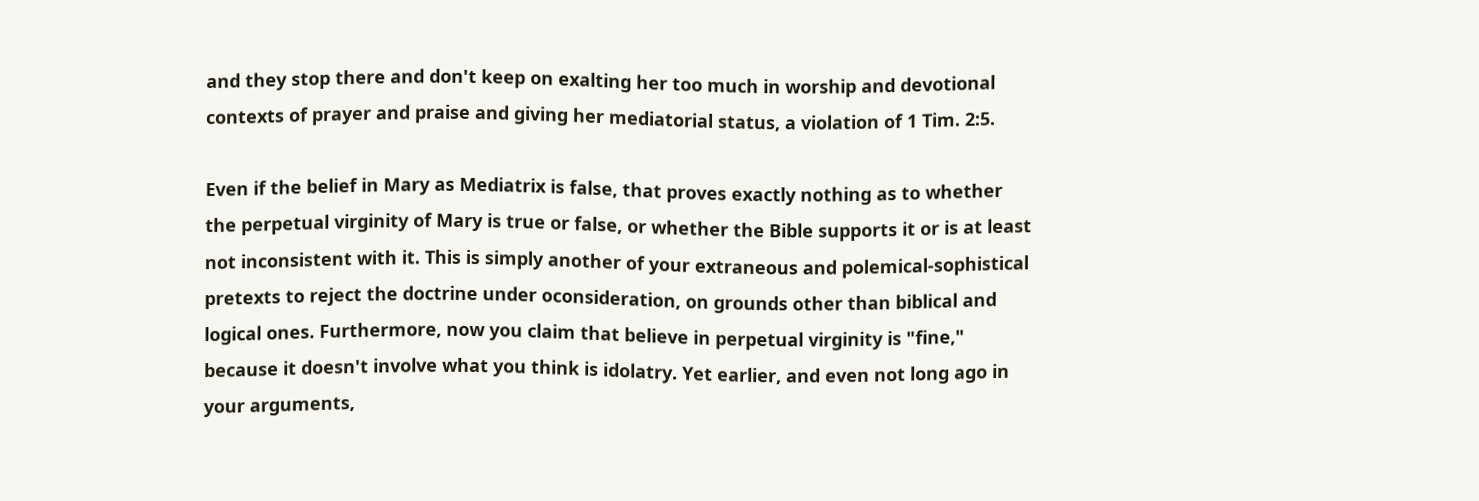and they stop there and don't keep on exalting her too much in worship and devotional contexts of prayer and praise and giving her mediatorial status, a violation of 1 Tim. 2:5.

Even if the belief in Mary as Mediatrix is false, that proves exactly nothing as to whether the perpetual virginity of Mary is true or false, or whether the Bible supports it or is at least not inconsistent with it. This is simply another of your extraneous and polemical-sophistical pretexts to reject the doctrine under oconsideration, on grounds other than biblical and logical ones. Furthermore, now you claim that believe in perpetual virginity is "fine," because it doesn't involve what you think is idolatry. Yet earlier, and even not long ago in your arguments,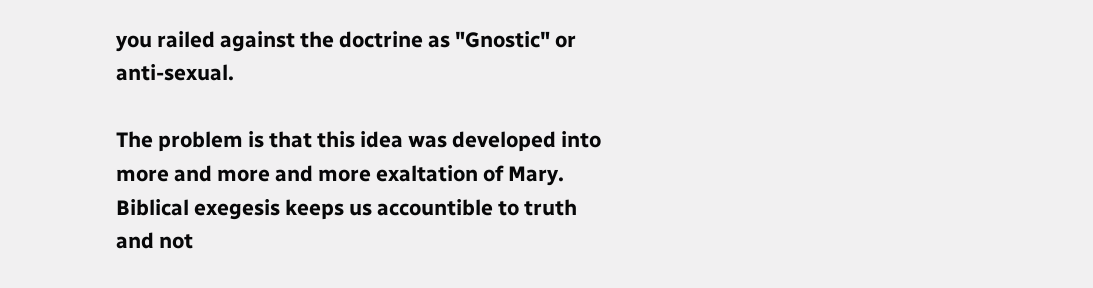you railed against the doctrine as "Gnostic" or anti-sexual.

The problem is that this idea was developed into more and more and more exaltation of Mary. Biblical exegesis keeps us accountible to truth and not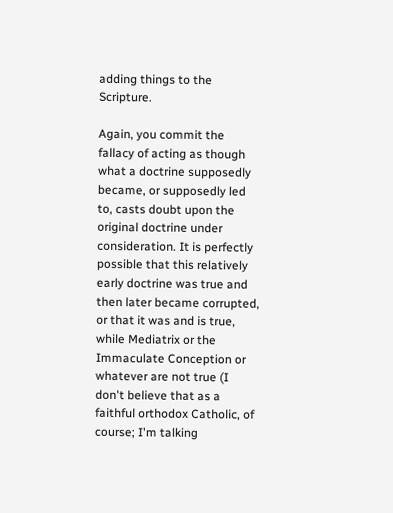adding things to the Scripture.

Again, you commit the fallacy of acting as though what a doctrine supposedly became, or supposedly led to, casts doubt upon the original doctrine under consideration. It is perfectly possible that this relatively early doctrine was true and then later became corrupted, or that it was and is true, while Mediatrix or the Immaculate Conception or whatever are not true (I don't believe that as a faithful orthodox Catholic, of course; I'm talking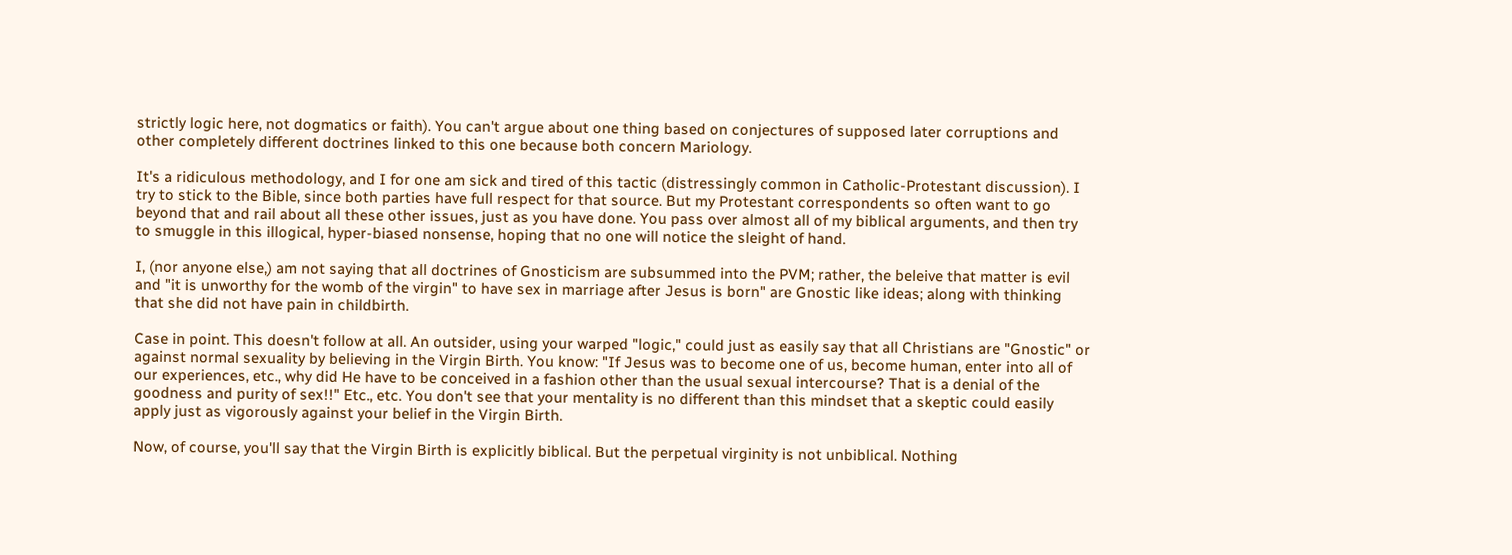strictly logic here, not dogmatics or faith). You can't argue about one thing based on conjectures of supposed later corruptions and other completely different doctrines linked to this one because both concern Mariology.

It's a ridiculous methodology, and I for one am sick and tired of this tactic (distressingly common in Catholic-Protestant discussion). I try to stick to the Bible, since both parties have full respect for that source. But my Protestant correspondents so often want to go beyond that and rail about all these other issues, just as you have done. You pass over almost all of my biblical arguments, and then try to smuggle in this illogical, hyper-biased nonsense, hoping that no one will notice the sleight of hand.

I, (nor anyone else,) am not saying that all doctrines of Gnosticism are subsummed into the PVM; rather, the beleive that matter is evil and "it is unworthy for the womb of the virgin" to have sex in marriage after Jesus is born" are Gnostic like ideas; along with thinking that she did not have pain in childbirth.

Case in point. This doesn't follow at all. An outsider, using your warped "logic," could just as easily say that all Christians are "Gnostic" or against normal sexuality by believing in the Virgin Birth. You know: "If Jesus was to become one of us, become human, enter into all of our experiences, etc., why did He have to be conceived in a fashion other than the usual sexual intercourse? That is a denial of the goodness and purity of sex!!" Etc., etc. You don't see that your mentality is no different than this mindset that a skeptic could easily apply just as vigorously against your belief in the Virgin Birth.

Now, of course, you'll say that the Virgin Birth is explicitly biblical. But the perpetual virginity is not unbiblical. Nothing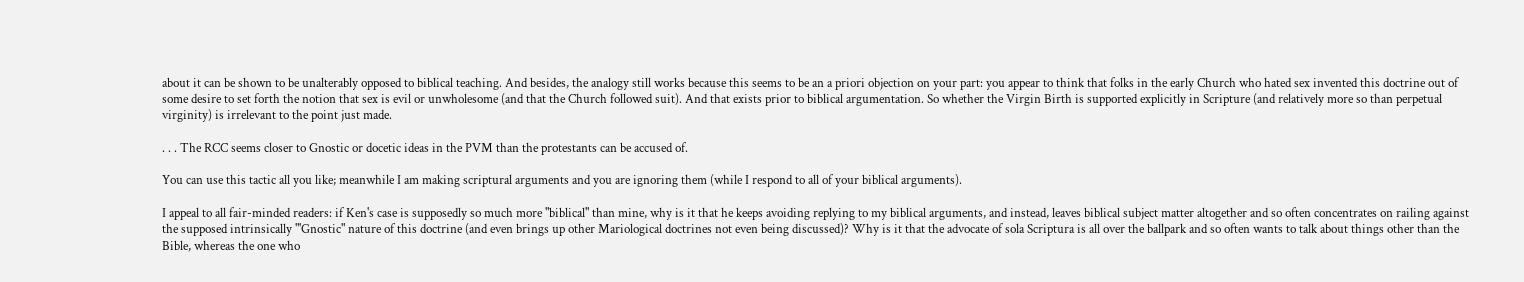about it can be shown to be unalterably opposed to biblical teaching. And besides, the analogy still works because this seems to be an a priori objection on your part: you appear to think that folks in the early Church who hated sex invented this doctrine out of some desire to set forth the notion that sex is evil or unwholesome (and that the Church followed suit). And that exists prior to biblical argumentation. So whether the Virgin Birth is supported explicitly in Scripture (and relatively more so than perpetual virginity) is irrelevant to the point just made.

. . . The RCC seems closer to Gnostic or docetic ideas in the PVM than the protestants can be accused of.

You can use this tactic all you like; meanwhile I am making scriptural arguments and you are ignoring them (while I respond to all of your biblical arguments).

I appeal to all fair-minded readers: if Ken's case is supposedly so much more "biblical" than mine, why is it that he keeps avoiding replying to my biblical arguments, and instead, leaves biblical subject matter altogether and so often concentrates on railing against the supposed intrinsically "'Gnostic" nature of this doctrine (and even brings up other Mariological doctrines not even being discussed)? Why is it that the advocate of sola Scriptura is all over the ballpark and so often wants to talk about things other than the Bible, whereas the one who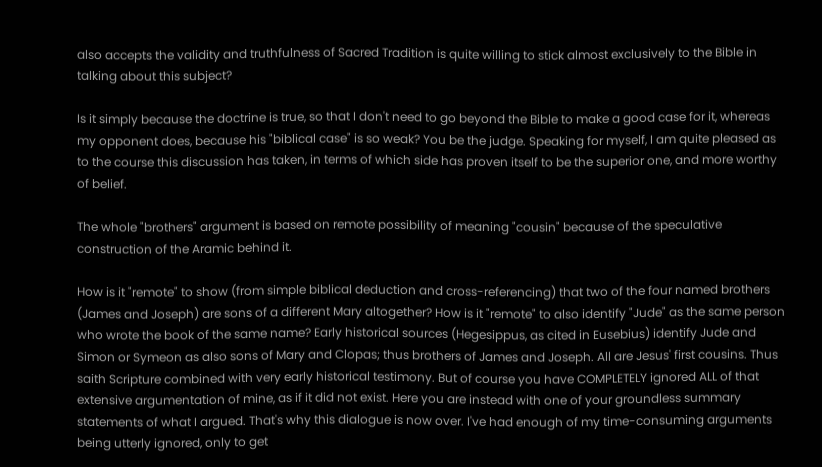also accepts the validity and truthfulness of Sacred Tradition is quite willing to stick almost exclusively to the Bible in talking about this subject?

Is it simply because the doctrine is true, so that I don't need to go beyond the Bible to make a good case for it, whereas my opponent does, because his "biblical case" is so weak? You be the judge. Speaking for myself, I am quite pleased as to the course this discussion has taken, in terms of which side has proven itself to be the superior one, and more worthy of belief.

The whole "brothers" argument is based on remote possibility of meaning "cousin" because of the speculative construction of the Aramic behind it.

How is it "remote" to show (from simple biblical deduction and cross-referencing) that two of the four named brothers (James and Joseph) are sons of a different Mary altogether? How is it "remote" to also identify "Jude" as the same person who wrote the book of the same name? Early historical sources (Hegesippus, as cited in Eusebius) identify Jude and Simon or Symeon as also sons of Mary and Clopas; thus brothers of James and Joseph. All are Jesus' first cousins. Thus saith Scripture combined with very early historical testimony. But of course you have COMPLETELY ignored ALL of that extensive argumentation of mine, as if it did not exist. Here you are instead with one of your groundless summary statements of what I argued. That's why this dialogue is now over. I've had enough of my time-consuming arguments being utterly ignored, only to get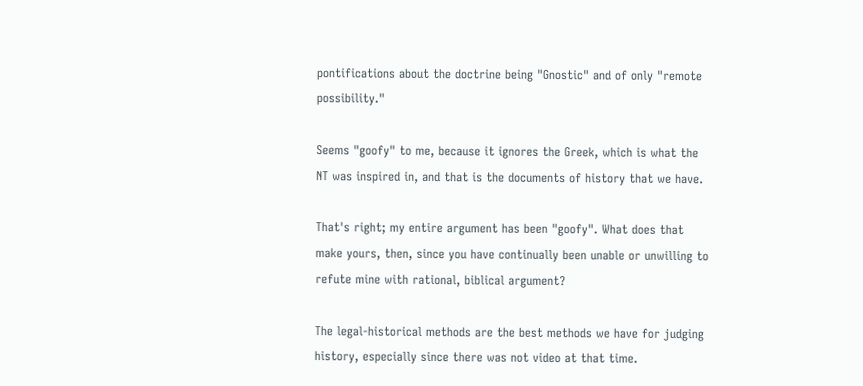pontifications about the doctrine being "Gnostic" and of only "remote possibility."

Seems "goofy" to me, because it ignores the Greek, which is what the NT was inspired in, and that is the documents of history that we have.

That's right; my entire argument has been "goofy". What does that make yours, then, since you have continually been unable or unwilling to refute mine with rational, biblical argument?

The legal-historical methods are the best methods we have for judging history, especially since there was not video at that time.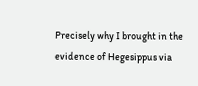Precisely why I brought in the evidence of Hegesippus via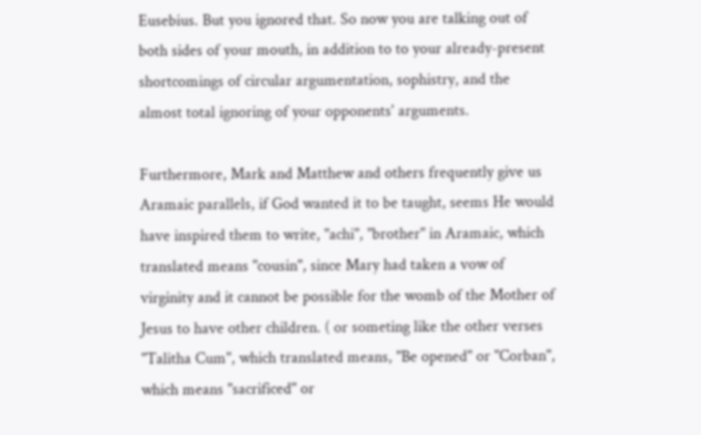Eusebius. But you ignored that. So now you are talking out of both sides of your mouth, in addition to to your already-present shortcomings of circular argumentation, sophistry, and the almost total ignoring of your opponents' arguments.

Furthermore, Mark and Matthew and others frequently give us Aramaic parallels, if God wanted it to be taught, seems He would have inspired them to write, "achi", "brother" in Aramaic, which translated means "cousin", since Mary had taken a vow of virginity and it cannot be possible for the womb of the Mother of Jesus to have other children. ( or someting like the other verses "Talitha Cum", which translated means, "Be opened" or "Corban", which means "sacrificed" or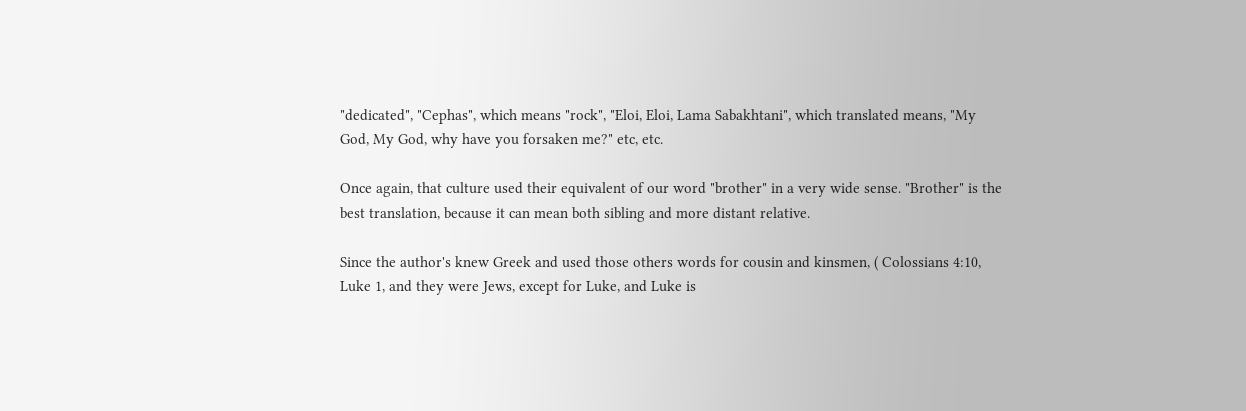"dedicated", "Cephas", which means "rock", "Eloi, Eloi, Lama Sabakhtani", which translated means, "My God, My God, why have you forsaken me?" etc, etc.

Once again, that culture used their equivalent of our word "brother" in a very wide sense. "Brother" is the best translation, because it can mean both sibling and more distant relative.

Since the author's knew Greek and used those others words for cousin and kinsmen, ( Colossians 4:10, Luke 1, and they were Jews, except for Luke, and Luke is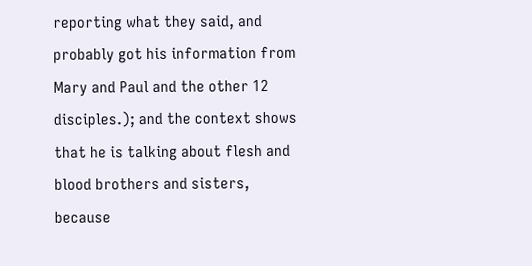reporting what they said, and probably got his information from Mary and Paul and the other 12 disciples.); and the context shows that he is talking about flesh and blood brothers and sisters, because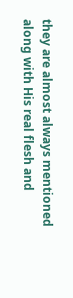they are almost always mentioned along with His real flesh and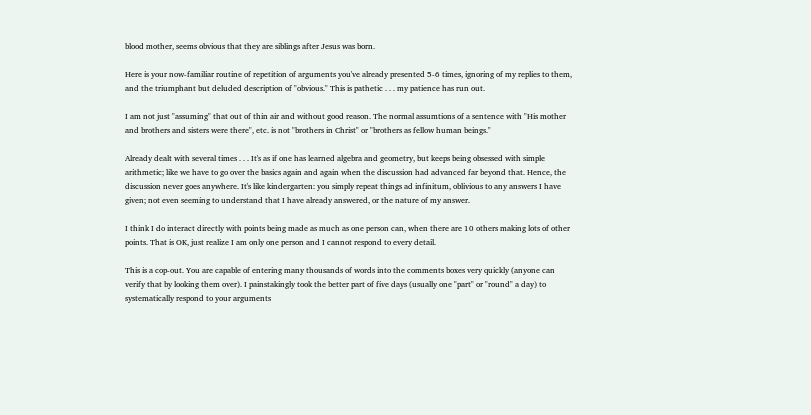blood mother, seems obvious that they are siblings after Jesus was born.

Here is your now-familiar routine of repetition of arguments you've already presented 5-6 times, ignoring of my replies to them, and the triumphant but deluded description of "obvious." This is pathetic . . . my patience has run out.

I am not just "assuming" that out of thin air and without good reason. The normal assumtions of a sentence with "His mother and brothers and sisters were there", etc. is not "brothers in Christ" or "brothers as fellow human beings."

Already dealt with several times . . . It's as if one has learned algebra and geometry, but keeps being obsessed with simple arithmetic; like we have to go over the basics again and again when the discussion had advanced far beyond that. Hence, the discussion never goes anywhere. It's like kindergarten: you simply repeat things ad infinitum, oblivious to any answers I have given; not even seeming to understand that I have already answered, or the nature of my answer.

I think I do interact directly with points being made as much as one person can, when there are 10 others making lots of other points. That is OK, just realize I am only one person and I cannot respond to every detail.

This is a cop-out. You are capable of entering many thousands of words into the comments boxes very quickly (anyone can verify that by looking them over). I painstakingly took the better part of five days (usually one "part" or "round" a day) to systematically respond to your arguments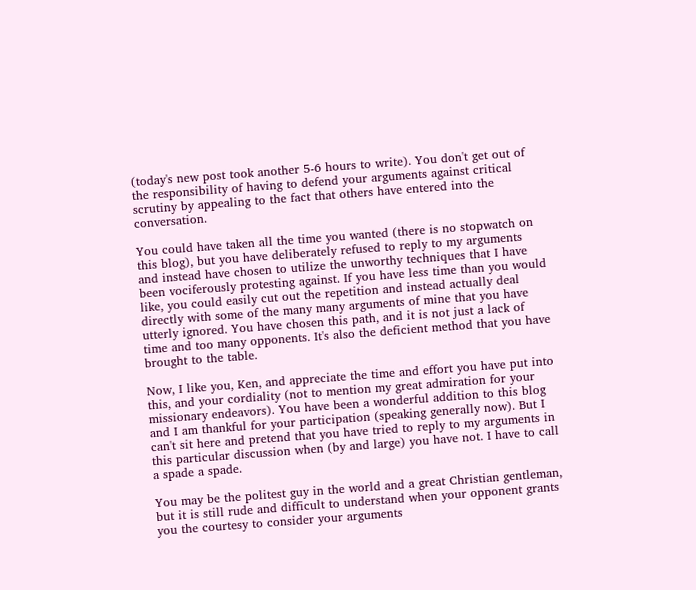(today's new post took another 5-6 hours to write). You don't get out of the responsibility of having to defend your arguments against critical scrutiny by appealing to the fact that others have entered into the conversation.

You could have taken all the time you wanted (there is no stopwatch on this blog), but you have deliberately refused to reply to my arguments and instead have chosen to utilize the unworthy techniques that I have been vociferously protesting against. If you have less time than you would like, you could easily cut out the repetition and instead actually deal directly with some of the many many arguments of mine that you have utterly ignored. You have chosen this path, and it is not just a lack of time and too many opponents. It's also the deficient method that you have brought to the table.

Now, I like you, Ken, and appreciate the time and effort you have put into this, and your cordiality (not to mention my great admiration for your missionary endeavors). You have been a wonderful addition to this blog and I am thankful for your participation (speaking generally now). But I can't sit here and pretend that you have tried to reply to my arguments in this particular discussion when (by and large) you have not. I have to call a spade a spade.

You may be the politest guy in the world and a great Christian gentleman, but it is still rude and difficult to understand when your opponent grants you the courtesy to consider your arguments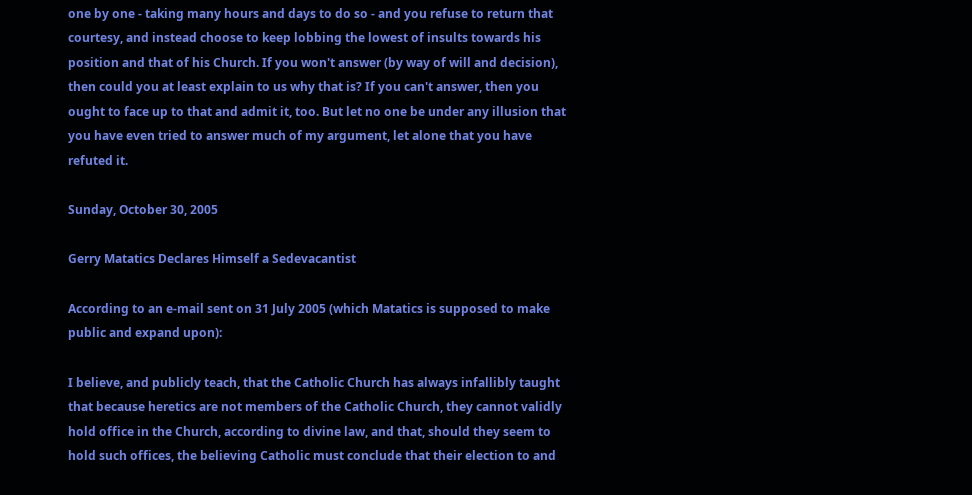one by one - taking many hours and days to do so - and you refuse to return that courtesy, and instead choose to keep lobbing the lowest of insults towards his position and that of his Church. If you won't answer (by way of will and decision), then could you at least explain to us why that is? If you can't answer, then you ought to face up to that and admit it, too. But let no one be under any illusion that you have even tried to answer much of my argument, let alone that you have refuted it.

Sunday, October 30, 2005

Gerry Matatics Declares Himself a Sedevacantist

According to an e-mail sent on 31 July 2005 (which Matatics is supposed to make public and expand upon):

I believe, and publicly teach, that the Catholic Church has always infallibly taught that because heretics are not members of the Catholic Church, they cannot validly hold office in the Church, according to divine law, and that, should they seem to hold such offices, the believing Catholic must conclude that their election to and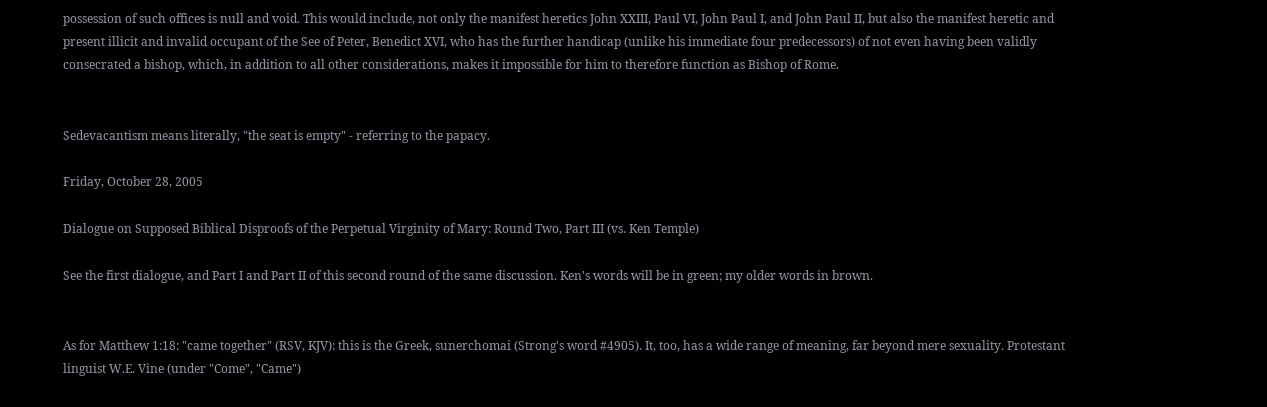possession of such offices is null and void. This would include, not only the manifest heretics John XXIII, Paul VI, John Paul I, and John Paul II, but also the manifest heretic and present illicit and invalid occupant of the See of Peter, Benedict XVI, who has the further handicap (unlike his immediate four predecessors) of not even having been validly consecrated a bishop, which, in addition to all other considerations, makes it impossible for him to therefore function as Bishop of Rome.


Sedevacantism means literally, "the seat is empty" - referring to the papacy.

Friday, October 28, 2005

Dialogue on Supposed Biblical Disproofs of the Perpetual Virginity of Mary: Round Two, Part III (vs. Ken Temple)

See the first dialogue, and Part I and Part II of this second round of the same discussion. Ken's words will be in green; my older words in brown.


As for Matthew 1:18: "came together" (RSV, KJV): this is the Greek, sunerchomai (Strong's word #4905). It, too, has a wide range of meaning, far beyond mere sexuality. Protestant linguist W.E. Vine (under "Come", "Came")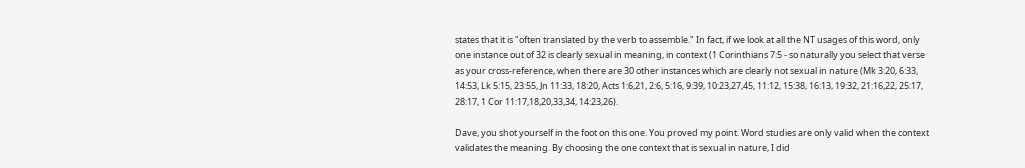states that it is "often translated by the verb to assemble." In fact, if we look at all the NT usages of this word, only one instance out of 32 is clearly sexual in meaning, in context (1 Corinthians 7:5 - so naturally you select that verse as your cross-reference, when there are 30 other instances which are clearly not sexual in nature (Mk 3:20, 6:33, 14:53, Lk 5:15, 23:55, Jn 11:33, 18:20, Acts 1:6,21, 2:6, 5:16, 9:39, 10:23,27,45, 11:12, 15:38, 16:13, 19:32, 21:16,22, 25:17, 28:17, 1 Cor 11:17,18,20,33,34, 14:23,26).

Dave, you shot yourself in the foot on this one. You proved my point. Word studies are only valid when the context validates the meaning. By choosing the one context that is sexual in nature, I did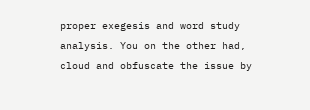proper exegesis and word study analysis. You on the other had, cloud and obfuscate the issue by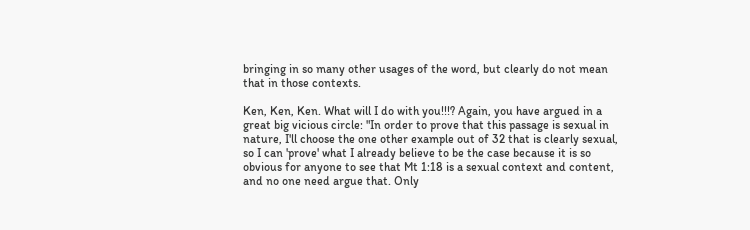bringing in so many other usages of the word, but clearly do not mean that in those contexts.

Ken, Ken, Ken. What will I do with you!!!? Again, you have argued in a great big vicious circle: "In order to prove that this passage is sexual in nature, I'll choose the one other example out of 32 that is clearly sexual, so I can 'prove' what I already believe to be the case because it is so obvious for anyone to see that Mt 1:18 is a sexual context and content, and no one need argue that. Only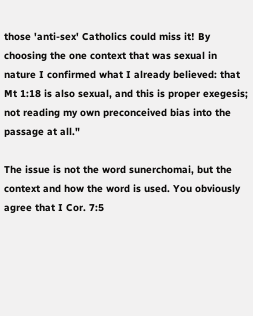those 'anti-sex' Catholics could miss it! By choosing the one context that was sexual in nature I confirmed what I already believed: that Mt 1:18 is also sexual, and this is proper exegesis; not reading my own preconceived bias into the passage at all."

The issue is not the word sunerchomai, but the context and how the word is used. You obviously agree that I Cor. 7:5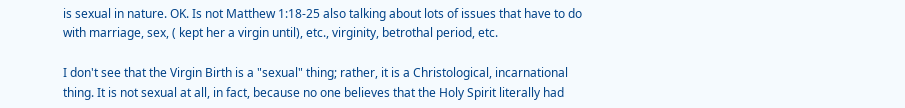is sexual in nature. OK. Is not Matthew 1:18-25 also talking about lots of issues that have to do with marriage, sex, ( kept her a virgin until), etc., virginity, betrothal period, etc.

I don't see that the Virgin Birth is a "sexual" thing; rather, it is a Christological, incarnational thing. It is not sexual at all, in fact, because no one believes that the Holy Spirit literally had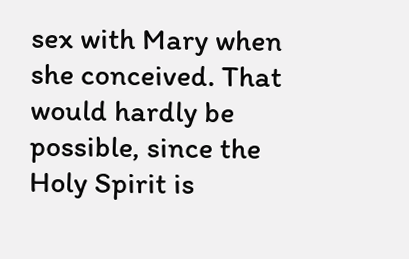sex with Mary when she conceived. That would hardly be possible, since the Holy Spirit is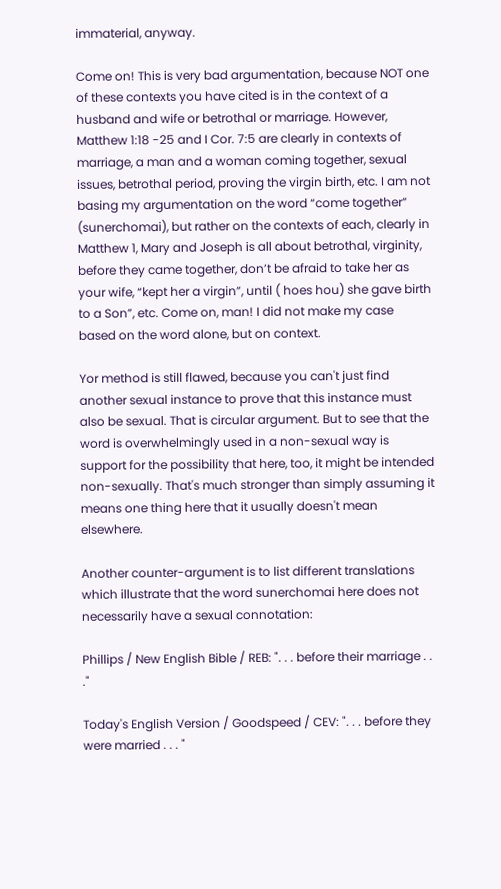immaterial, anyway.

Come on! This is very bad argumentation, because NOT one of these contexts you have cited is in the context of a husband and wife or betrothal or marriage. However, Matthew 1:18 -25 and I Cor. 7:5 are clearly in contexts of marriage, a man and a woman coming together, sexual issues, betrothal period, proving the virgin birth, etc. I am not basing my argumentation on the word “come together” (sunerchomai), but rather on the contexts of each, clearly in Matthew 1, Mary and Joseph is all about betrothal, virginity, before they came together, don’t be afraid to take her as your wife, “kept her a virgin”, until ( hoes hou) she gave birth to a Son”, etc. Come on, man! I did not make my case based on the word alone, but on context.

Yor method is still flawed, because you can't just find another sexual instance to prove that this instance must also be sexual. That is circular argument. But to see that the word is overwhelmingly used in a non-sexual way is support for the possibility that here, too, it might be intended non-sexually. That's much stronger than simply assuming it means one thing here that it usually doesn't mean elsewhere.

Another counter-argument is to list different translations which illustrate that the word sunerchomai here does not necessarily have a sexual connotation:

Phillips / New English Bible / REB: ". . . before their marriage . . ."

Today's English Version / Goodspeed / CEV: ". . . before they were married . . . "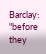Barclay: "before they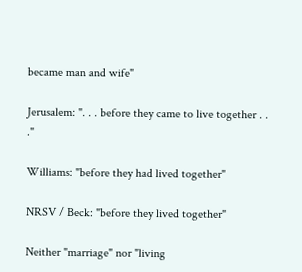became man and wife"

Jerusalem: ". . . before they came to live together . . ."

Williams: "before they had lived together"

NRSV / Beck: "before they lived together"

Neither "marriage" nor "living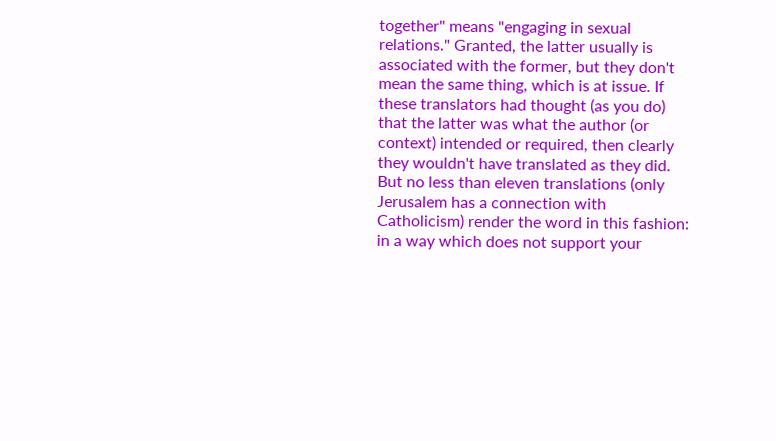together" means "engaging in sexual relations." Granted, the latter usually is associated with the former, but they don't mean the same thing, which is at issue. If these translators had thought (as you do) that the latter was what the author (or context) intended or required, then clearly they wouldn't have translated as they did. But no less than eleven translations (only Jerusalem has a connection with Catholicism) render the word in this fashion: in a way which does not support your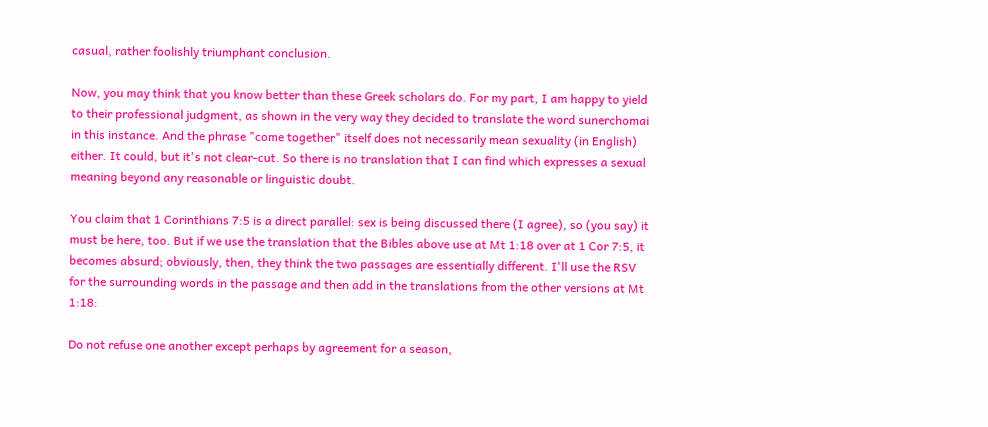casual, rather foolishly triumphant conclusion.

Now, you may think that you know better than these Greek scholars do. For my part, I am happy to yield to their professional judgment, as shown in the very way they decided to translate the word sunerchomai in this instance. And the phrase "come together" itself does not necessarily mean sexuality (in English) either. It could, but it's not clear-cut. So there is no translation that I can find which expresses a sexual meaning beyond any reasonable or linguistic doubt.

You claim that 1 Corinthians 7:5 is a direct parallel: sex is being discussed there (I agree), so (you say) it must be here, too. But if we use the translation that the Bibles above use at Mt 1:18 over at 1 Cor 7:5, it becomes absurd; obviously, then, they think the two passages are essentially different. I'll use the RSV for the surrounding words in the passage and then add in the translations from the other versions at Mt 1:18:

Do not refuse one another except perhaps by agreement for a season,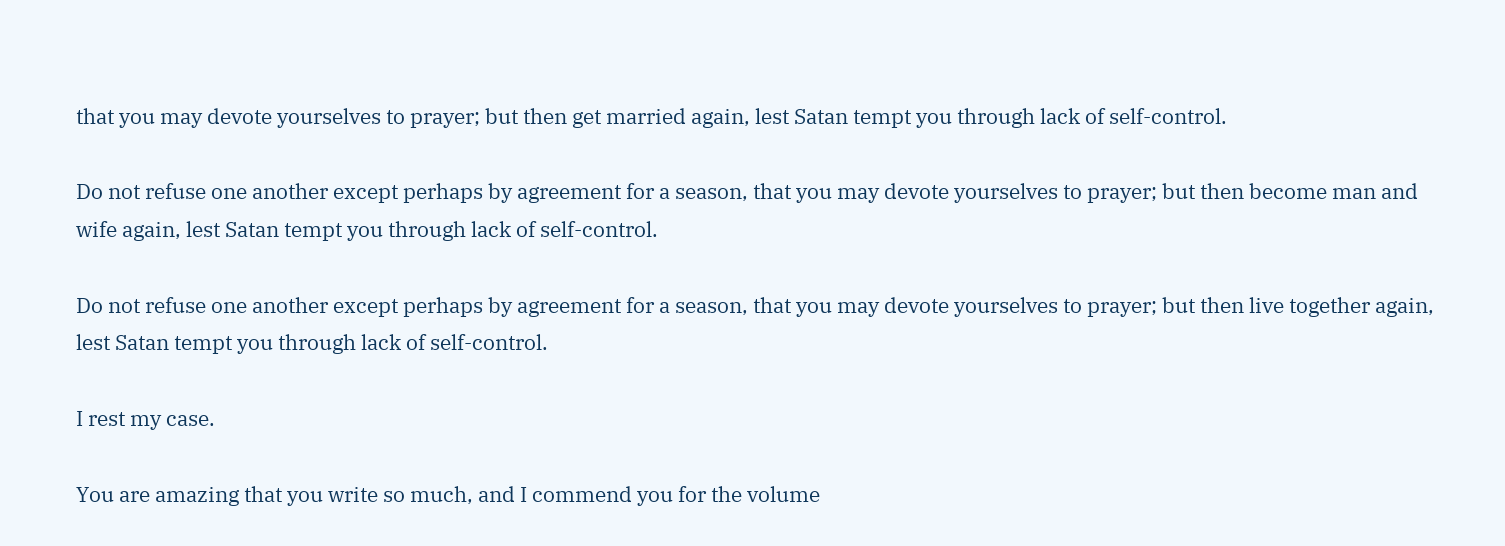that you may devote yourselves to prayer; but then get married again, lest Satan tempt you through lack of self-control.

Do not refuse one another except perhaps by agreement for a season, that you may devote yourselves to prayer; but then become man and wife again, lest Satan tempt you through lack of self-control.

Do not refuse one another except perhaps by agreement for a season, that you may devote yourselves to prayer; but then live together again, lest Satan tempt you through lack of self-control.

I rest my case.

You are amazing that you write so much, and I commend you for the volume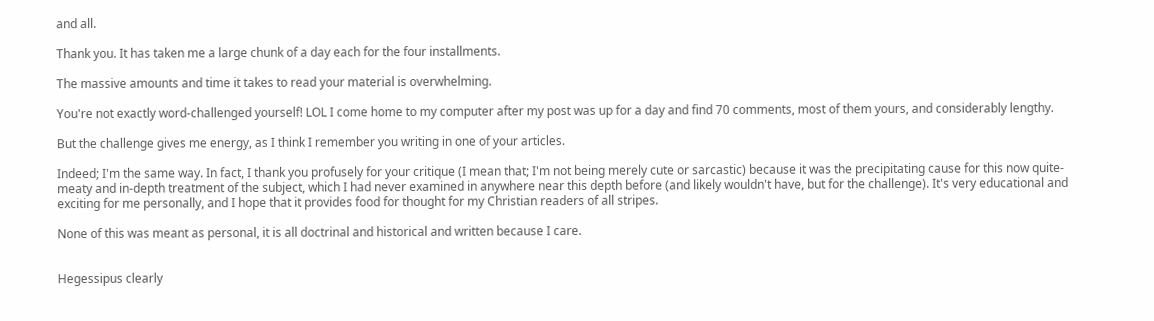and all.

Thank you. It has taken me a large chunk of a day each for the four installments.

The massive amounts and time it takes to read your material is overwhelming.

You're not exactly word-challenged yourself! LOL I come home to my computer after my post was up for a day and find 70 comments, most of them yours, and considerably lengthy.

But the challenge gives me energy, as I think I remember you writing in one of your articles.

Indeed; I'm the same way. In fact, I thank you profusely for your critique (I mean that; I'm not being merely cute or sarcastic) because it was the precipitating cause for this now quite-meaty and in-depth treatment of the subject, which I had never examined in anywhere near this depth before (and likely wouldn't have, but for the challenge). It's very educational and exciting for me personally, and I hope that it provides food for thought for my Christian readers of all stripes.

None of this was meant as personal, it is all doctrinal and historical and written because I care.


Hegessipus clearly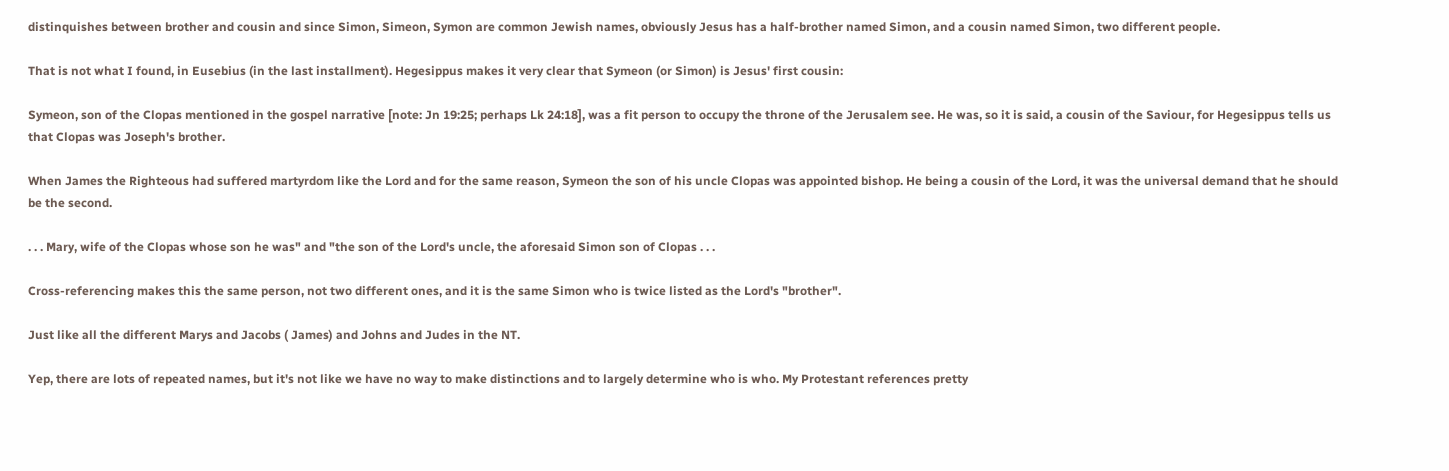distinquishes between brother and cousin and since Simon, Simeon, Symon are common Jewish names, obviously Jesus has a half-brother named Simon, and a cousin named Simon, two different people.

That is not what I found, in Eusebius (in the last installment). Hegesippus makes it very clear that Symeon (or Simon) is Jesus' first cousin:

Symeon, son of the Clopas mentioned in the gospel narrative [note: Jn 19:25; perhaps Lk 24:18], was a fit person to occupy the throne of the Jerusalem see. He was, so it is said, a cousin of the Saviour, for Hegesippus tells us that Clopas was Joseph's brother.

When James the Righteous had suffered martyrdom like the Lord and for the same reason, Symeon the son of his uncle Clopas was appointed bishop. He being a cousin of the Lord, it was the universal demand that he should be the second.

. . . Mary, wife of the Clopas whose son he was" and "the son of the Lord's uncle, the aforesaid Simon son of Clopas . . .

Cross-referencing makes this the same person, not two different ones, and it is the same Simon who is twice listed as the Lord's "brother".

Just like all the different Marys and Jacobs ( James) and Johns and Judes in the NT.

Yep, there are lots of repeated names, but it's not like we have no way to make distinctions and to largely determine who is who. My Protestant references pretty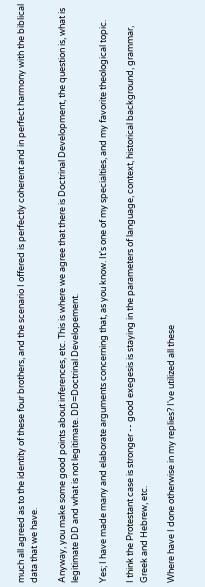much all agreed as to the identity of these four brothers, and the scenario I offered is perfectly coherent and in perfect harmony with the biblical data that we have.

Anyway, you make some good points about inferences, etc. This is where we agree that there is Doctrinal Development, the question is, what is legitimate DD and what is not legitimate. DD=Doctrinal Developement.

Yes; I have made many and elaborate arguments concerning that, as you know. It's one of my specialties, and my favorite theological topic.

I think the Protestant case is stronger -- good exegesis is staying in the parameters of language, context, historical background, grammar, Greek and Hebrew, etc.

Where have I done otherwise in my replies? I've utilized all these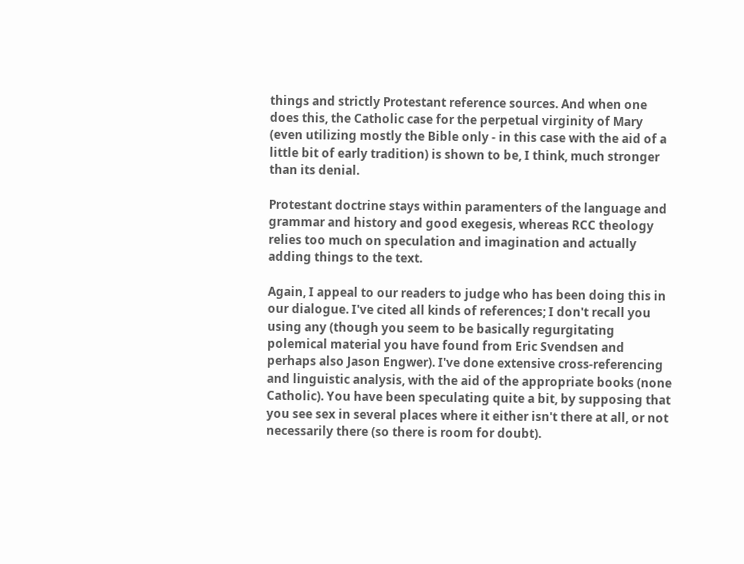things and strictly Protestant reference sources. And when one does this, the Catholic case for the perpetual virginity of Mary (even utilizing mostly the Bible only - in this case with the aid of a little bit of early tradition) is shown to be, I think, much stronger than its denial.

Protestant doctrine stays within paramenters of the language and grammar and history and good exegesis, whereas RCC theology relies too much on speculation and imagination and actually adding things to the text.

Again, I appeal to our readers to judge who has been doing this in our dialogue. I've cited all kinds of references; I don't recall you using any (though you seem to be basically regurgitating polemical material you have found from Eric Svendsen and perhaps also Jason Engwer). I've done extensive cross-referencing and linguistic analysis, with the aid of the appropriate books (none Catholic). You have been speculating quite a bit, by supposing that you see sex in several places where it either isn't there at all, or not necessarily there (so there is room for doubt).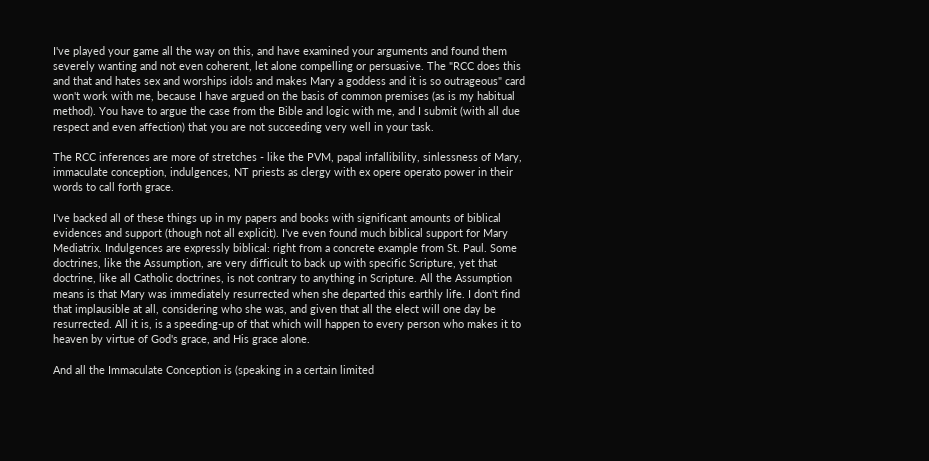I've played your game all the way on this, and have examined your arguments and found them severely wanting and not even coherent, let alone compelling or persuasive. The "RCC does this and that and hates sex and worships idols and makes Mary a goddess and it is so outrageous" card won't work with me, because I have argued on the basis of common premises (as is my habitual method). You have to argue the case from the Bible and logic with me, and I submit (with all due respect and even affection) that you are not succeeding very well in your task.

The RCC inferences are more of stretches - like the PVM, papal infallibility, sinlessness of Mary, immaculate conception, indulgences, NT priests as clergy with ex opere operato power in their words to call forth grace.

I've backed all of these things up in my papers and books with significant amounts of biblical evidences and support (though not all explicit). I've even found much biblical support for Mary Mediatrix. Indulgences are expressly biblical: right from a concrete example from St. Paul. Some doctrines, like the Assumption, are very difficult to back up with specific Scripture, yet that doctrine, like all Catholic doctrines, is not contrary to anything in Scripture. All the Assumption means is that Mary was immediately resurrected when she departed this earthly life. I don't find that implausible at all, considering who she was, and given that all the elect will one day be resurrected. All it is, is a speeding-up of that which will happen to every person who makes it to heaven by virtue of God's grace, and His grace alone.

And all the Immaculate Conception is (speaking in a certain limited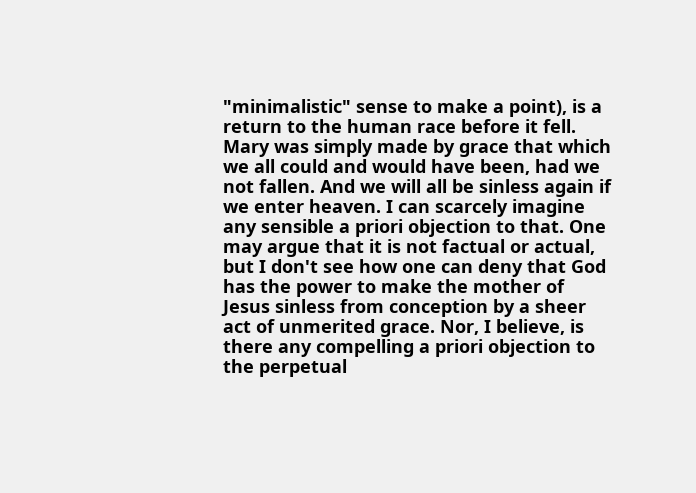"minimalistic" sense to make a point), is a return to the human race before it fell. Mary was simply made by grace that which we all could and would have been, had we not fallen. And we will all be sinless again if we enter heaven. I can scarcely imagine any sensible a priori objection to that. One may argue that it is not factual or actual, but I don't see how one can deny that God has the power to make the mother of Jesus sinless from conception by a sheer act of unmerited grace. Nor, I believe, is there any compelling a priori objection to the perpetual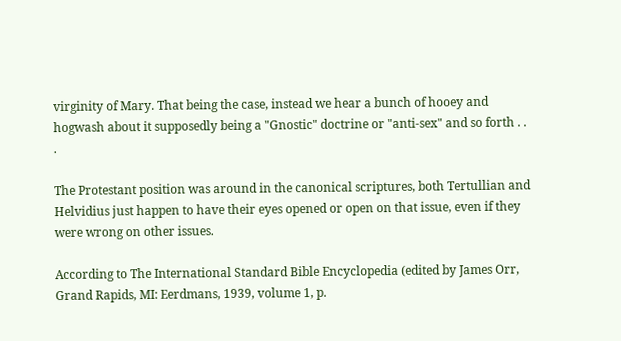virginity of Mary. That being the case, instead we hear a bunch of hooey and hogwash about it supposedly being a "Gnostic" doctrine or "anti-sex" and so forth . . .

The Protestant position was around in the canonical scriptures, both Tertullian and Helvidius just happen to have their eyes opened or open on that issue, even if they were wrong on other issues.

According to The International Standard Bible Encyclopedia (edited by James Orr, Grand Rapids, MI: Eerdmans, 1939, volume 1, p.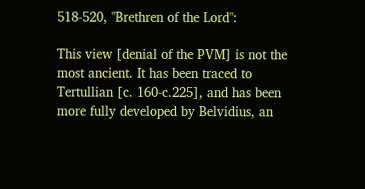518-520, "Brethren of the Lord":

This view [denial of the PVM] is not the most ancient. It has been traced to Tertullian [c. 160-c.225], and has been more fully developed by Belvidius, an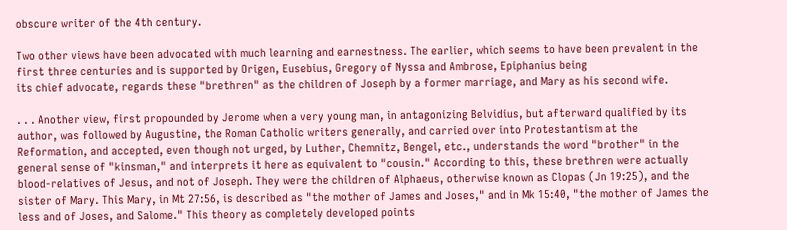obscure writer of the 4th century.

Two other views have been advocated with much learning and earnestness. The earlier, which seems to have been prevalent in the first three centuries and is supported by Origen, Eusebius, Gregory of Nyssa and Ambrose, Epiphanius being
its chief advocate, regards these "brethren" as the children of Joseph by a former marriage, and Mary as his second wife.

. . . Another view, first propounded by Jerome when a very young man, in antagonizing Belvidius, but afterward qualified by its author, was followed by Augustine, the Roman Catholic writers generally, and carried over into Protestantism at the Reformation, and accepted, even though not urged, by Luther, Chemnitz, Bengel, etc., understands the word "brother" in the general sense of "kinsman," and interprets it here as equivalent to "cousin." According to this, these brethren were actually blood-relatives of Jesus, and not of Joseph. They were the children of Alphaeus, otherwise known as Clopas (Jn 19:25), and the sister of Mary. This Mary, in Mt 27:56, is described as "the mother of James and Joses," and in Mk 15:40, "the mother of James the less and of Joses, and Salome." This theory as completely developed points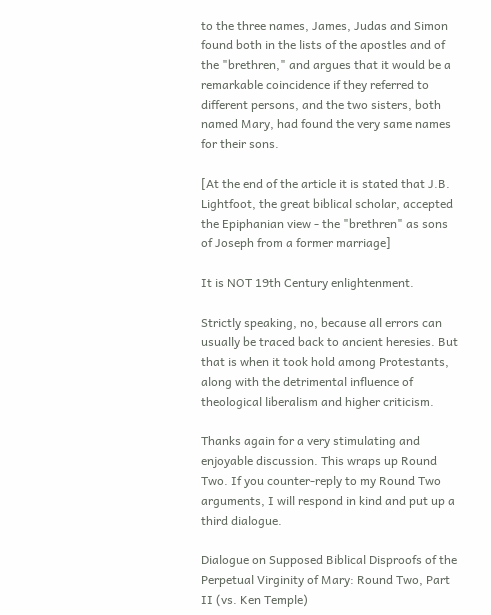to the three names, James, Judas and Simon found both in the lists of the apostles and of the "brethren," and argues that it would be a remarkable coincidence if they referred to different persons, and the two sisters, both named Mary, had found the very same names for their sons.

[At the end of the article it is stated that J.B. Lightfoot, the great biblical scholar, accepted the Epiphanian view - the "brethren" as sons of Joseph from a former marriage]

It is NOT 19th Century enlightenment.

Strictly speaking, no, because all errors can usually be traced back to ancient heresies. But that is when it took hold among Protestants, along with the detrimental influence of theological liberalism and higher criticism.

Thanks again for a very stimulating and enjoyable discussion. This wraps up Round Two. If you counter-reply to my Round Two arguments, I will respond in kind and put up a third dialogue.

Dialogue on Supposed Biblical Disproofs of the Perpetual Virginity of Mary: Round Two, Part II (vs. Ken Temple)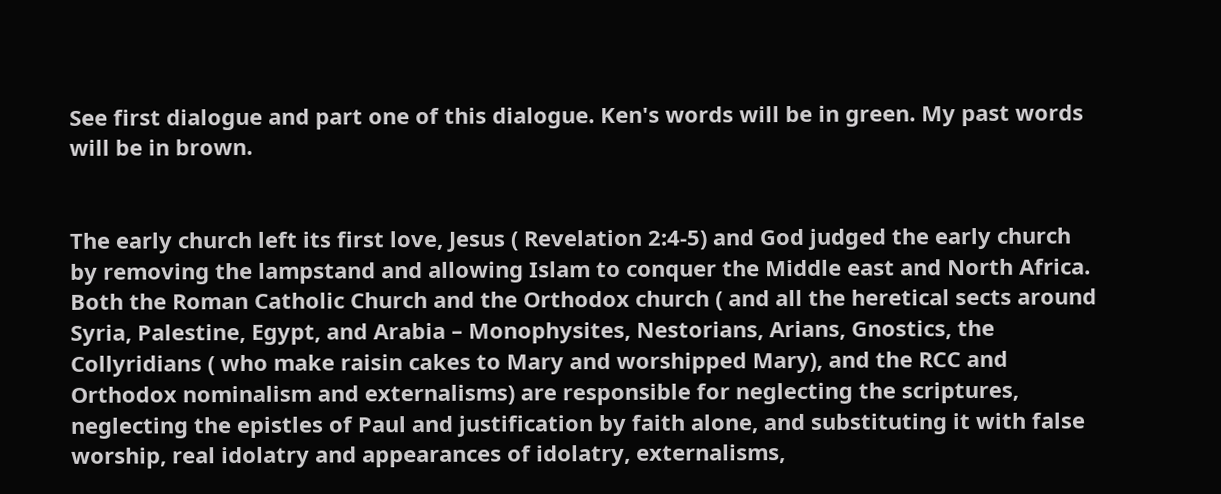See first dialogue and part one of this dialogue. Ken's words will be in green. My past words will be in brown.


The early church left its first love, Jesus ( Revelation 2:4-5) and God judged the early church by removing the lampstand and allowing Islam to conquer the Middle east and North Africa. Both the Roman Catholic Church and the Orthodox church ( and all the heretical sects around Syria, Palestine, Egypt, and Arabia – Monophysites, Nestorians, Arians, Gnostics, the Collyridians ( who make raisin cakes to Mary and worshipped Mary), and the RCC and Orthodox nominalism and externalisms) are responsible for neglecting the scriptures, neglecting the epistles of Paul and justification by faith alone, and substituting it with false worship, real idolatry and appearances of idolatry, externalisms,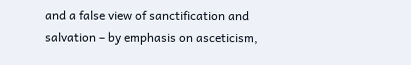and a false view of sanctification and salvation – by emphasis on asceticism,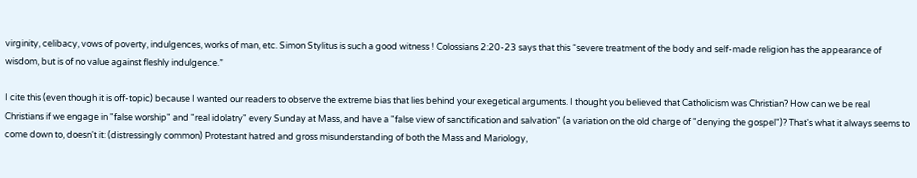virginity, celibacy, vows of poverty, indulgences, works of man, etc. Simon Stylitus is such a good witness ! Colossians 2:20-23 says that this “severe treatment of the body and self-made religion has the appearance of wisdom, but is of no value against fleshly indulgence.”

I cite this (even though it is off-topic) because I wanted our readers to observe the extreme bias that lies behind your exegetical arguments. I thought you believed that Catholicism was Christian? How can we be real Christians if we engage in "false worship" and "real idolatry" every Sunday at Mass, and have a "false view of sanctification and salvation" (a variation on the old charge of "denying the gospel")? That's what it always seems to come down to, doesn't it: (distressingly common) Protestant hatred and gross misunderstanding of both the Mass and Mariology,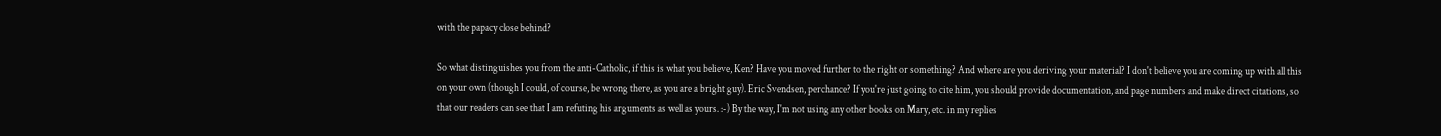with the papacy close behind?

So what distinguishes you from the anti-Catholic, if this is what you believe, Ken? Have you moved further to the right or something? And where are you deriving your material? I don't believe you are coming up with all this on your own (though I could, of course, be wrong there, as you are a bright guy). Eric Svendsen, perchance? If you're just going to cite him, you should provide documentation, and page numbers and make direct citations, so that our readers can see that I am refuting his arguments as well as yours. :-) By the way, I'm not using any other books on Mary, etc. in my replies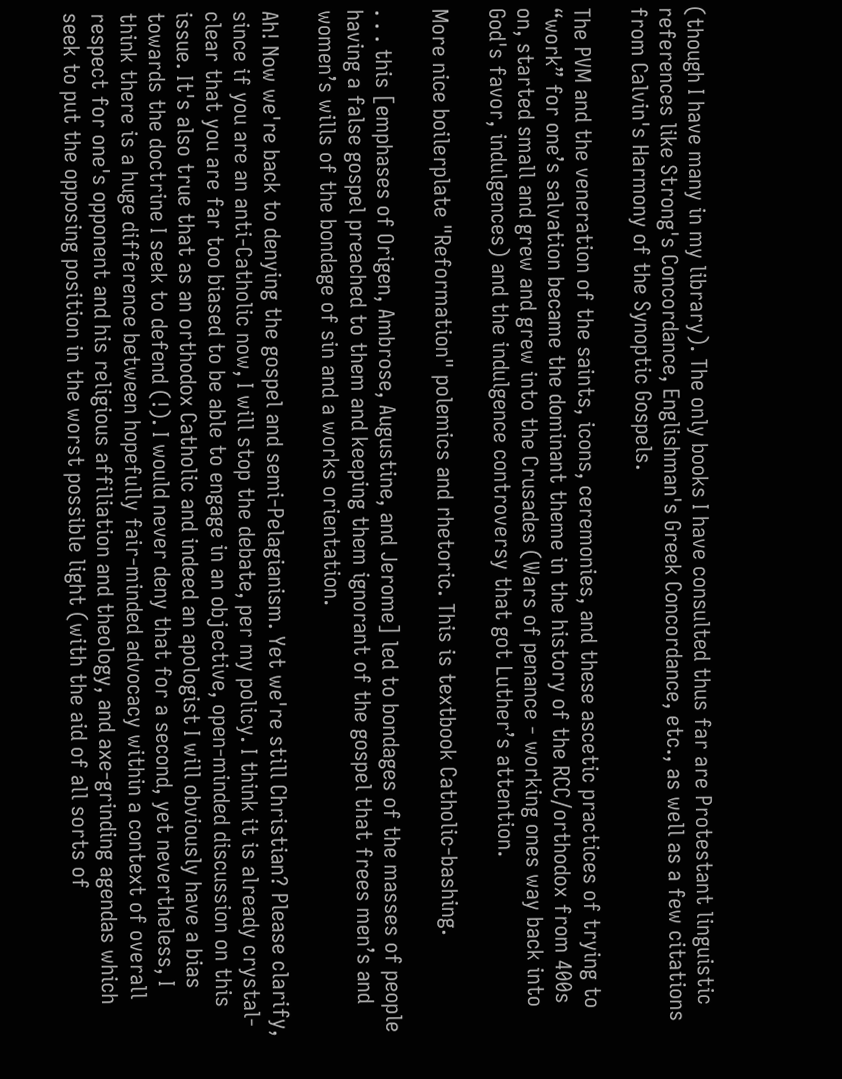(though I have many in my library). The only books I have consulted thus far are Protestant linguistic references like Strong's Concordance, Englishman's Greek Concordance, etc., as well as a few citations from Calvin's Harmony of the Synoptic Gospels.

The PVM and the veneration of the saints, icons, ceremonies, and these ascetic practices of trying to “work” for one’s salvation became the dominant theme in the history of the RCC/orthodox from 400s on, started small and grew and grew into the Crusades (Wars of penance - working ones way back into God's favor, indulgences) and the indulgence controversy that got Luther’s attention.

More nice boilerplate "Reformation" polemics and rhetoric. This is textbook Catholic-bashing.

. . . this [emphases of Origen, Ambrose, Augustine, and Jerome] led to bondages of the masses of people having a false gospel preached to them and keeping them ignorant of the gospel that frees men’s and women’s wills of the bondage of sin and a works orientation.

Ah! Now we're back to denying the gospel and semi-Pelagianism. Yet we're still Christian? Please clarify, since if you are an anti-Catholic now, I will stop the debate, per my policy. I think it is already crystal-clear that you are far too biased to be able to engage in an objective, open-minded discussion on this issue. It's also true that as an orthodox Catholic and indeed an apologist I will obviously have a bias towards the doctrine I seek to defend (!). I would never deny that for a second, yet nevertheless, I think there is a huge difference between hopefully fair-minded advocacy within a context of overall respect for one's opponent and his religious affiliation and theology, and axe-grinding agendas which seek to put the opposing position in the worst possible light (with the aid of all sorts of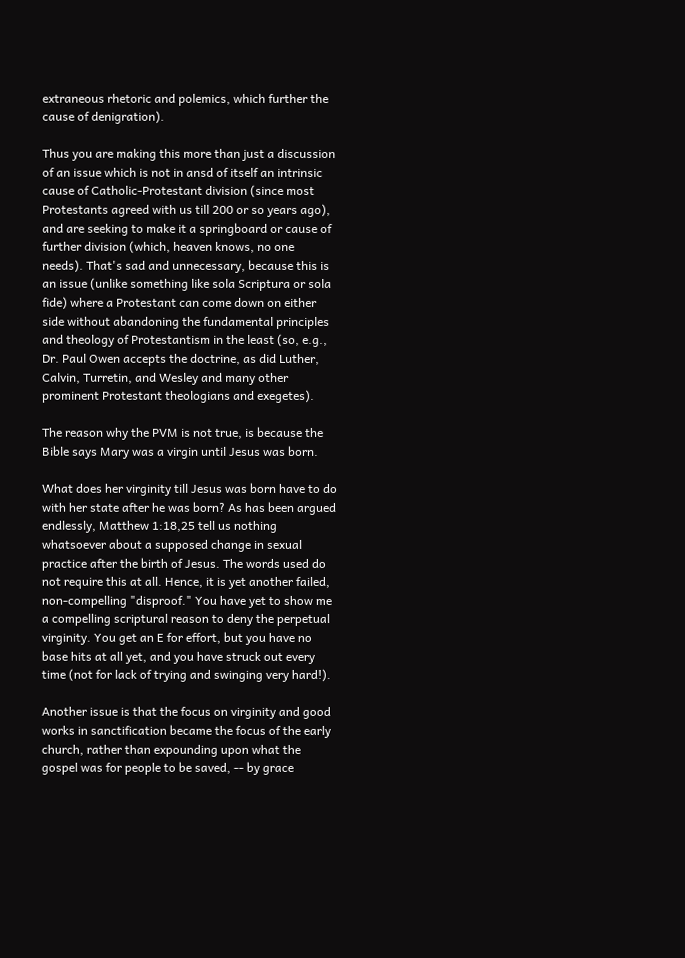extraneous rhetoric and polemics, which further the cause of denigration).

Thus you are making this more than just a discussion of an issue which is not in ansd of itself an intrinsic cause of Catholic-Protestant division (since most Protestants agreed with us till 200 or so years ago), and are seeking to make it a springboard or cause of further division (which, heaven knows, no one needs). That's sad and unnecessary, because this is an issue (unlike something like sola Scriptura or sola fide) where a Protestant can come down on either side without abandoning the fundamental principles and theology of Protestantism in the least (so, e.g., Dr. Paul Owen accepts the doctrine, as did Luther, Calvin, Turretin, and Wesley and many other prominent Protestant theologians and exegetes).

The reason why the PVM is not true, is because the Bible says Mary was a virgin until Jesus was born.

What does her virginity till Jesus was born have to do with her state after he was born? As has been argued endlessly, Matthew 1:18,25 tell us nothing whatsoever about a supposed change in sexual practice after the birth of Jesus. The words used do not require this at all. Hence, it is yet another failed, non-compelling "disproof." You have yet to show me a compelling scriptural reason to deny the perpetual virginity. You get an E for effort, but you have no base hits at all yet, and you have struck out every time (not for lack of trying and swinging very hard!).

Another issue is that the focus on virginity and good works in sanctification became the focus of the early church, rather than expounding upon what the gospel was for people to be saved, -- by grace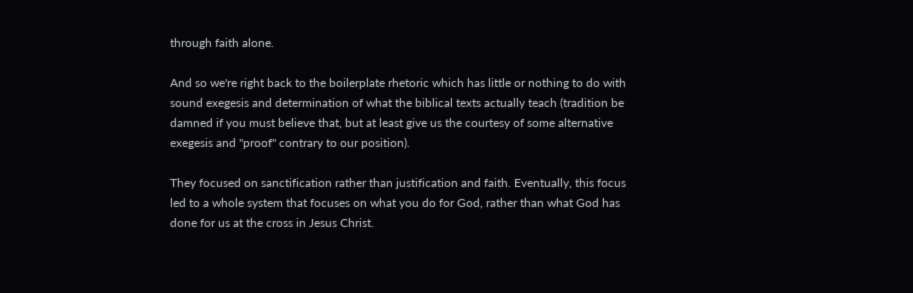through faith alone.

And so we're right back to the boilerplate rhetoric which has little or nothing to do with sound exegesis and determination of what the biblical texts actually teach (tradition be damned if you must believe that, but at least give us the courtesy of some alternative exegesis and "proof" contrary to our position).

They focused on sanctification rather than justification and faith. Eventually, this focus led to a whole system that focuses on what you do for God, rather than what God has done for us at the cross in Jesus Christ.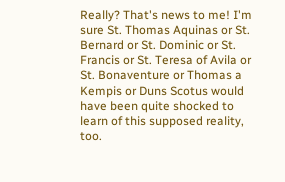Really? That's news to me! I'm sure St. Thomas Aquinas or St. Bernard or St. Dominic or St. Francis or St. Teresa of Avila or St. Bonaventure or Thomas a Kempis or Duns Scotus would have been quite shocked to learn of this supposed reality, too.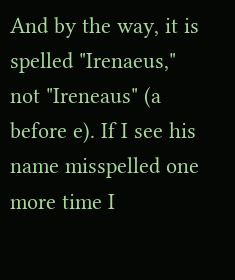And by the way, it is spelled "Irenaeus," not "Ireneaus" (a before e). If I see his name misspelled one more time I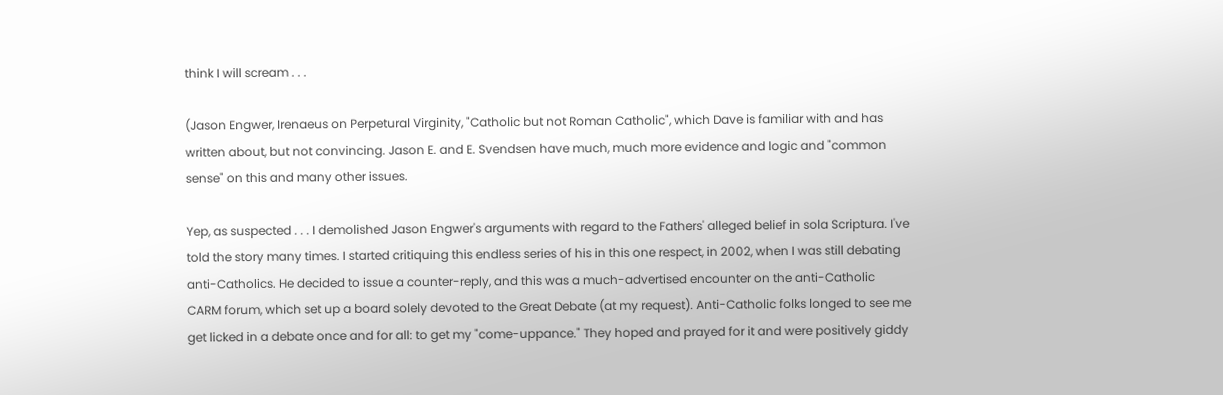think I will scream . . .

(Jason Engwer, Irenaeus on Perpetural Virginity, "Catholic but not Roman Catholic", which Dave is familiar with and has written about, but not convincing. Jason E. and E. Svendsen have much, much more evidence and logic and "common sense" on this and many other issues.

Yep, as suspected . . . I demolished Jason Engwer's arguments with regard to the Fathers' alleged belief in sola Scriptura. I've told the story many times. I started critiquing this endless series of his in this one respect, in 2002, when I was still debating anti-Catholics. He decided to issue a counter-reply, and this was a much-advertised encounter on the anti-Catholic CARM forum, which set up a board solely devoted to the Great Debate (at my request). Anti-Catholic folks longed to see me get licked in a debate once and for all: to get my "come-uppance." They hoped and prayed for it and were positively giddy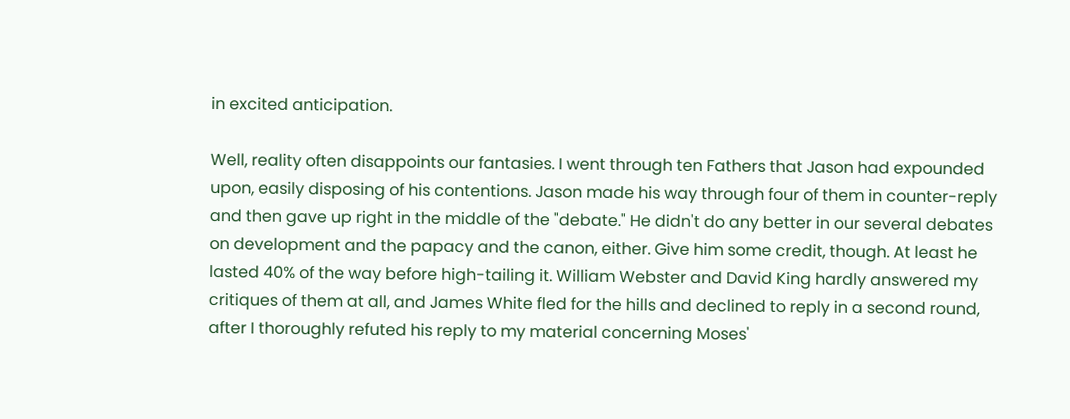in excited anticipation.

Well, reality often disappoints our fantasies. I went through ten Fathers that Jason had expounded upon, easily disposing of his contentions. Jason made his way through four of them in counter-reply and then gave up right in the middle of the "debate." He didn't do any better in our several debates on development and the papacy and the canon, either. Give him some credit, though. At least he lasted 40% of the way before high-tailing it. William Webster and David King hardly answered my critiques of them at all, and James White fled for the hills and declined to reply in a second round, after I thoroughly refuted his reply to my material concerning Moses'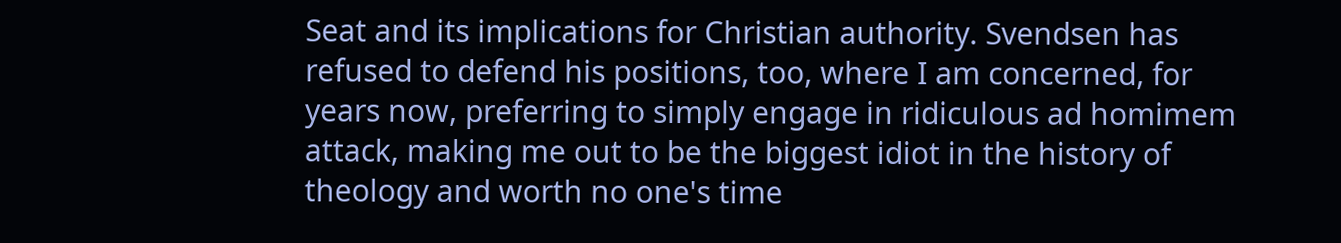Seat and its implications for Christian authority. Svendsen has refused to defend his positions, too, where I am concerned, for years now, preferring to simply engage in ridiculous ad homimem attack, making me out to be the biggest idiot in the history of theology and worth no one's time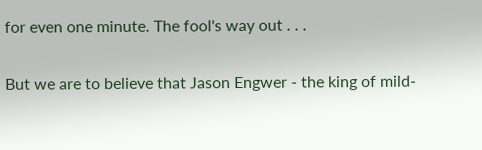for even one minute. The fool's way out . . .

But we are to believe that Jason Engwer - the king of mild-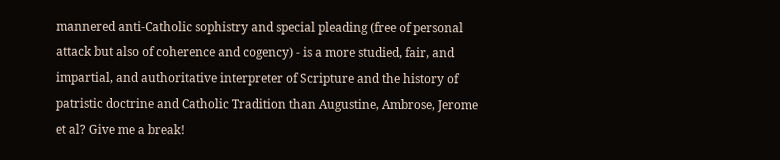mannered anti-Catholic sophistry and special pleading (free of personal attack but also of coherence and cogency) - is a more studied, fair, and impartial, and authoritative interpreter of Scripture and the history of patristic doctrine and Catholic Tradition than Augustine, Ambrose, Jerome et al? Give me a break!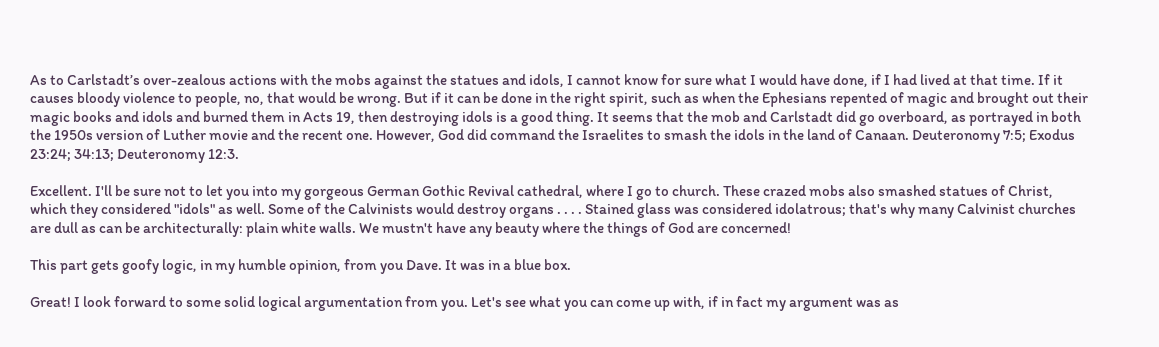As to Carlstadt’s over-zealous actions with the mobs against the statues and idols, I cannot know for sure what I would have done, if I had lived at that time. If it causes bloody violence to people, no, that would be wrong. But if it can be done in the right spirit, such as when the Ephesians repented of magic and brought out their magic books and idols and burned them in Acts 19, then destroying idols is a good thing. It seems that the mob and Carlstadt did go overboard, as portrayed in both the 1950s version of Luther movie and the recent one. However, God did command the Israelites to smash the idols in the land of Canaan. Deuteronomy 7:5; Exodus 23:24; 34:13; Deuteronomy 12:3.

Excellent. I'll be sure not to let you into my gorgeous German Gothic Revival cathedral, where I go to church. These crazed mobs also smashed statues of Christ, which they considered "idols" as well. Some of the Calvinists would destroy organs . . . . Stained glass was considered idolatrous; that's why many Calvinist churches are dull as can be architecturally: plain white walls. We mustn't have any beauty where the things of God are concerned!

This part gets goofy logic, in my humble opinion, from you Dave. It was in a blue box.

Great! I look forward to some solid logical argumentation from you. Let's see what you can come up with, if in fact my argument was as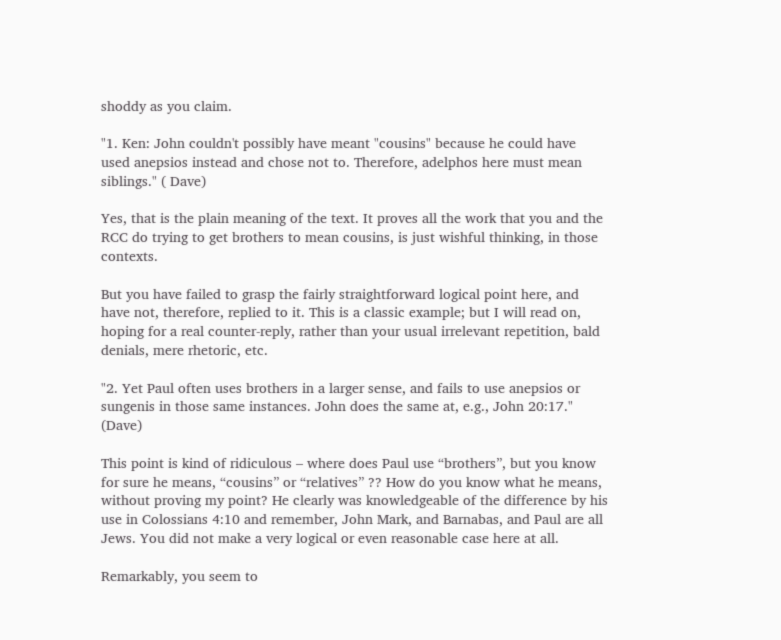shoddy as you claim.

"1. Ken: John couldn't possibly have meant "cousins" because he could have used anepsios instead and chose not to. Therefore, adelphos here must mean siblings." ( Dave)

Yes, that is the plain meaning of the text. It proves all the work that you and the RCC do trying to get brothers to mean cousins, is just wishful thinking, in those contexts.

But you have failed to grasp the fairly straightforward logical point here, and have not, therefore, replied to it. This is a classic example; but I will read on, hoping for a real counter-reply, rather than your usual irrelevant repetition, bald denials, mere rhetoric, etc.

"2. Yet Paul often uses brothers in a larger sense, and fails to use anepsios or sungenis in those same instances. John does the same at, e.g., John 20:17." (Dave)

This point is kind of ridiculous – where does Paul use “brothers”, but you know for sure he means, “cousins” or “relatives” ?? How do you know what he means, without proving my point? He clearly was knowledgeable of the difference by his use in Colossians 4:10 and remember, John Mark, and Barnabas, and Paul are all Jews. You did not make a very logical or even reasonable case here at all.

Remarkably, you seem to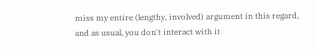miss my entire (lengthy, involved) argument in this regard, and as usual, you don't interact with it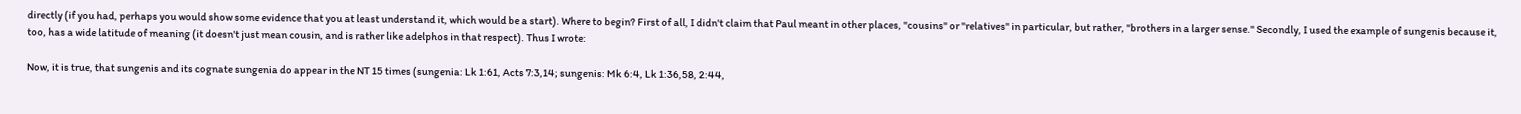directly (if you had, perhaps you would show some evidence that you at least understand it, which would be a start). Where to begin? First of all, I didn't claim that Paul meant in other places, "cousins" or "relatives" in particular, but rather, "brothers in a larger sense." Secondly, I used the example of sungenis because it, too, has a wide latitude of meaning (it doesn't just mean cousin, and is rather like adelphos in that respect). Thus I wrote:

Now, it is true, that sungenis and its cognate sungenia do appear in the NT 15 times (sungenia: Lk 1:61, Acts 7:3,14; sungenis: Mk 6:4, Lk 1:36,58, 2:44,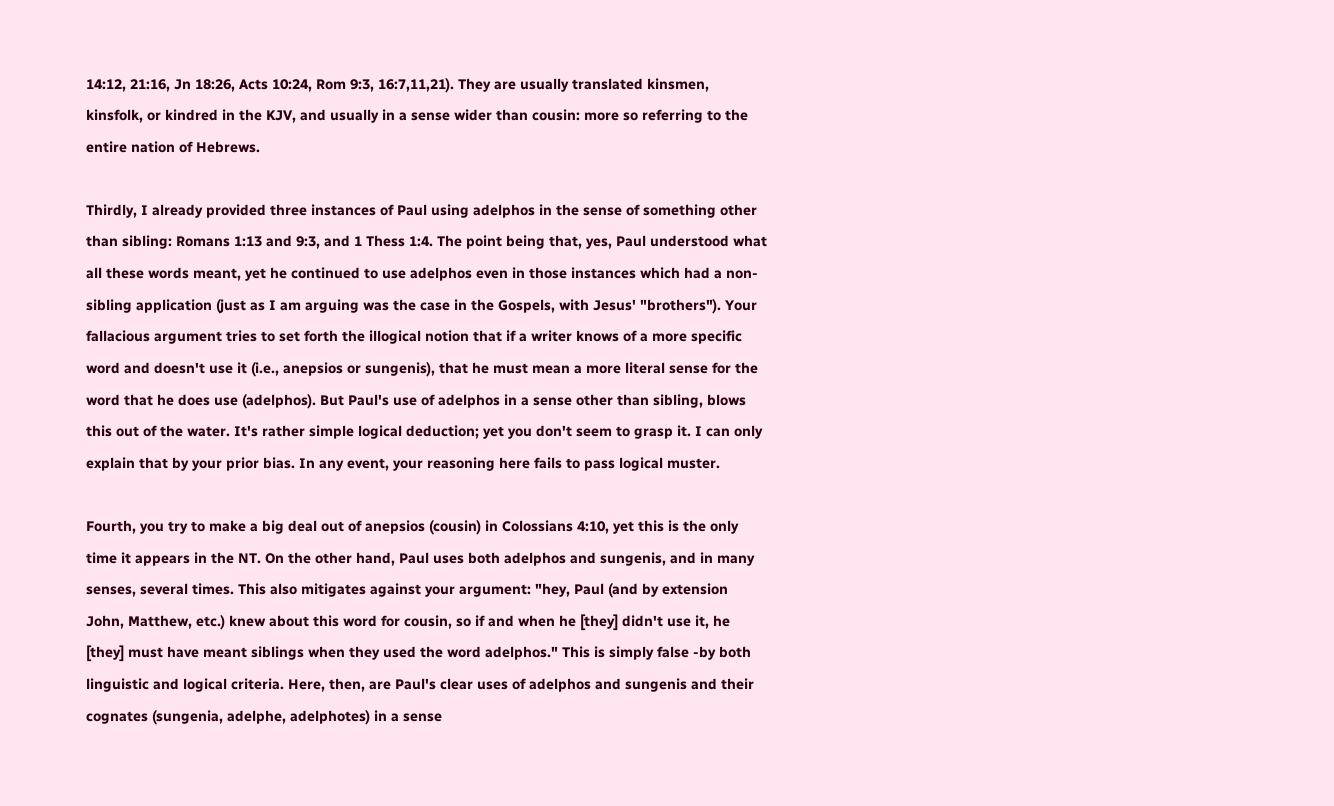14:12, 21:16, Jn 18:26, Acts 10:24, Rom 9:3, 16:7,11,21). They are usually translated kinsmen, kinsfolk, or kindred in the KJV, and usually in a sense wider than cousin: more so referring to the entire nation of Hebrews.

Thirdly, I already provided three instances of Paul using adelphos in the sense of something other than sibling: Romans 1:13 and 9:3, and 1 Thess 1:4. The point being that, yes, Paul understood what all these words meant, yet he continued to use adelphos even in those instances which had a non-sibling application (just as I am arguing was the case in the Gospels, with Jesus' "brothers"). Your fallacious argument tries to set forth the illogical notion that if a writer knows of a more specific word and doesn't use it (i.e., anepsios or sungenis), that he must mean a more literal sense for the word that he does use (adelphos). But Paul's use of adelphos in a sense other than sibling, blows this out of the water. It's rather simple logical deduction; yet you don't seem to grasp it. I can only explain that by your prior bias. In any event, your reasoning here fails to pass logical muster.

Fourth, you try to make a big deal out of anepsios (cousin) in Colossians 4:10, yet this is the only time it appears in the NT. On the other hand, Paul uses both adelphos and sungenis, and in many senses, several times. This also mitigates against your argument: "hey, Paul (and by extension John, Matthew, etc.) knew about this word for cousin, so if and when he [they] didn't use it, he [they] must have meant siblings when they used the word adelphos." This is simply false -by both linguistic and logical criteria. Here, then, are Paul's clear uses of adelphos and sungenis and their cognates (sungenia, adelphe, adelphotes) in a sense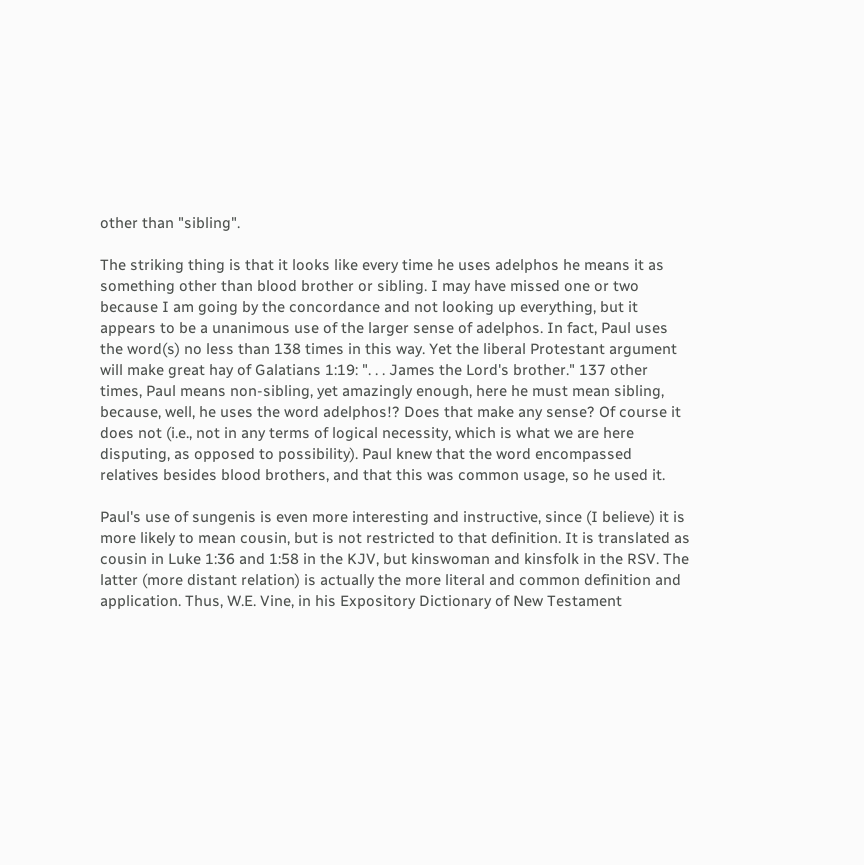other than "sibling".

The striking thing is that it looks like every time he uses adelphos he means it as something other than blood brother or sibling. I may have missed one or two because I am going by the concordance and not looking up everything, but it appears to be a unanimous use of the larger sense of adelphos. In fact, Paul uses the word(s) no less than 138 times in this way. Yet the liberal Protestant argument will make great hay of Galatians 1:19: ". . . James the Lord's brother." 137 other times, Paul means non-sibling, yet amazingly enough, here he must mean sibling, because, well, he uses the word adelphos!? Does that make any sense? Of course it does not (i.e., not in any terms of logical necessity, which is what we are here disputing, as opposed to possibility). Paul knew that the word encompassed relatives besides blood brothers, and that this was common usage, so he used it.

Paul's use of sungenis is even more interesting and instructive, since (I believe) it is more likely to mean cousin, but is not restricted to that definition. It is translated as cousin in Luke 1:36 and 1:58 in the KJV, but kinswoman and kinsfolk in the RSV. The latter (more distant relation) is actually the more literal and common definition and application. Thus, W.E. Vine, in his Expository Dictionary of New Testament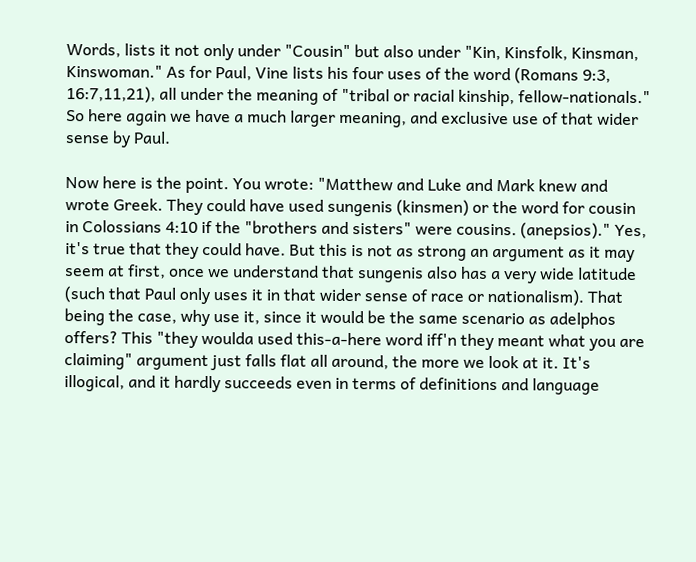Words, lists it not only under "Cousin" but also under "Kin, Kinsfolk, Kinsman, Kinswoman." As for Paul, Vine lists his four uses of the word (Romans 9:3, 16:7,11,21), all under the meaning of "tribal or racial kinship, fellow-nationals." So here again we have a much larger meaning, and exclusive use of that wider sense by Paul.

Now here is the point. You wrote: "Matthew and Luke and Mark knew and wrote Greek. They could have used sungenis (kinsmen) or the word for cousin in Colossians 4:10 if the "brothers and sisters" were cousins. (anepsios)." Yes, it's true that they could have. But this is not as strong an argument as it may seem at first, once we understand that sungenis also has a very wide latitude (such that Paul only uses it in that wider sense of race or nationalism). That being the case, why use it, since it would be the same scenario as adelphos offers? This "they woulda used this-a-here word iff'n they meant what you are claiming" argument just falls flat all around, the more we look at it. It's illogical, and it hardly succeeds even in terms of definitions and language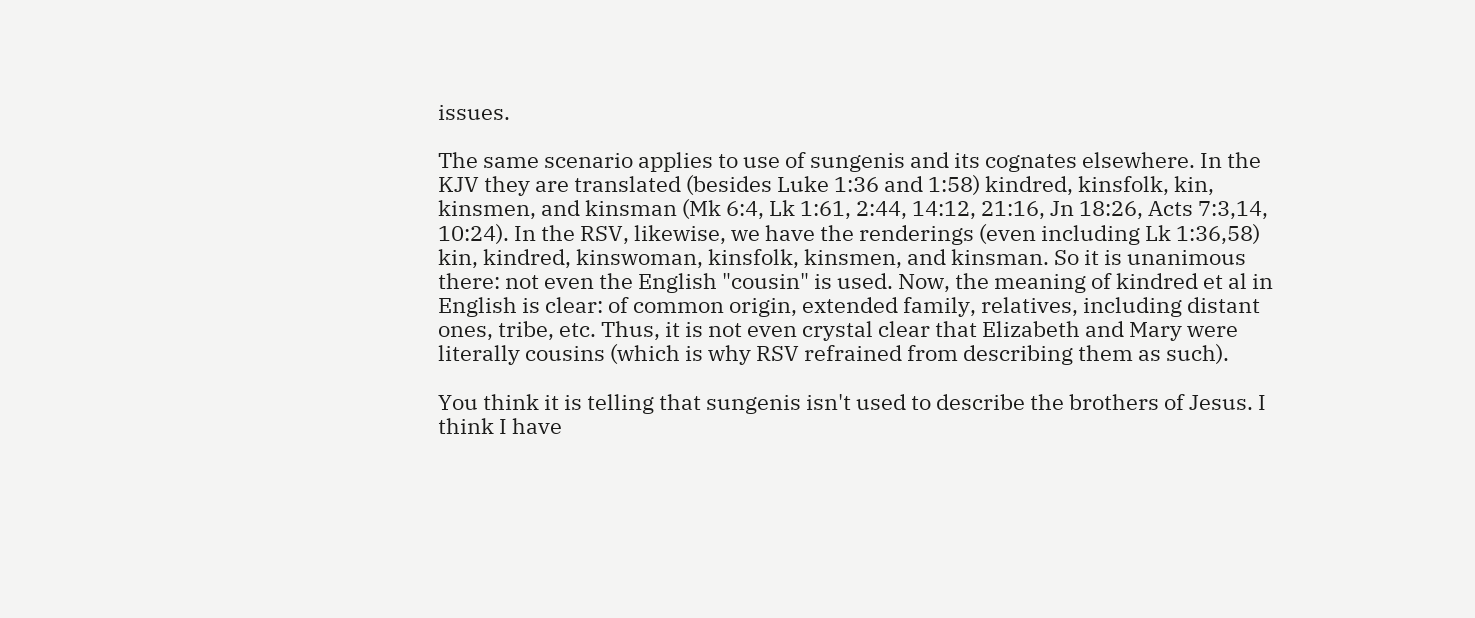issues.

The same scenario applies to use of sungenis and its cognates elsewhere. In the KJV they are translated (besides Luke 1:36 and 1:58) kindred, kinsfolk, kin, kinsmen, and kinsman (Mk 6:4, Lk 1:61, 2:44, 14:12, 21:16, Jn 18:26, Acts 7:3,14, 10:24). In the RSV, likewise, we have the renderings (even including Lk 1:36,58) kin, kindred, kinswoman, kinsfolk, kinsmen, and kinsman. So it is unanimous there: not even the English "cousin" is used. Now, the meaning of kindred et al in English is clear: of common origin, extended family, relatives, including distant ones, tribe, etc. Thus, it is not even crystal clear that Elizabeth and Mary were literally cousins (which is why RSV refrained from describing them as such).

You think it is telling that sungenis isn't used to describe the brothers of Jesus. I think I have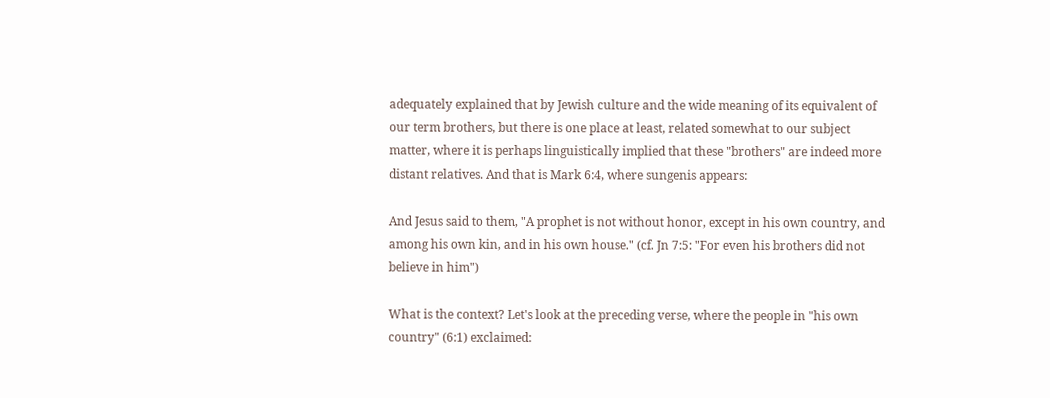adequately explained that by Jewish culture and the wide meaning of its equivalent of our term brothers, but there is one place at least, related somewhat to our subject matter, where it is perhaps linguistically implied that these "brothers" are indeed more distant relatives. And that is Mark 6:4, where sungenis appears:

And Jesus said to them, "A prophet is not without honor, except in his own country, and among his own kin, and in his own house." (cf. Jn 7:5: "For even his brothers did not believe in him")

What is the context? Let's look at the preceding verse, where the people in "his own country" (6:1) exclaimed: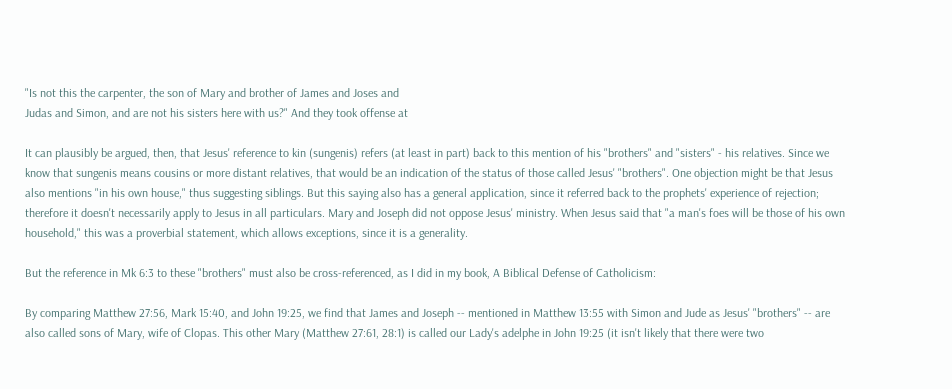"Is not this the carpenter, the son of Mary and brother of James and Joses and
Judas and Simon, and are not his sisters here with us?" And they took offense at

It can plausibly be argued, then, that Jesus' reference to kin (sungenis) refers (at least in part) back to this mention of his "brothers" and "sisters" - his relatives. Since we know that sungenis means cousins or more distant relatives, that would be an indication of the status of those called Jesus' "brothers". One objection might be that Jesus also mentions "in his own house," thus suggesting siblings. But this saying also has a general application, since it referred back to the prophets' experience of rejection; therefore it doesn't necessarily apply to Jesus in all particulars. Mary and Joseph did not oppose Jesus' ministry. When Jesus said that "a man's foes will be those of his own household," this was a proverbial statement, which allows exceptions, since it is a generality.

But the reference in Mk 6:3 to these "brothers" must also be cross-referenced, as I did in my book, A Biblical Defense of Catholicism:

By comparing Matthew 27:56, Mark 15:40, and John 19:25, we find that James and Joseph -- mentioned in Matthew 13:55 with Simon and Jude as Jesus' "brothers" -- are also called sons of Mary, wife of Clopas. This other Mary (Matthew 27:61, 28:1) is called our Lady's adelphe in John 19:25 (it isn't likely that there were two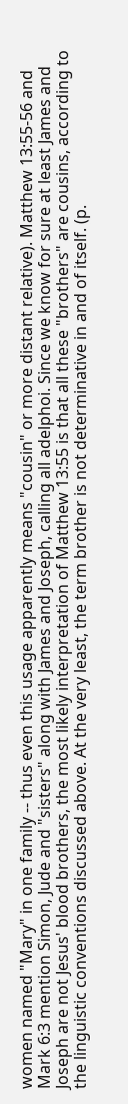women named "Mary" in one family -- thus even this usage apparently means "cousin" or more distant relative). Matthew 13:55-56 and Mark 6:3 mention Simon, Jude and "sisters" along with James and Joseph, calling all adelphoi. Since we know for sure at least James and Joseph are not Jesus' blood brothers, the most likely interpretation of Matthew 13:55 is that all these "brothers" are cousins, according to the linguistic conventions discussed above. At the very least, the term brother is not determinative in and of itself. (p.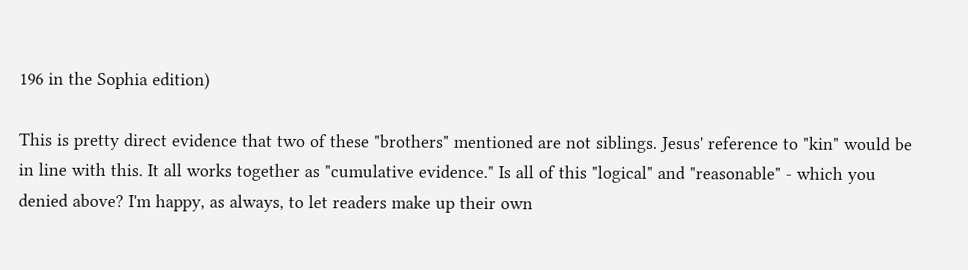196 in the Sophia edition)

This is pretty direct evidence that two of these "brothers" mentioned are not siblings. Jesus' reference to "kin" would be in line with this. It all works together as "cumulative evidence." Is all of this "logical" and "reasonable" - which you denied above? I'm happy, as always, to let readers make up their own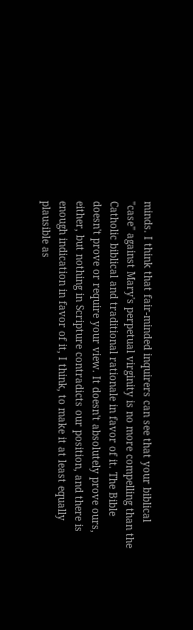minds. I think that fair-minded inquirers can see that your biblical "case" against Mary's perpetual virginity is no more compelling than the Catholic biblical and traditional rationale in favor of it. The Bible doesn't prove or require your view. It doesn't absolutely prove ours, either, but nothing in Scripture contradicts our position, and there is enough indication in favor of it, I think, to make it at least equally plausible as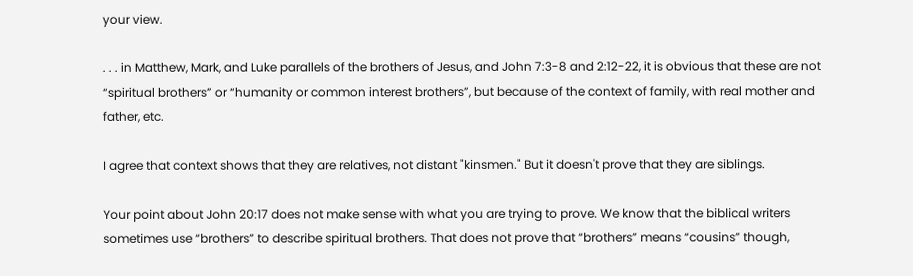your view.

. . . in Matthew, Mark, and Luke parallels of the brothers of Jesus, and John 7:3-8 and 2:12-22, it is obvious that these are not “spiritual brothers” or “humanity or common interest brothers”, but because of the context of family, with real mother and father, etc.

I agree that context shows that they are relatives, not distant "kinsmen." But it doesn't prove that they are siblings.

Your point about John 20:17 does not make sense with what you are trying to prove. We know that the biblical writers sometimes use “brothers” to describe spiritual brothers. That does not prove that “brothers” means “cousins” though,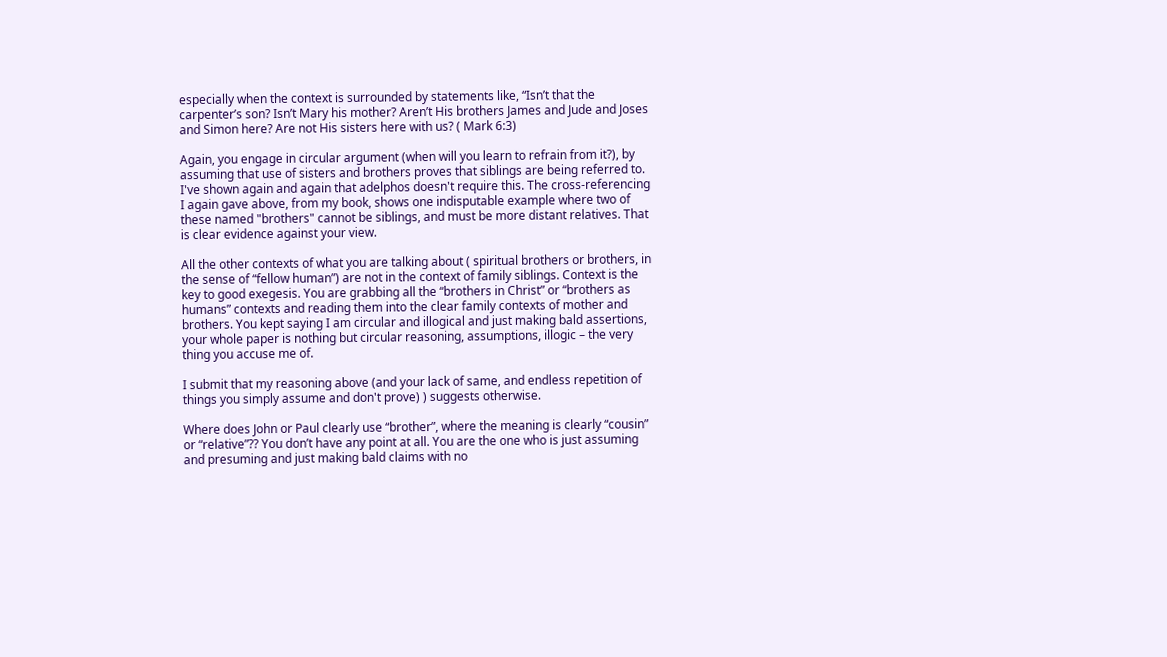especially when the context is surrounded by statements like, “Isn’t that the carpenter’s son? Isn’t Mary his mother? Aren’t His brothers James and Jude and Joses and Simon here? Are not His sisters here with us? ( Mark 6:3)

Again, you engage in circular argument (when will you learn to refrain from it?), by assuming that use of sisters and brothers proves that siblings are being referred to. I've shown again and again that adelphos doesn't require this. The cross-referencing I again gave above, from my book, shows one indisputable example where two of these named "brothers" cannot be siblings, and must be more distant relatives. That is clear evidence against your view.

All the other contexts of what you are talking about ( spiritual brothers or brothers, in the sense of “fellow human”) are not in the context of family siblings. Context is the key to good exegesis. You are grabbing all the “brothers in Christ” or “brothers as humans” contexts and reading them into the clear family contexts of mother and brothers. You kept saying I am circular and illogical and just making bald assertions, your whole paper is nothing but circular reasoning, assumptions, illogic – the very thing you accuse me of.

I submit that my reasoning above (and your lack of same, and endless repetition of things you simply assume and don't prove) ) suggests otherwise.

Where does John or Paul clearly use “brother”, where the meaning is clearly “cousin” or “relative”?? You don’t have any point at all. You are the one who is just assuming and presuming and just making bald claims with no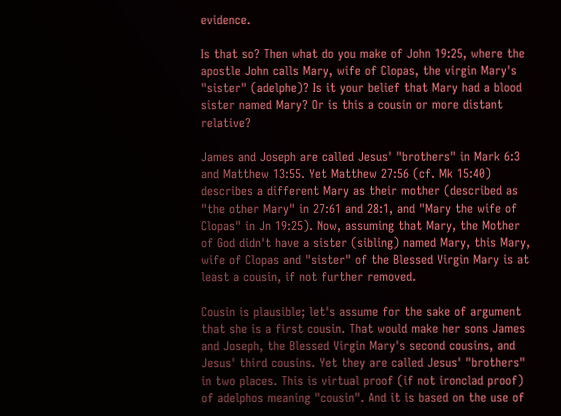evidence.

Is that so? Then what do you make of John 19:25, where the apostle John calls Mary, wife of Clopas, the virgin Mary's "sister" (adelphe)? Is it your belief that Mary had a blood sister named Mary? Or is this a cousin or more distant relative?

James and Joseph are called Jesus' "brothers" in Mark 6:3 and Matthew 13:55. Yet Matthew 27:56 (cf. Mk 15:40) describes a different Mary as their mother (described as "the other Mary" in 27:61 and 28:1, and "Mary the wife of Clopas" in Jn 19:25). Now, assuming that Mary, the Mother of God didn't have a sister (sibling) named Mary, this Mary, wife of Clopas and "sister" of the Blessed Virgin Mary is at least a cousin, if not further removed.

Cousin is plausible; let's assume for the sake of argument that she is a first cousin. That would make her sons James and Joseph, the Blessed Virgin Mary's second cousins, and Jesus' third cousins. Yet they are called Jesus' "brothers" in two places. This is virtual proof (if not ironclad proof) of adelphos meaning "cousin". And it is based on the use of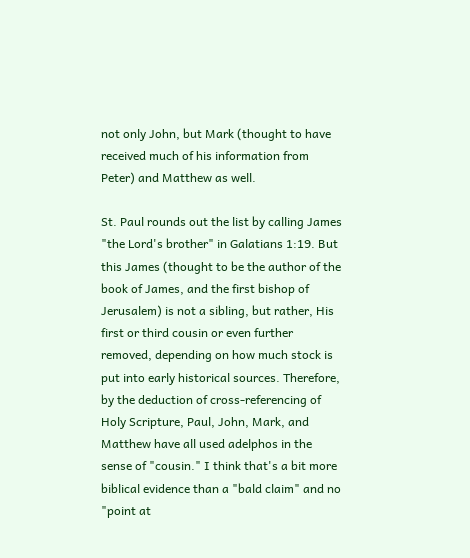not only John, but Mark (thought to have received much of his information from Peter) and Matthew as well.

St. Paul rounds out the list by calling James "the Lord's brother" in Galatians 1:19. But this James (thought to be the author of the book of James, and the first bishop of Jerusalem) is not a sibling, but rather, His first or third cousin or even further removed, depending on how much stock is put into early historical sources. Therefore, by the deduction of cross-referencing of Holy Scripture, Paul, John, Mark, and Matthew have all used adelphos in the sense of "cousin." I think that's a bit more biblical evidence than a "bald claim" and no "point at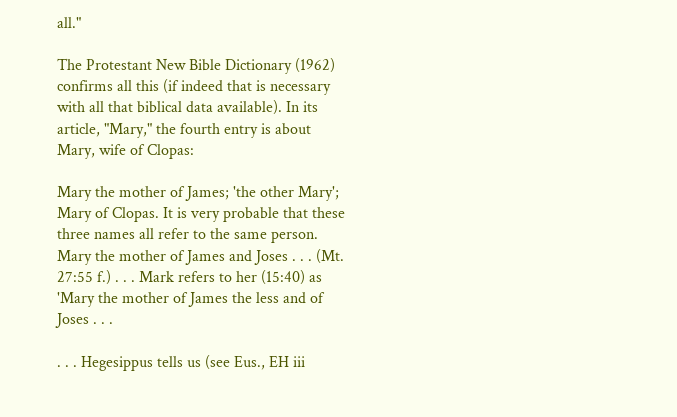all."

The Protestant New Bible Dictionary (1962) confirms all this (if indeed that is necessary with all that biblical data available). In its article, "Mary," the fourth entry is about Mary, wife of Clopas:

Mary the mother of James; 'the other Mary'; Mary of Clopas. It is very probable that these three names all refer to the same person. Mary the mother of James and Joses . . . (Mt. 27:55 f.) . . . Mark refers to her (15:40) as 'Mary the mother of James the less and of Joses . . .

. . . Hegesippus tells us (see Eus., EH iii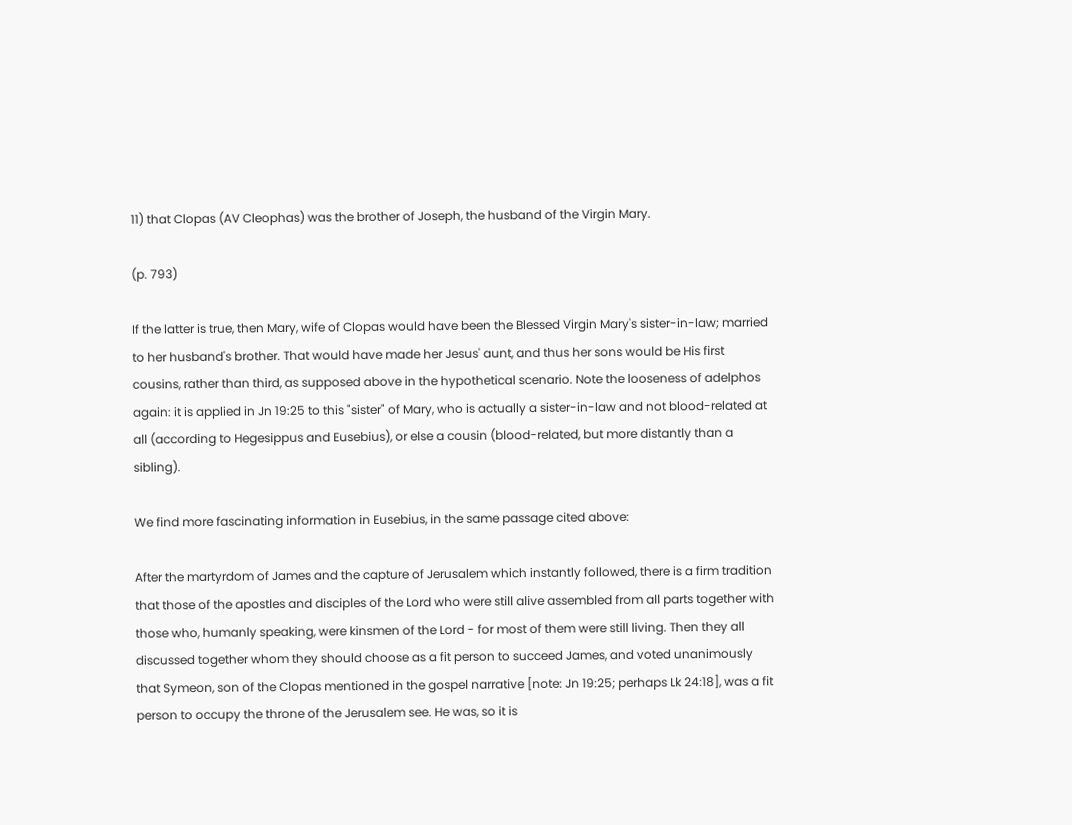11) that Clopas (AV Cleophas) was the brother of Joseph, the husband of the Virgin Mary.

(p. 793)

If the latter is true, then Mary, wife of Clopas would have been the Blessed Virgin Mary's sister-in-law; married to her husband's brother. That would have made her Jesus' aunt, and thus her sons would be His first cousins, rather than third, as supposed above in the hypothetical scenario. Note the looseness of adelphos again: it is applied in Jn 19:25 to this "sister" of Mary, who is actually a sister-in-law and not blood-related at all (according to Hegesippus and Eusebius), or else a cousin (blood-related, but more distantly than a sibling).

We find more fascinating information in Eusebius, in the same passage cited above:

After the martyrdom of James and the capture of Jerusalem which instantly followed, there is a firm tradition that those of the apostles and disciples of the Lord who were still alive assembled from all parts together with those who, humanly speaking, were kinsmen of the Lord - for most of them were still living. Then they all discussed together whom they should choose as a fit person to succeed James, and voted unanimously that Symeon, son of the Clopas mentioned in the gospel narrative [note: Jn 19:25; perhaps Lk 24:18], was a fit person to occupy the throne of the Jerusalem see. He was, so it is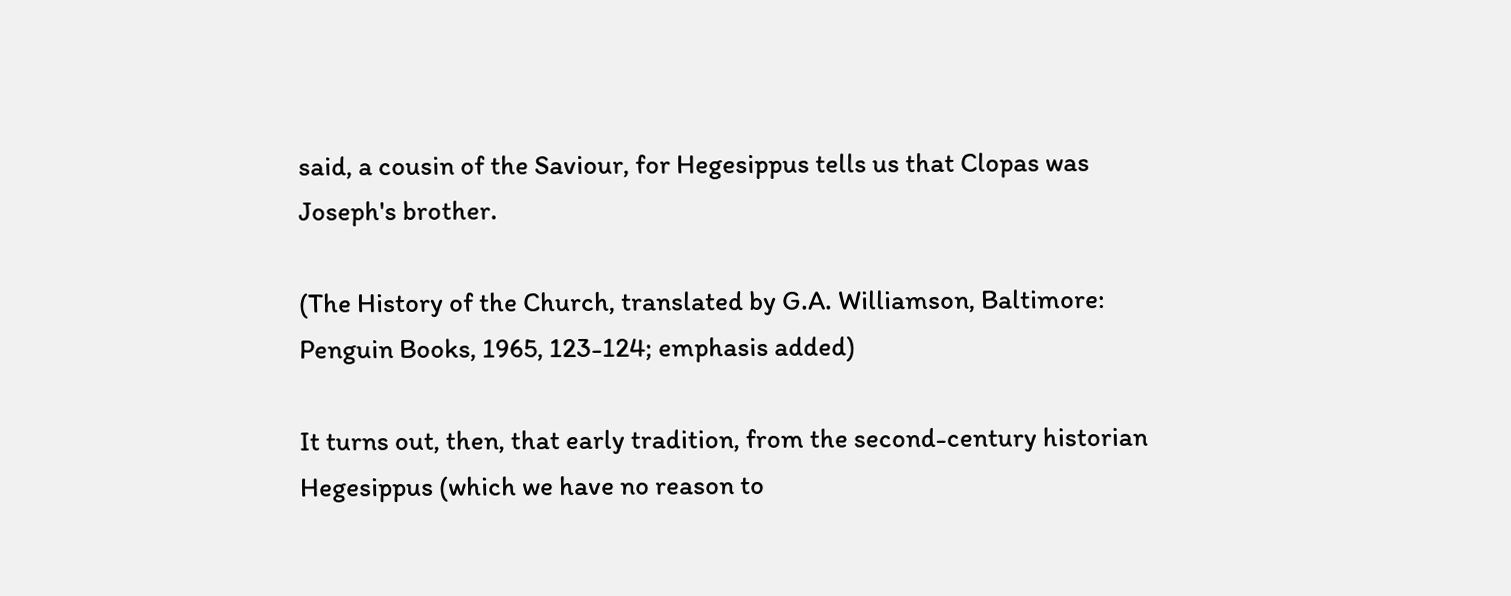said, a cousin of the Saviour, for Hegesippus tells us that Clopas was Joseph's brother.

(The History of the Church, translated by G.A. Williamson, Baltimore: Penguin Books, 1965, 123-124; emphasis added)

It turns out, then, that early tradition, from the second-century historian Hegesippus (which we have no reason to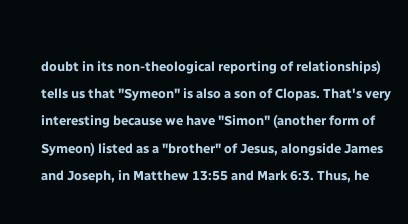doubt in its non-theological reporting of relationships) tells us that "Symeon" is also a son of Clopas. That's very interesting because we have "Simon" (another form of Symeon) listed as a "brother" of Jesus, alongside James and Joseph, in Matthew 13:55 and Mark 6:3. Thus, he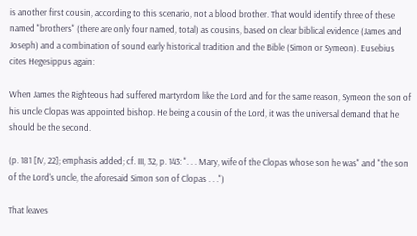is another first cousin, according to this scenario, not a blood brother. That would identify three of these named "brothers" (there are only four named, total) as cousins, based on clear biblical evidence (James and Joseph) and a combination of sound early historical tradition and the Bible (Simon or Symeon). Eusebius cites Hegesippus again:

When James the Righteous had suffered martyrdom like the Lord and for the same reason, Symeon the son of his uncle Clopas was appointed bishop. He being a cousin of the Lord, it was the universal demand that he should be the second.

(p. 181 [IV, 22]; emphasis added; cf. III, 32, p. 143: ". . . Mary, wife of the Clopas whose son he was" and "the son of the Lord's uncle, the aforesaid Simon son of Clopas . . .")

That leaves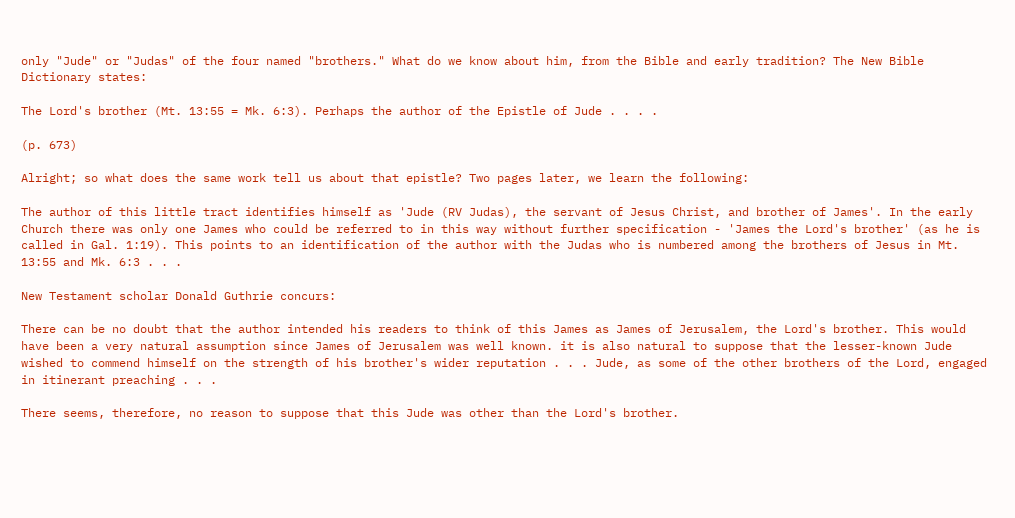only "Jude" or "Judas" of the four named "brothers." What do we know about him, from the Bible and early tradition? The New Bible Dictionary states:

The Lord's brother (Mt. 13:55 = Mk. 6:3). Perhaps the author of the Epistle of Jude . . . .

(p. 673)

Alright; so what does the same work tell us about that epistle? Two pages later, we learn the following:

The author of this little tract identifies himself as 'Jude (RV Judas), the servant of Jesus Christ, and brother of James'. In the early Church there was only one James who could be referred to in this way without further specification - 'James the Lord's brother' (as he is called in Gal. 1:19). This points to an identification of the author with the Judas who is numbered among the brothers of Jesus in Mt. 13:55 and Mk. 6:3 . . .

New Testament scholar Donald Guthrie concurs:

There can be no doubt that the author intended his readers to think of this James as James of Jerusalem, the Lord's brother. This would have been a very natural assumption since James of Jerusalem was well known. it is also natural to suppose that the lesser-known Jude wished to commend himself on the strength of his brother's wider reputation . . . Jude, as some of the other brothers of the Lord, engaged in itinerant preaching . . .

There seems, therefore, no reason to suppose that this Jude was other than the Lord's brother.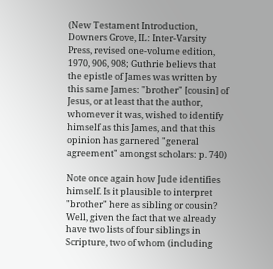(New Testament Introduction, Downers Grove, IL: Inter-Varsity Press, revised one-volume edition, 1970, 906, 908; Guthrie believs that the epistle of James was written by this same James: "brother" [cousin] of Jesus, or at least that the author, whomever it was, wished to identify himself as this James, and that this opinion has garnered "general agreement" amongst scholars: p. 740)

Note once again how Jude identifies himself. Is it plausible to interpret "brother" here as sibling or cousin? Well, given the fact that we already have two lists of four siblings in Scripture, two of whom (including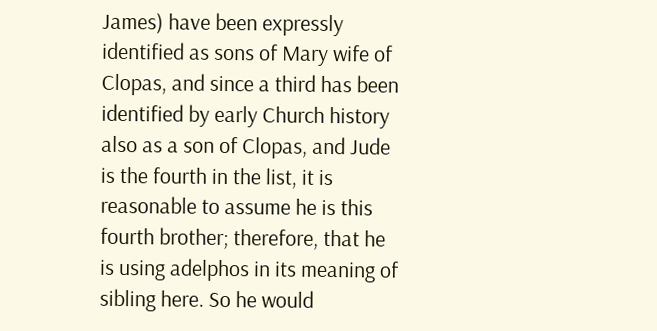James) have been expressly identified as sons of Mary wife of Clopas, and since a third has been identified by early Church history also as a son of Clopas, and Jude is the fourth in the list, it is reasonable to assume he is this fourth brother; therefore, that he is using adelphos in its meaning of sibling here. So he would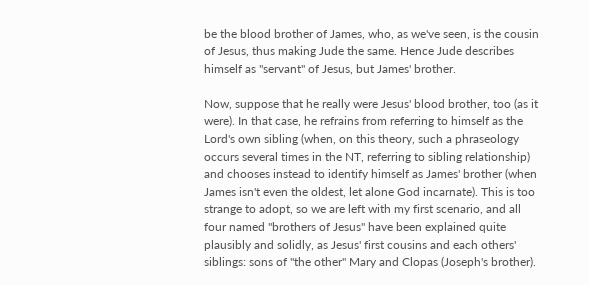be the blood brother of James, who, as we've seen, is the cousin of Jesus, thus making Jude the same. Hence Jude describes himself as "servant" of Jesus, but James' brother.

Now, suppose that he really were Jesus' blood brother, too (as it were). In that case, he refrains from referring to himself as the Lord's own sibling (when, on this theory, such a phraseology occurs several times in the NT, referring to sibling relationship) and chooses instead to identify himself as James' brother (when James isn't even the oldest, let alone God incarnate). This is too strange to adopt, so we are left with my first scenario, and all four named "brothers of Jesus" have been explained quite plausibly and solidly, as Jesus' first cousins and each others' siblings: sons of "the other" Mary and Clopas (Joseph's brother).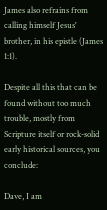James also refrains from calling himself Jesus' brother, in his epistle (James 1:1).

Despite all this that can be found without too much trouble, mostly from Scripture itself or rock-solid early historical sources, you conclude:

Dave, I am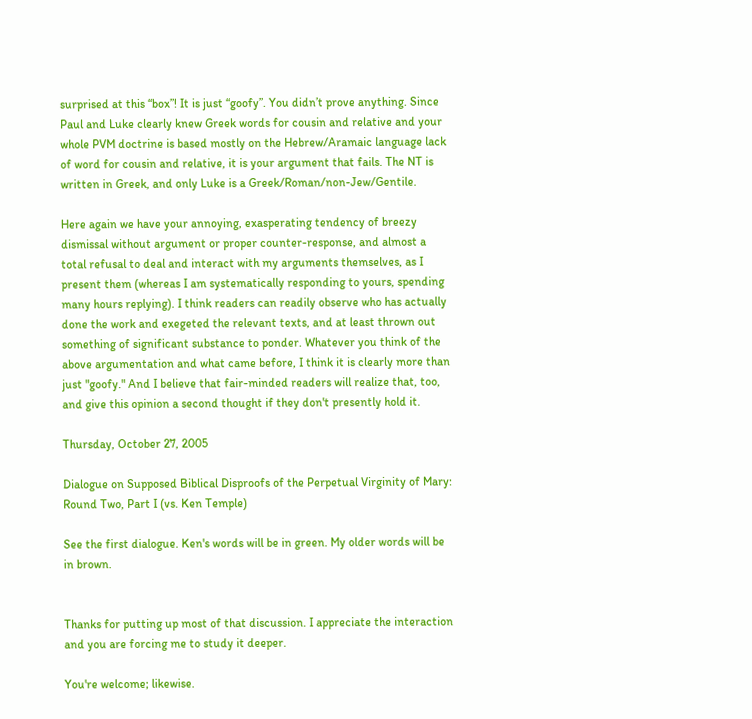surprised at this “box”! It is just “goofy”. You didn’t prove anything. Since Paul and Luke clearly knew Greek words for cousin and relative and your whole PVM doctrine is based mostly on the Hebrew/Aramaic language lack of word for cousin and relative, it is your argument that fails. The NT is written in Greek, and only Luke is a Greek/Roman/non-Jew/Gentile.

Here again we have your annoying, exasperating tendency of breezy dismissal without argument or proper counter-response, and almost a total refusal to deal and interact with my arguments themselves, as I present them (whereas I am systematically responding to yours, spending many hours replying). I think readers can readily observe who has actually done the work and exegeted the relevant texts, and at least thrown out something of significant substance to ponder. Whatever you think of the above argumentation and what came before, I think it is clearly more than just "goofy." And I believe that fair-minded readers will realize that, too, and give this opinion a second thought if they don't presently hold it.

Thursday, October 27, 2005

Dialogue on Supposed Biblical Disproofs of the Perpetual Virginity of Mary: Round Two, Part I (vs. Ken Temple)

See the first dialogue. Ken's words will be in green. My older words will be in brown.


Thanks for putting up most of that discussion. I appreciate the interaction and you are forcing me to study it deeper.

You're welcome; likewise.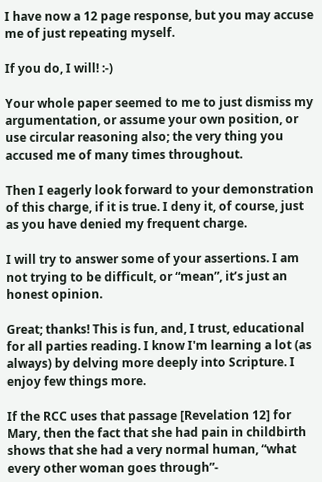I have now a 12 page response, but you may accuse me of just repeating myself.

If you do, I will! :-)

Your whole paper seemed to me to just dismiss my argumentation, or assume your own position, or use circular reasoning also; the very thing you accused me of many times throughout.

Then I eagerly look forward to your demonstration of this charge, if it is true. I deny it, of course, just as you have denied my frequent charge.

I will try to answer some of your assertions. I am not trying to be difficult, or “mean”, it’s just an honest opinion.

Great; thanks! This is fun, and, I trust, educational for all parties reading. I know I'm learning a lot (as always) by delving more deeply into Scripture. I enjoy few things more.

If the RCC uses that passage [Revelation 12] for Mary, then the fact that she had pain in childbirth shows that she had a very normal human, “what every other woman goes through”-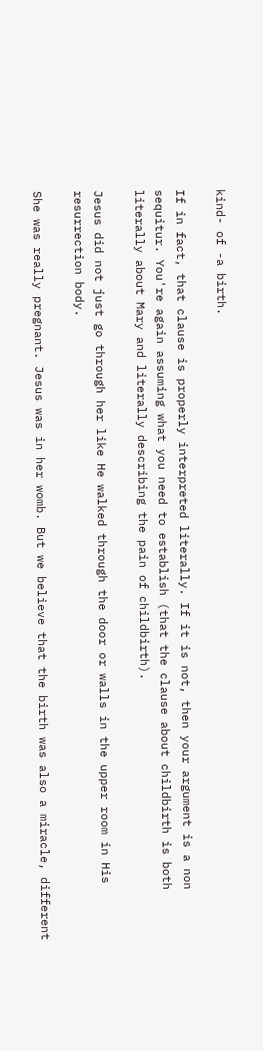kind- of -a birth.

If in fact, that clause is properly interpreted literally. If it is not, then your argument is a non sequitur. You're again assuming what you need to establish (that the clause about childbirth is both literally about Mary and literally describing the pain of childbirth).

Jesus did not just go through her like He walked through the door or walls in the upper room in His resurrection body.

She was really pregnant. Jesus was in her womb. But we believe that the birth was also a miracle, different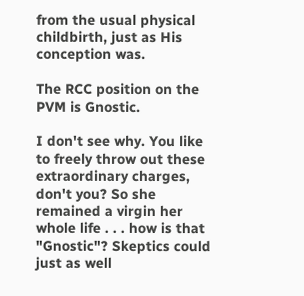from the usual physical childbirth, just as His conception was.

The RCC position on the PVM is Gnostic.

I don't see why. You like to freely throw out these extraordinary charges, don't you? So she remained a virgin her whole life . . . how is that "Gnostic"? Skeptics could just as well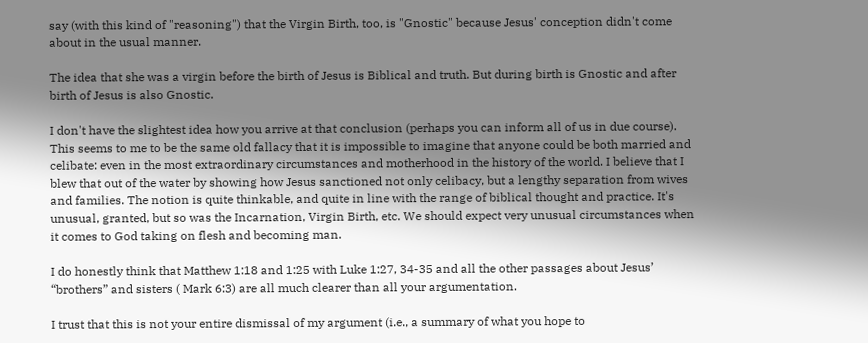say (with this kind of "reasoning") that the Virgin Birth, too, is "Gnostic" because Jesus' conception didn't come about in the usual manner.

The idea that she was a virgin before the birth of Jesus is Biblical and truth. But during birth is Gnostic and after birth of Jesus is also Gnostic.

I don't have the slightest idea how you arrive at that conclusion (perhaps you can inform all of us in due course). This seems to me to be the same old fallacy that it is impossible to imagine that anyone could be both married and celibate: even in the most extraordinary circumstances and motherhood in the history of the world. I believe that I blew that out of the water by showing how Jesus sanctioned not only celibacy, but a lengthy separation from wives and families. The notion is quite thinkable, and quite in line with the range of biblical thought and practice. It's unusual, granted, but so was the Incarnation, Virgin Birth, etc. We should expect very unusual circumstances when it comes to God taking on flesh and becoming man.

I do honestly think that Matthew 1:18 and 1:25 with Luke 1:27, 34-35 and all the other passages about Jesus’ “brothers” and sisters ( Mark 6:3) are all much clearer than all your argumentation.

I trust that this is not your entire dismissal of my argument (i.e., a summary of what you hope to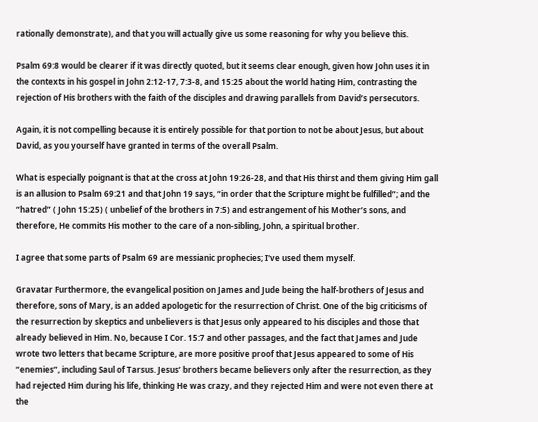rationally demonstrate), and that you will actually give us some reasoning for why you believe this.

Psalm 69:8 would be clearer if it was directly quoted, but it seems clear enough, given how John uses it in the contexts in his gospel in John 2:12-17, 7:3-8, and 15:25 about the world hating Him, contrasting the rejection of His brothers with the faith of the disciples and drawing parallels from David’s persecutors.

Again, it is not compelling because it is entirely possible for that portion to not be about Jesus, but about David, as you yourself have granted in terms of the overall Psalm.

What is especially poignant is that at the cross at John 19:26-28, and that His thirst and them giving Him gall is an allusion to Psalm 69:21 and that John 19 says, “in order that the Scripture might be fulfilled”; and the “hatred” ( John 15:25) ( unbelief of the brothers in 7:5) and estrangement of his Mother’s sons, and therefore, He commits His mother to the care of a non-sibling, John, a spiritual brother.

I agree that some parts of Psalm 69 are messianic prophecies; I've used them myself.

Gravatar Furthermore, the evangelical position on James and Jude being the half-brothers of Jesus and therefore, sons of Mary, is an added apologetic for the resurrection of Christ. One of the big criticisms of the resurrection by skeptics and unbelievers is that Jesus only appeared to his disciples and those that already believed in Him. No, because I Cor. 15:7 and other passages, and the fact that James and Jude wrote two letters that became Scripture, are more positive proof that Jesus appeared to some of His “enemies”, including Saul of Tarsus. Jesus’ brothers became believers only after the resurrection, as they had rejected Him during his life, thinking He was crazy, and they rejected Him and were not even there at the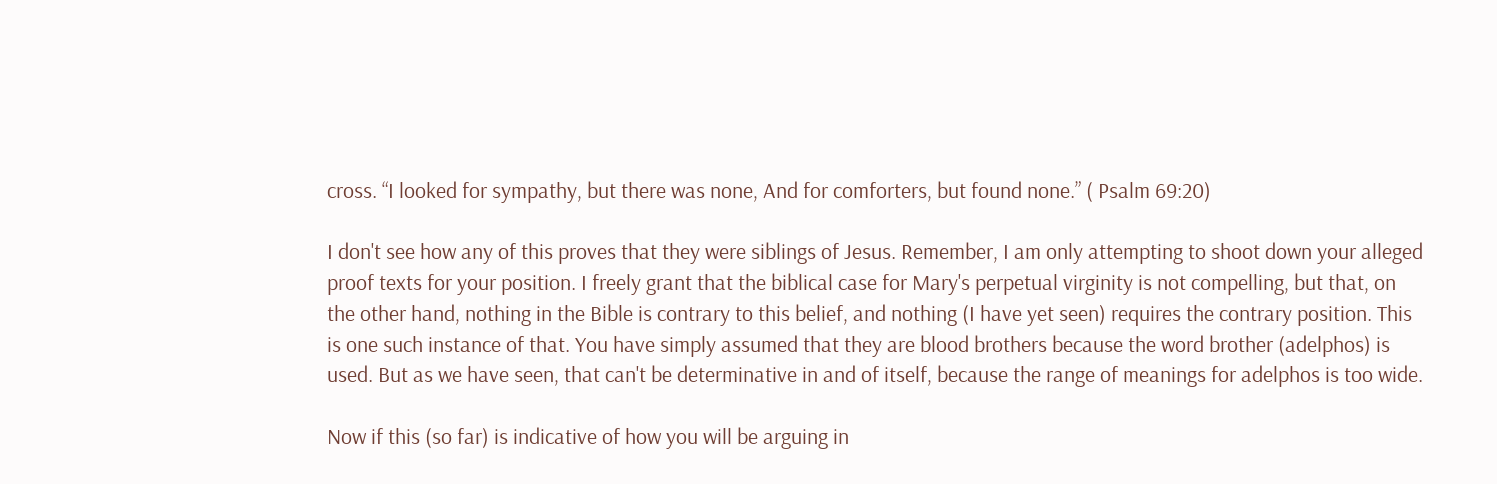cross. “I looked for sympathy, but there was none, And for comforters, but found none.” ( Psalm 69:20)

I don't see how any of this proves that they were siblings of Jesus. Remember, I am only attempting to shoot down your alleged proof texts for your position. I freely grant that the biblical case for Mary's perpetual virginity is not compelling, but that, on the other hand, nothing in the Bible is contrary to this belief, and nothing (I have yet seen) requires the contrary position. This is one such instance of that. You have simply assumed that they are blood brothers because the word brother (adelphos) is used. But as we have seen, that can't be determinative in and of itself, because the range of meanings for adelphos is too wide.

Now if this (so far) is indicative of how you will be arguing in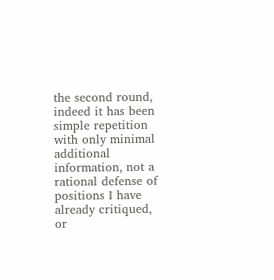the second round, indeed it has been simple repetition with only minimal additional information, not a rational defense of positions I have already critiqued, or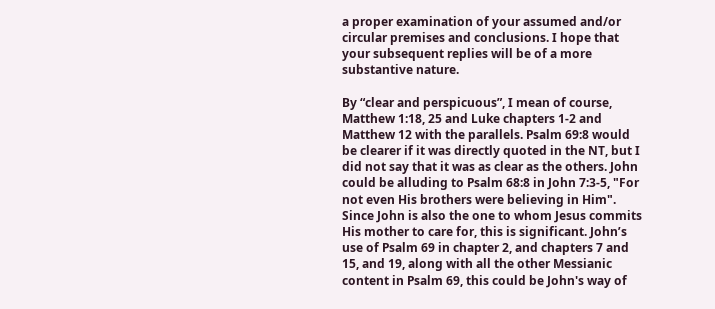a proper examination of your assumed and/or circular premises and conclusions. I hope that your subsequent replies will be of a more substantive nature.

By “clear and perspicuous”, I mean of course, Matthew 1:18, 25 and Luke chapters 1-2 and Matthew 12 with the parallels. Psalm 69:8 would be clearer if it was directly quoted in the NT, but I did not say that it was as clear as the others. John could be alluding to Psalm 68:8 in John 7:3-5, "For not even His brothers were believing in Him". Since John is also the one to whom Jesus commits His mother to care for, this is significant. John’s use of Psalm 69 in chapter 2, and chapters 7 and 15, and 19, along with all the other Messianic content in Psalm 69, this could be John's way of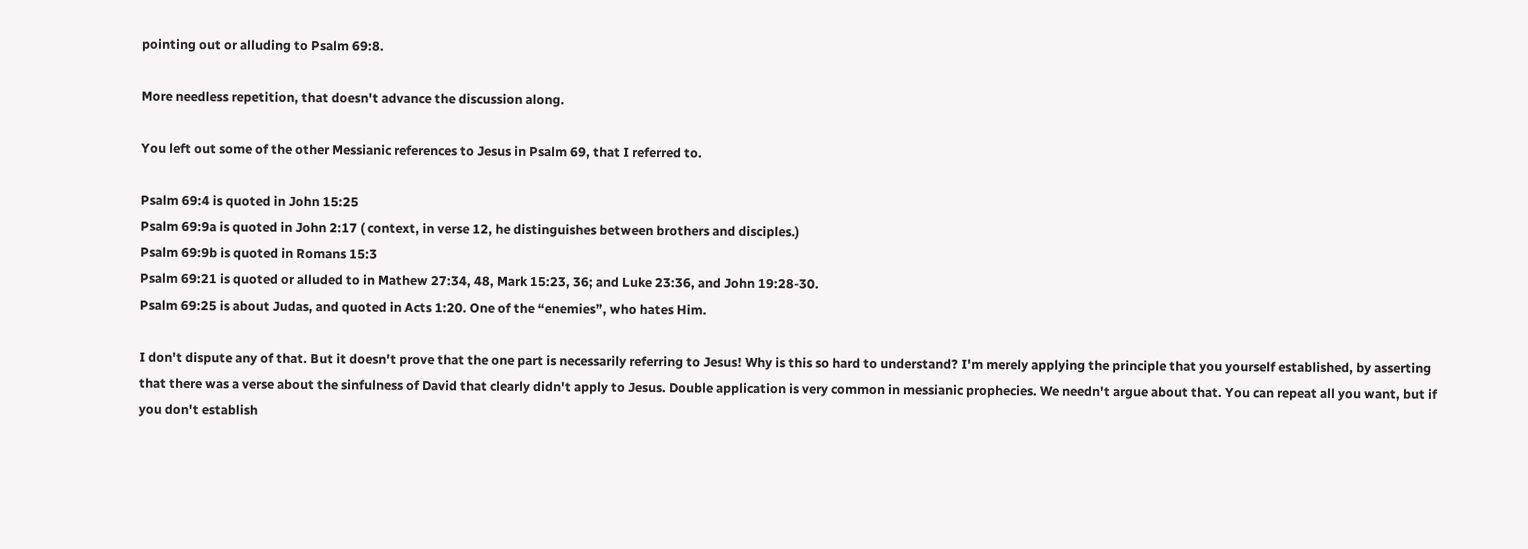pointing out or alluding to Psalm 69:8.

More needless repetition, that doesn't advance the discussion along.

You left out some of the other Messianic references to Jesus in Psalm 69, that I referred to.

Psalm 69:4 is quoted in John 15:25
Psalm 69:9a is quoted in John 2:17 ( context, in verse 12, he distinguishes between brothers and disciples.)
Psalm 69:9b is quoted in Romans 15:3
Psalm 69:21 is quoted or alluded to in Mathew 27:34, 48, Mark 15:23, 36; and Luke 23:36, and John 19:28-30.
Psalm 69:25 is about Judas, and quoted in Acts 1:20. One of the “enemies”, who hates Him.

I don't dispute any of that. But it doesn't prove that the one part is necessarily referring to Jesus! Why is this so hard to understand? I'm merely applying the principle that you yourself established, by asserting that there was a verse about the sinfulness of David that clearly didn't apply to Jesus. Double application is very common in messianic prophecies. We needn't argue about that. You can repeat all you want, but if you don't establish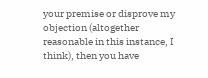your premise or disprove my objection (altogether reasonable in this instance, I think), then you have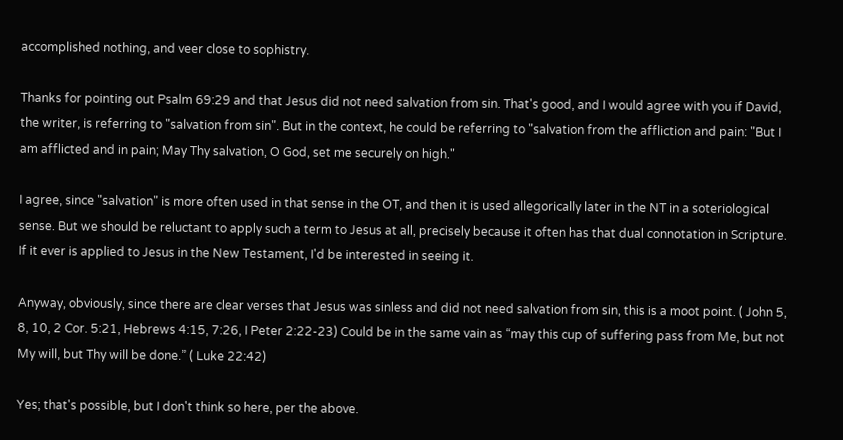accomplished nothing, and veer close to sophistry.

Thanks for pointing out Psalm 69:29 and that Jesus did not need salvation from sin. That's good, and I would agree with you if David, the writer, is referring to "salvation from sin". But in the context, he could be referring to "salvation from the affliction and pain: "But I am afflicted and in pain; May Thy salvation, O God, set me securely on high."

I agree, since "salvation" is more often used in that sense in the OT, and then it is used allegorically later in the NT in a soteriological sense. But we should be reluctant to apply such a term to Jesus at all, precisely because it often has that dual connotation in Scripture. If it ever is applied to Jesus in the New Testament, I'd be interested in seeing it.

Anyway, obviously, since there are clear verses that Jesus was sinless and did not need salvation from sin, this is a moot point. ( John 5, 8, 10, 2 Cor. 5:21, Hebrews 4:15, 7:26, I Peter 2:22-23) Could be in the same vain as “may this cup of suffering pass from Me, but not My will, but Thy will be done.” ( Luke 22:42)

Yes; that's possible, but I don't think so here, per the above.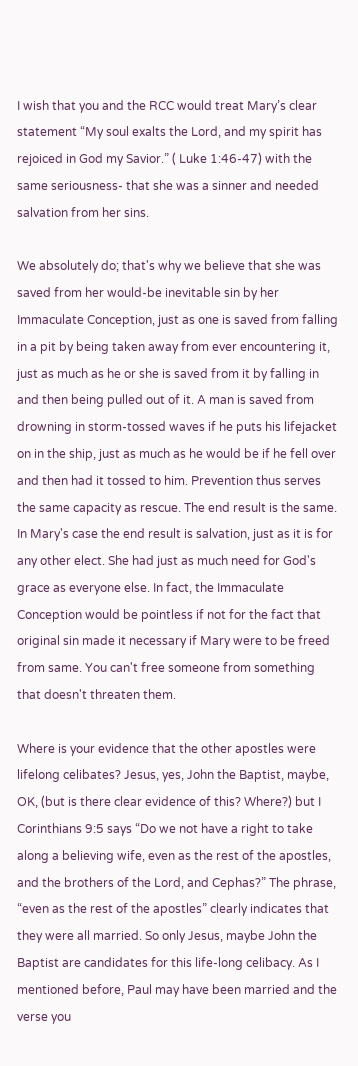I wish that you and the RCC would treat Mary’s clear statement “My soul exalts the Lord, and my spirit has rejoiced in God my Savior.” ( Luke 1:46-47) with the same seriousness- that she was a sinner and needed salvation from her sins.

We absolutely do; that's why we believe that she was saved from her would-be inevitable sin by her Immaculate Conception, just as one is saved from falling in a pit by being taken away from ever encountering it, just as much as he or she is saved from it by falling in and then being pulled out of it. A man is saved from drowning in storm-tossed waves if he puts his lifejacket on in the ship, just as much as he would be if he fell over and then had it tossed to him. Prevention thus serves the same capacity as rescue. The end result is the same. In Mary's case the end result is salvation, just as it is for any other elect. She had just as much need for God's grace as everyone else. In fact, the Immaculate Conception would be pointless if not for the fact that original sin made it necessary if Mary were to be freed from same. You can't free someone from something that doesn't threaten them.

Where is your evidence that the other apostles were lifelong celibates? Jesus, yes, John the Baptist, maybe, OK, (but is there clear evidence of this? Where?) but I Corinthians 9:5 says “Do we not have a right to take along a believing wife, even as the rest of the apostles, and the brothers of the Lord, and Cephas?” The phrase, “even as the rest of the apostles” clearly indicates that they were all married. So only Jesus, maybe John the Baptist are candidates for this life-long celibacy. As I mentioned before, Paul may have been married and the verse you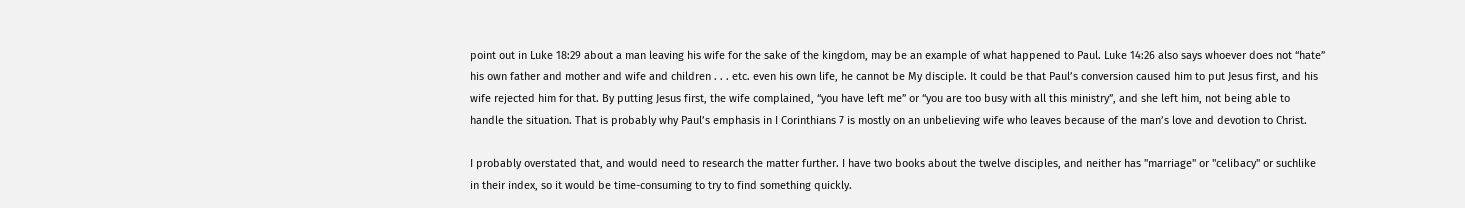point out in Luke 18:29 about a man leaving his wife for the sake of the kingdom, may be an example of what happened to Paul. Luke 14:26 also says whoever does not “hate” his own father and mother and wife and children . . . etc. even his own life, he cannot be My disciple. It could be that Paul’s conversion caused him to put Jesus first, and his wife rejected him for that. By putting Jesus first, the wife complained, “you have left me” or “you are too busy with all this ministry”, and she left him, not being able to handle the situation. That is probably why Paul’s emphasis in I Corinthians 7 is mostly on an unbelieving wife who leaves because of the man’s love and devotion to Christ.

I probably overstated that, and would need to research the matter further. I have two books about the twelve disciples, and neither has "marriage" or "celibacy" or suchlike in their index, so it would be time-consuming to try to find something quickly.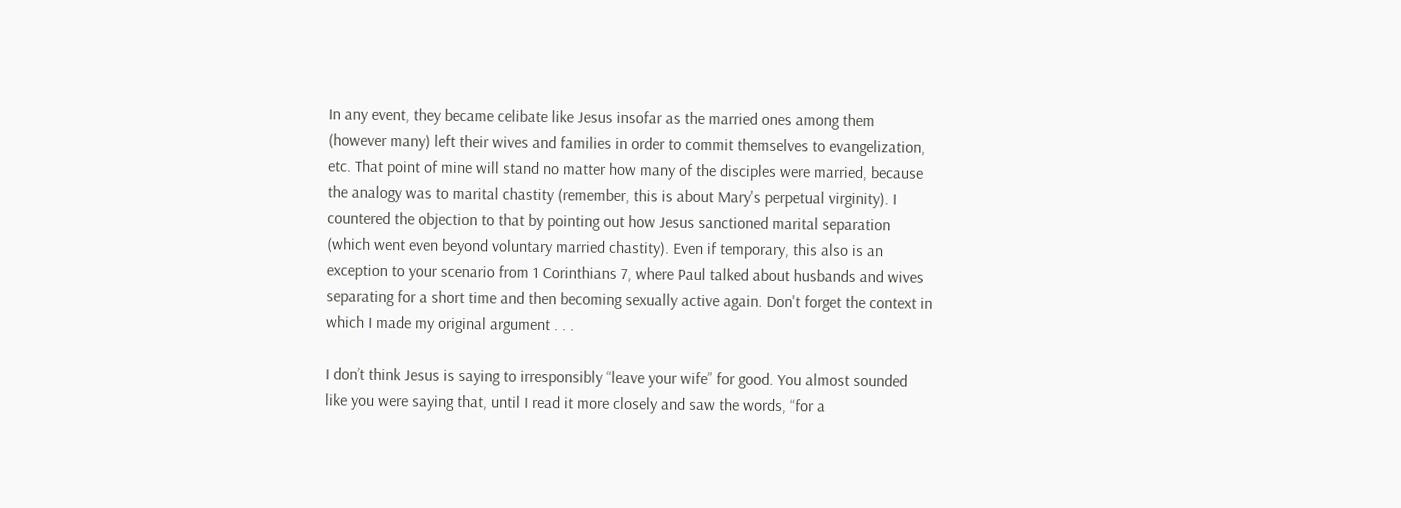In any event, they became celibate like Jesus insofar as the married ones among them (however many) left their wives and families in order to commit themselves to evangelization, etc. That point of mine will stand no matter how many of the disciples were married, because the analogy was to marital chastity (remember, this is about Mary's perpetual virginity). I countered the objection to that by pointing out how Jesus sanctioned marital separation (which went even beyond voluntary married chastity). Even if temporary, this also is an exception to your scenario from 1 Corinthians 7, where Paul talked about husbands and wives separating for a short time and then becoming sexually active again. Don't forget the context in which I made my original argument . . .

I don’t think Jesus is saying to irresponsibly “leave your wife” for good. You almost sounded like you were saying that, until I read it more closely and saw the words, “for a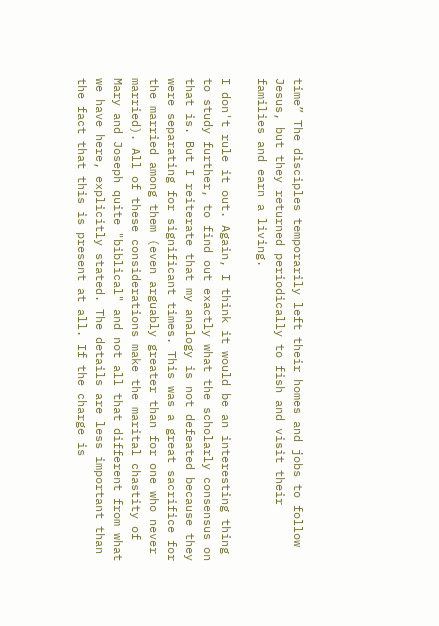time” The disciples temporarily left their homes and jobs to follow Jesus, but they returned periodically to fish and visit their families and earn a living.

I don't rule it out. Again, I think it would be an interesting thing to study further, to find out exactly what the scholarly consensus on that is. But I reiterate that my analogy is not defeated because they were separating for significant times. This was a great sacrifice for the married among them (even arguably greater than for one who never married). All of these considerations make the marital chastity of Mary and Joseph quite "biblical" and not all that different from what we have here, explicitly stated. The details are less important than the fact that this is present at all. If the charge is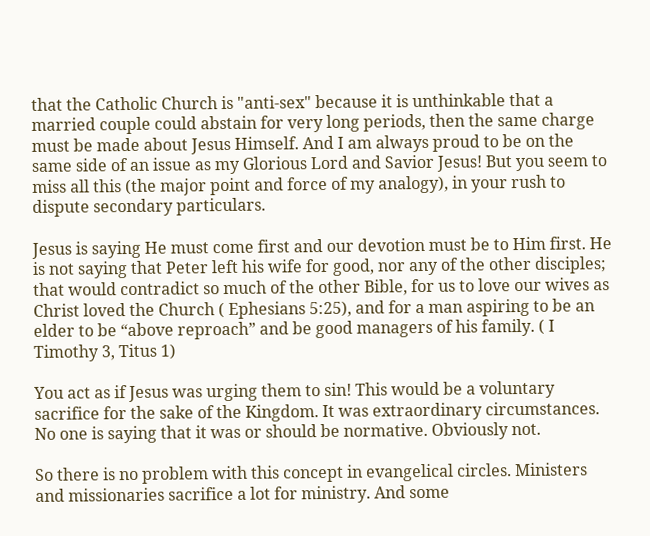that the Catholic Church is "anti-sex" because it is unthinkable that a married couple could abstain for very long periods, then the same charge must be made about Jesus Himself. And I am always proud to be on the same side of an issue as my Glorious Lord and Savior Jesus! But you seem to miss all this (the major point and force of my analogy), in your rush to dispute secondary particulars.

Jesus is saying He must come first and our devotion must be to Him first. He is not saying that Peter left his wife for good, nor any of the other disciples; that would contradict so much of the other Bible, for us to love our wives as Christ loved the Church ( Ephesians 5:25), and for a man aspiring to be an elder to be “above reproach” and be good managers of his family. ( I Timothy 3, Titus 1)

You act as if Jesus was urging them to sin! This would be a voluntary sacrifice for the sake of the Kingdom. It was extraordinary circumstances. No one is saying that it was or should be normative. Obviously not.

So there is no problem with this concept in evangelical circles. Ministers and missionaries sacrifice a lot for ministry. And some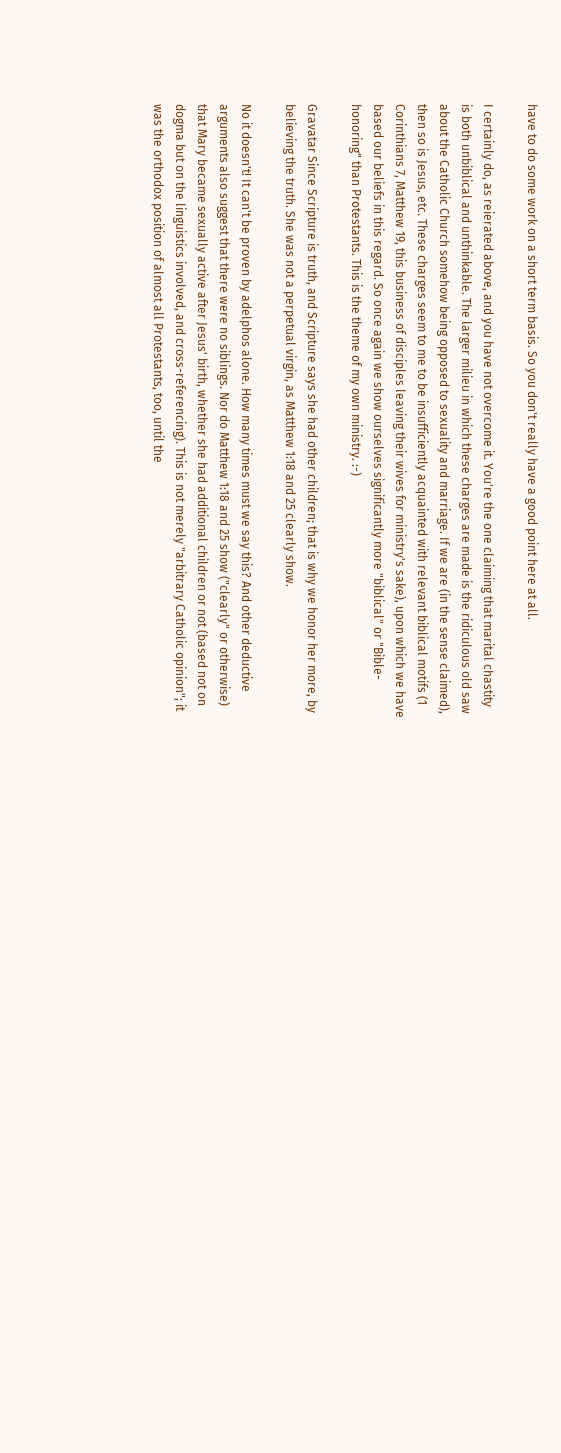have to do some work on a short term basis. So you don't really have a good point here at all.

I certainly do, as reierated above, and you have not overcome it. You're the one claiming that marital chastity is both unbiblical and unthinkable. The larger milieu in which these charges are made is the ridiculous old saw about the Catholic Church somehow being opposed to sexuality and marriage. If we are (in the sense claimed), then so is Jesus, etc. These charges seem to me to be insufficiently acquainted with relevant biblical motifs (1 Corinthians 7, Matthew 19, this business of disciples leaving their wives for ministry's sake), upon which we have based our beliefs in this regard. So once again we show ourselves significantly more "biblical" or "Bible-honoring" than Protestants. This is the theme of my own ministry. :-)

Gravatar Since Scripture is truth, and Scripture says she had other children; that is why we honor her more, by believing the truth. She was not a perpetual virgin, as Matthew 1:18 and 25 clearly show.

No it doesn't! It can't be proven by adelphos alone. How many times must we say this? And other deductive arguments also suggest that there were no siblings. Nor do Matthew 1:18 and 25 show ("clearly" or otherwise) that Mary became sexually active after Jesus' birth, whether she had additional children or not (based not on dogma but on the linguistics involved, and cross-referencing). This is not merely "arbitrary Catholic opinion"; it was the orthodox position of almost all Protestants, too, until the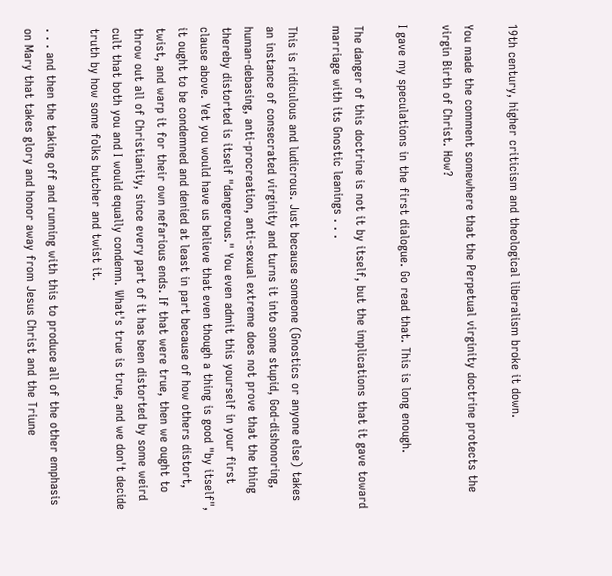19th century, higher criticism and theological liberalism broke it down.

You made the comment somewhere that the Perpetual virginity doctrine protects the virgin Birth of Christ. How?

I gave my speculations in the first dialogue. Go read that. This is long enough.

The danger of this doctrine is not it by itself, but the implications that it gave toward marriage with its Gnostic leanings . . .

This is ridiculous and ludicrous. Just because someone (Gnostics or anyone else) takes an instance of consecrated virginity and turns it into some stupid, God-dishonoring, human-debasing, anti-procreation, anti-sexual extreme does not prove that the thing thereby distorted is itself "dangerous." You even admit this yourself in your first clause above. Yet you would have us believe that even though a thing is good "by itself", it ought to be condemned and denied at least in part because of how others distort, twist, and warp it for their own nefarious ends. If that were true, then we ought to throw out all of Christianity, since every part of it has been distorted by some weird cult that both you and I would equally condemn. What's true is true, and we don't decide truth by how some folks butcher and twist it.

. . . and then the taking off and running with this to produce all of the other emphasis on Mary that takes glory and honor away from Jesus Christ and the Triune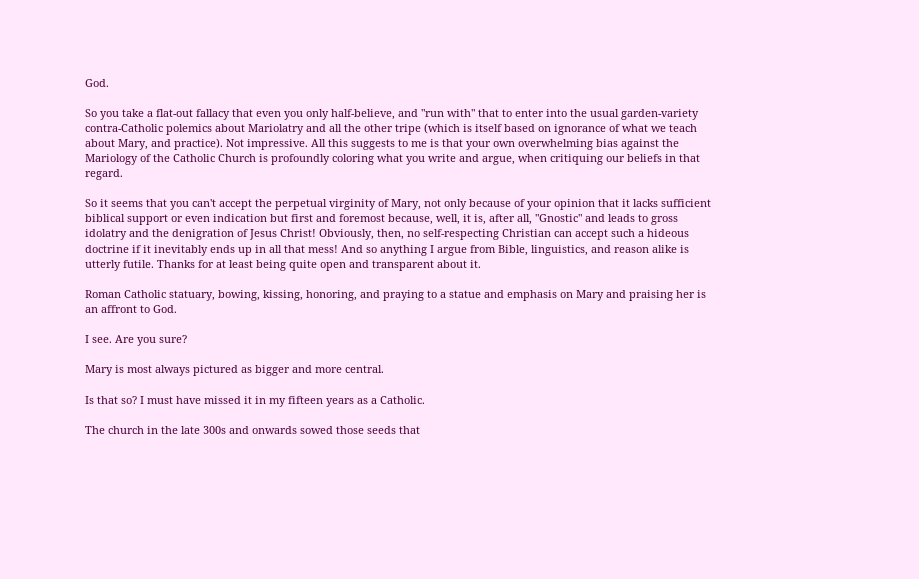God.

So you take a flat-out fallacy that even you only half-believe, and "run with" that to enter into the usual garden-variety contra-Catholic polemics about Mariolatry and all the other tripe (which is itself based on ignorance of what we teach about Mary, and practice). Not impressive. All this suggests to me is that your own overwhelming bias against the Mariology of the Catholic Church is profoundly coloring what you write and argue, when critiquing our beliefs in that regard.

So it seems that you can't accept the perpetual virginity of Mary, not only because of your opinion that it lacks sufficient biblical support or even indication but first and foremost because, well, it is, after all, "Gnostic" and leads to gross idolatry and the denigration of Jesus Christ! Obviously, then, no self-respecting Christian can accept such a hideous doctrine if it inevitably ends up in all that mess! And so anything I argue from Bible, linguistics, and reason alike is utterly futile. Thanks for at least being quite open and transparent about it.

Roman Catholic statuary, bowing, kissing, honoring, and praying to a statue and emphasis on Mary and praising her is an affront to God.

I see. Are you sure?

Mary is most always pictured as bigger and more central.

Is that so? I must have missed it in my fifteen years as a Catholic.

The church in the late 300s and onwards sowed those seeds that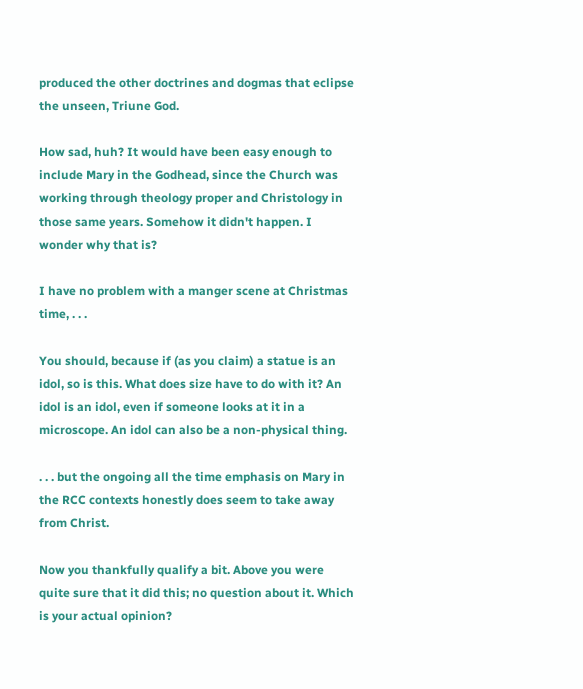produced the other doctrines and dogmas that eclipse the unseen, Triune God.

How sad, huh? It would have been easy enough to include Mary in the Godhead, since the Church was working through theology proper and Christology in those same years. Somehow it didn't happen. I wonder why that is?

I have no problem with a manger scene at Christmas time, . . .

You should, because if (as you claim) a statue is an idol, so is this. What does size have to do with it? An idol is an idol, even if someone looks at it in a microscope. An idol can also be a non-physical thing.

. . . but the ongoing all the time emphasis on Mary in the RCC contexts honestly does seem to take away from Christ.

Now you thankfully qualify a bit. Above you were quite sure that it did this; no question about it. Which is your actual opinion?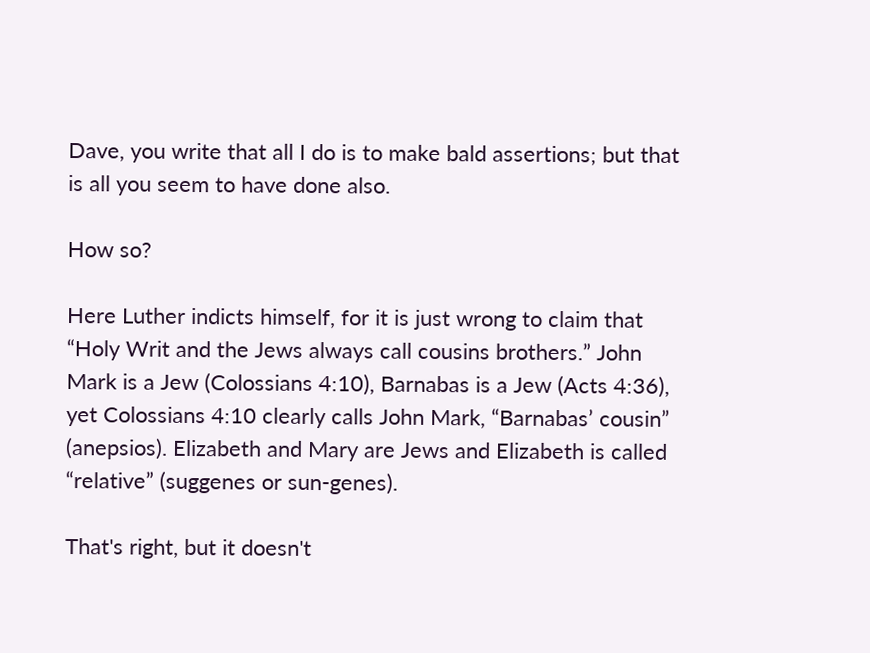Dave, you write that all I do is to make bald assertions; but that is all you seem to have done also.

How so?

Here Luther indicts himself, for it is just wrong to claim that “Holy Writ and the Jews always call cousins brothers.” John Mark is a Jew (Colossians 4:10), Barnabas is a Jew (Acts 4:36), yet Colossians 4:10 clearly calls John Mark, “Barnabas’ cousin” (anepsios). Elizabeth and Mary are Jews and Elizabeth is called “relative” (suggenes or sun-genes).

That's right, but it doesn't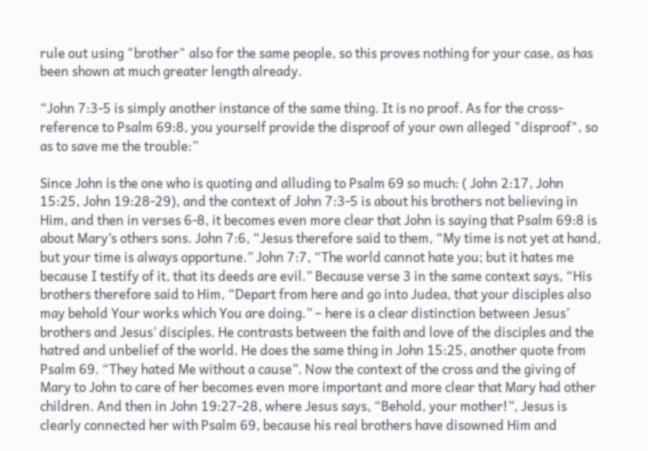rule out using "brother" also for the same people, so this proves nothing for your case, as has been shown at much greater length already.

“John 7:3-5 is simply another instance of the same thing. It is no proof. As for the cross-reference to Psalm 69:8, you yourself provide the disproof of your own alleged "disproof", so as to save me the trouble:”

Since John is the one who is quoting and alluding to Psalm 69 so much: ( John 2:17, John 15:25, John 19:28-29), and the context of John 7:3-5 is about his brothers not believing in Him, and then in verses 6-8, it becomes even more clear that John is saying that Psalm 69:8 is about Mary’s others sons. John 7:6, “Jesus therefore said to them, “My time is not yet at hand, but your time is always opportune.” John 7:7, “The world cannot hate you; but it hates me because I testify of it, that its deeds are evil.” Because verse 3 in the same context says, “His brothers therefore said to Him, “Depart from here and go into Judea, that your disciples also may behold Your works which You are doing.” – here is a clear distinction between Jesus’ brothers and Jesus’ disciples. He contrasts between the faith and love of the disciples and the hatred and unbelief of the world. He does the same thing in John 15:25, another quote from Psalm 69. “They hated Me without a cause”. Now the context of the cross and the giving of Mary to John to care of her becomes even more important and more clear that Mary had other children. And then in John 19:27-28, where Jesus says, “Behold, your mother!”, Jesus is clearly connected her with Psalm 69, because his real brothers have disowned Him and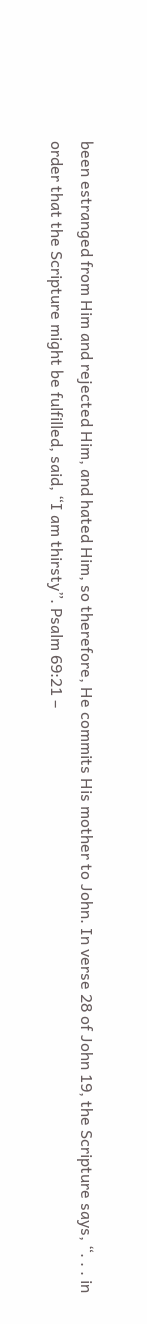been estranged from Him and rejected Him, and hated Him, so therefore, He commits His mother to John. In verse 28 of John 19, the Scripture says, “. . . in order that the Scripture might be fulfilled, said, “I am thirsty”. Psalm 69:21 –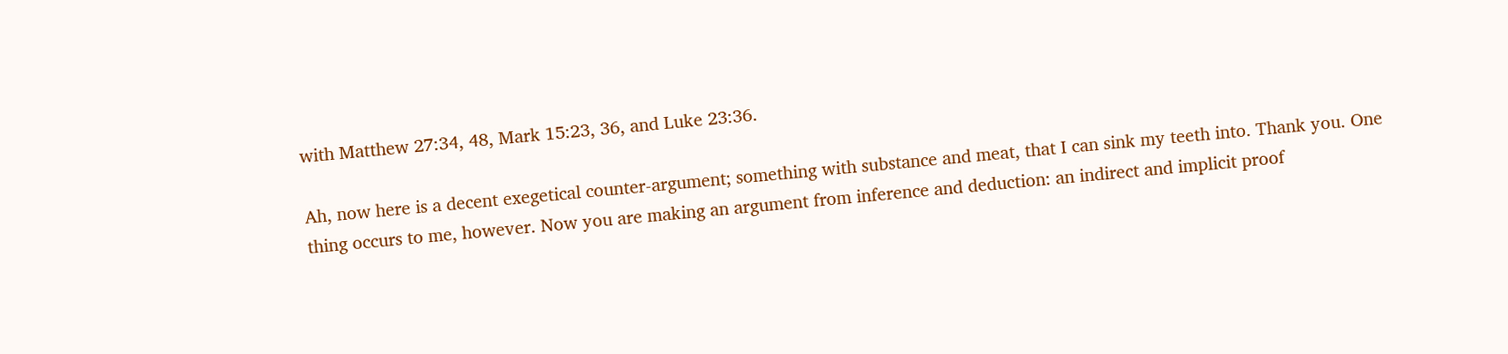with Matthew 27:34, 48, Mark 15:23, 36, and Luke 23:36.

Ah, now here is a decent exegetical counter-argument; something with substance and meat, that I can sink my teeth into. Thank you. One thing occurs to me, however. Now you are making an argument from inference and deduction: an indirect and implicit proof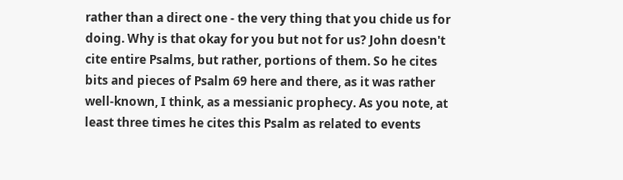rather than a direct one - the very thing that you chide us for doing. Why is that okay for you but not for us? John doesn't cite entire Psalms, but rather, portions of them. So he cites bits and pieces of Psalm 69 here and there, as it was rather well-known, I think, as a messianic prophecy. As you note, at least three times he cites this Psalm as related to events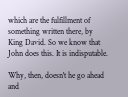which are the fulfillment of something written there, by King David. So we know that John does this. It is indisputable.

Why, then, doesn't he go ahead and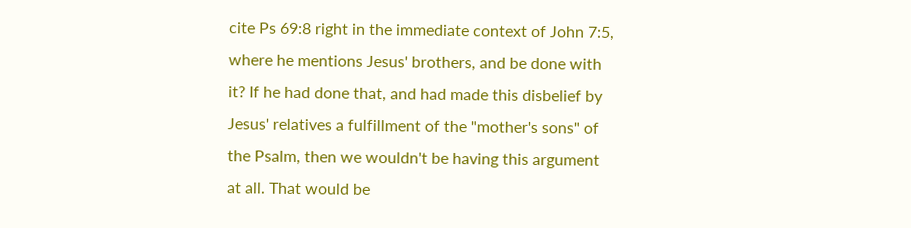cite Ps 69:8 right in the immediate context of John 7:5, where he mentions Jesus' brothers, and be done with it? If he had done that, and had made this disbelief by Jesus' relatives a fulfillment of the "mother's sons" of the Psalm, then we wouldn't be having this argument at all. That would be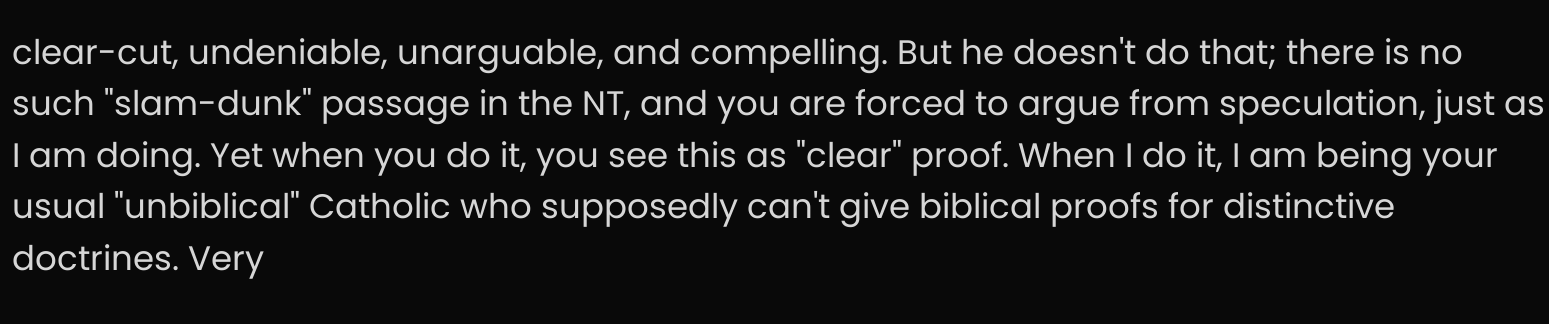clear-cut, undeniable, unarguable, and compelling. But he doesn't do that; there is no such "slam-dunk" passage in the NT, and you are forced to argue from speculation, just as I am doing. Yet when you do it, you see this as "clear" proof. When I do it, I am being your usual "unbiblical" Catholic who supposedly can't give biblical proofs for distinctive doctrines. Very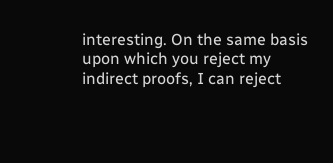interesting. On the same basis upon which you reject my indirect proofs, I can reject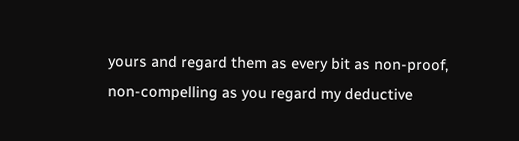yours and regard them as every bit as non-proof, non-compelling as you regard my deductive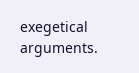exegetical arguments.